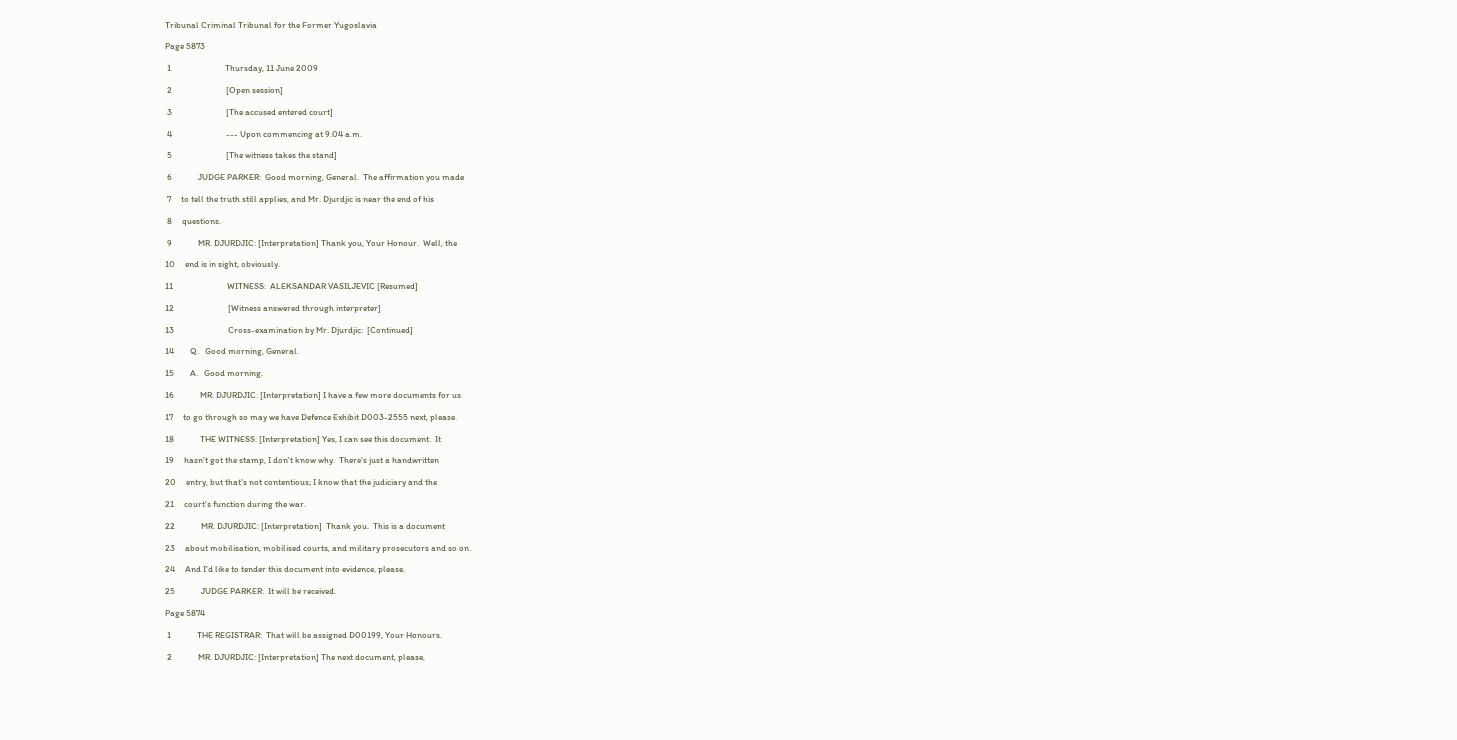Tribunal Criminal Tribunal for the Former Yugoslavia

Page 5873

 1                           Thursday, 11 June 2009

 2                           [Open session]

 3                           [The accused entered court]

 4                           --- Upon commencing at 9.04 a.m.

 5                           [The witness takes the stand]

 6             JUDGE PARKER:  Good morning, General.  The affirmation you made

 7     to tell the truth still applies, and Mr. Djurdjic is near the end of his

 8     questions.

 9             MR. DJURDJIC: [Interpretation] Thank you, Your Honour.  Well, the

10     end is in sight, obviously.

11                           WITNESS:  ALEKSANDAR VASILJEVIC [Resumed]

12                           [Witness answered through interpreter]

13                           Cross-examination by Mr. Djurdjic:  [Continued]

14        Q.   Good morning, General.

15        A.   Good morning.

16             MR. DJURDJIC: [Interpretation] I have a few more documents for us

17     to go through so may we have Defence Exhibit D003-2555 next, please.

18             THE WITNESS: [Interpretation] Yes, I can see this document.  It

19     hasn't got the stamp, I don't know why.  There's just a handwritten

20     entry, but that's not contentious; I know that the judiciary and the

21     court's function during the war.

22             MR. DJURDJIC: [Interpretation]  Thank you.  This is a document

23     about mobilisation, mobilised courts, and military prosecutors and so on.

24     And I'd like to tender this document into evidence, please.

25             JUDGE PARKER:  It will be received.

Page 5874

 1             THE REGISTRAR:  That will be assigned D00199, Your Honours.

 2             MR. DJURDJIC: [Interpretation] The next document, please,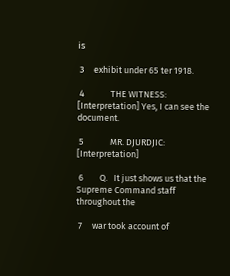is

 3     exhibit under 65 ter 1918.

 4             THE WITNESS: [Interpretation] Yes, I can see the document.

 5             MR. DJURDJIC: [Interpretation]

 6        Q.   It just shows us that the Supreme Command staff throughout the

 7     war took account of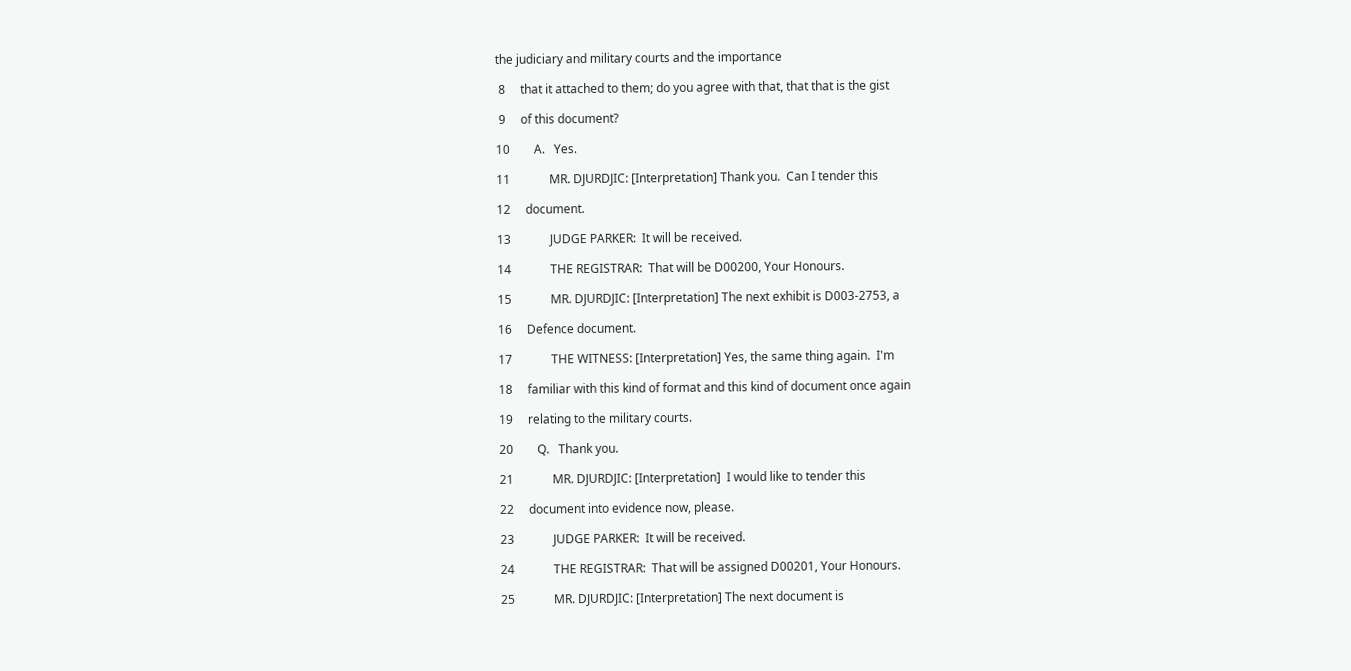the judiciary and military courts and the importance

 8     that it attached to them; do you agree with that, that that is the gist

 9     of this document?

10        A.   Yes.

11             MR. DJURDJIC: [Interpretation] Thank you.  Can I tender this

12     document.

13             JUDGE PARKER:  It will be received.

14             THE REGISTRAR:  That will be D00200, Your Honours.

15             MR. DJURDJIC: [Interpretation] The next exhibit is D003-2753, a

16     Defence document.

17             THE WITNESS: [Interpretation] Yes, the same thing again.  I'm

18     familiar with this kind of format and this kind of document once again

19     relating to the military courts.

20        Q.   Thank you.

21             MR. DJURDJIC: [Interpretation]  I would like to tender this

22     document into evidence now, please.

23             JUDGE PARKER:  It will be received.

24             THE REGISTRAR:  That will be assigned D00201, Your Honours.

25             MR. DJURDJIC: [Interpretation] The next document is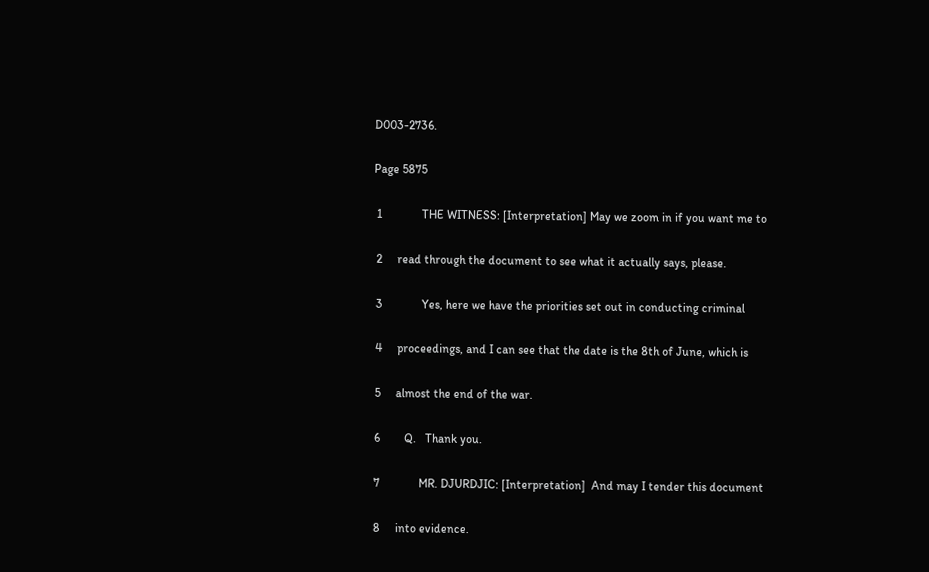D003-2736.

Page 5875

 1             THE WITNESS: [Interpretation] May we zoom in if you want me to

 2     read through the document to see what it actually says, please.

 3             Yes, here we have the priorities set out in conducting criminal

 4     proceedings, and I can see that the date is the 8th of June, which is

 5     almost the end of the war.

 6        Q.   Thank you.

 7             MR. DJURDJIC: [Interpretation]  And may I tender this document

 8     into evidence.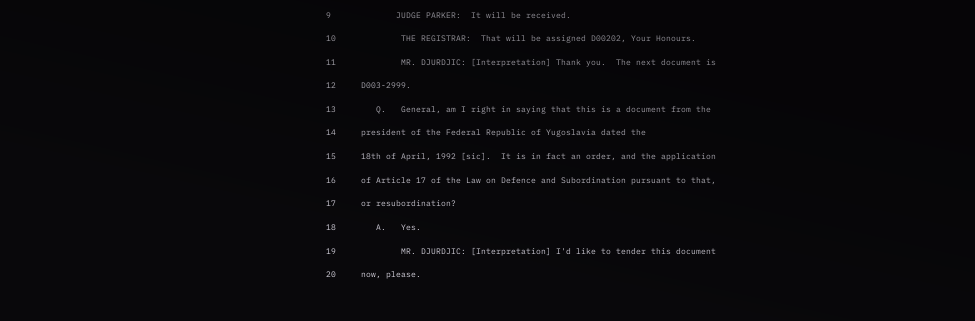9             JUDGE PARKER:  It will be received.

10             THE REGISTRAR:  That will be assigned D00202, Your Honours.

11             MR. DJURDJIC: [Interpretation] Thank you.  The next document is

12     D003-2999.

13        Q.   General, am I right in saying that this is a document from the

14     president of the Federal Republic of Yugoslavia dated the

15     18th of April, 1992 [sic].  It is in fact an order, and the application

16     of Article 17 of the Law on Defence and Subordination pursuant to that,

17     or resubordination?

18        A.   Yes.

19             MR. DJURDJIC: [Interpretation] I'd like to tender this document

20     now, please.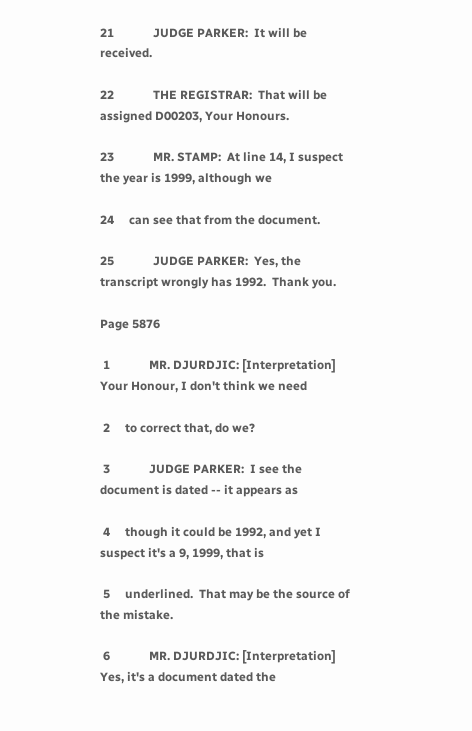21             JUDGE PARKER:  It will be received.

22             THE REGISTRAR:  That will be assigned D00203, Your Honours.

23             MR. STAMP:  At line 14, I suspect the year is 1999, although we

24     can see that from the document.

25             JUDGE PARKER:  Yes, the transcript wrongly has 1992.  Thank you.

Page 5876

 1             MR. DJURDJIC: [Interpretation] Your Honour, I don't think we need

 2     to correct that, do we?

 3             JUDGE PARKER:  I see the document is dated -- it appears as

 4     though it could be 1992, and yet I suspect it's a 9, 1999, that is

 5     underlined.  That may be the source of the mistake.

 6             MR. DJURDJIC: [Interpretation] Yes, it's a document dated the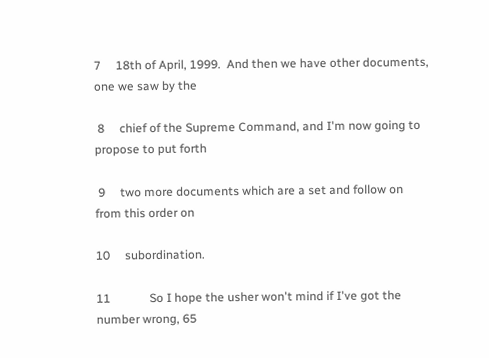7     18th of April, 1999.  And then we have other documents, one we saw by the

 8     chief of the Supreme Command, and I'm now going to propose to put forth

 9     two more documents which are a set and follow on from this order on

10     subordination.

11             So I hope the usher won't mind if I've got the number wrong, 65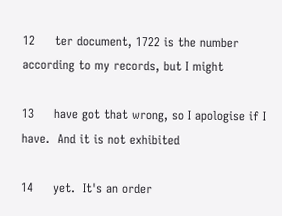12     ter document, 1722 is the number according to my records, but I might

13     have got that wrong, so I apologise if I have.  And it is not exhibited

14     yet.  It's an order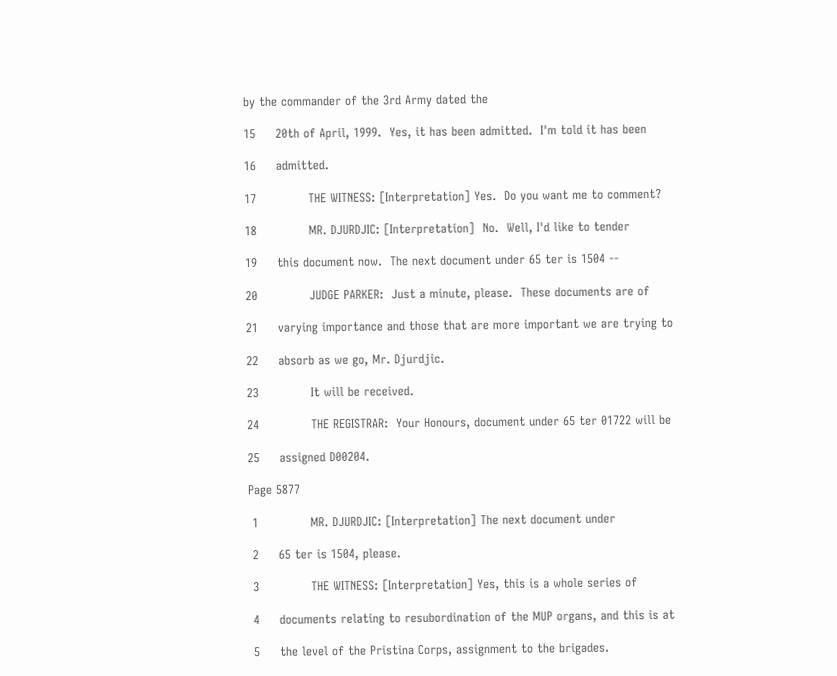by the commander of the 3rd Army dated the

15     20th of April, 1999.  Yes, it has been admitted.  I'm told it has been

16     admitted.

17             THE WITNESS: [Interpretation] Yes.  Do you want me to comment?

18             MR. DJURDJIC: [Interpretation]  No.  Well, I'd like to tender

19     this document now.  The next document under 65 ter is 1504 --

20             JUDGE PARKER:  Just a minute, please.  These documents are of

21     varying importance and those that are more important we are trying to

22     absorb as we go, Mr. Djurdjic.

23             It will be received.

24             THE REGISTRAR:  Your Honours, document under 65 ter 01722 will be

25     assigned D00204.

Page 5877

 1             MR. DJURDJIC: [Interpretation] The next document under

 2     65 ter is 1504, please.

 3             THE WITNESS: [Interpretation] Yes, this is a whole series of

 4     documents relating to resubordination of the MUP organs, and this is at

 5     the level of the Pristina Corps, assignment to the brigades.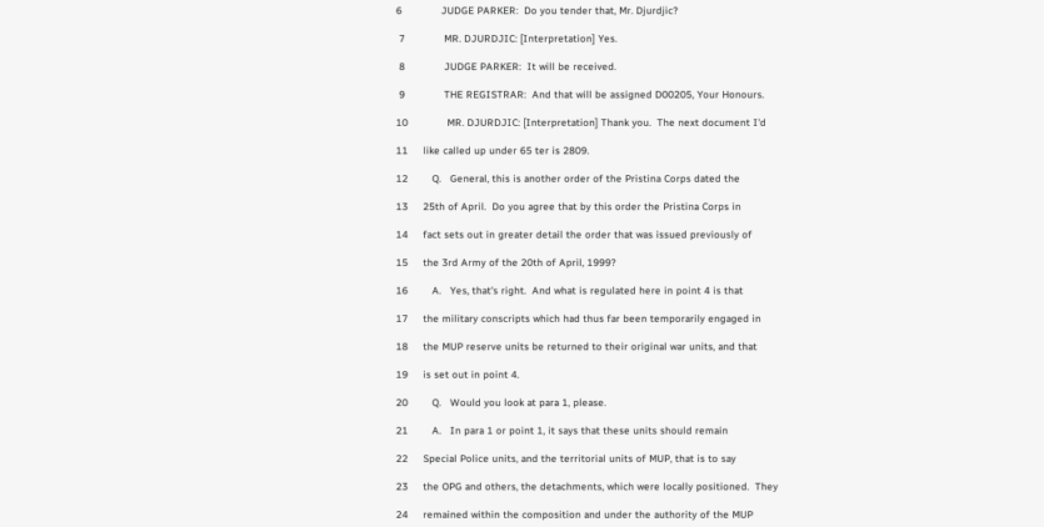6             JUDGE PARKER:  Do you tender that, Mr. Djurdjic?

 7             MR. DJURDJIC: [Interpretation] Yes.

 8             JUDGE PARKER:  It will be received.

 9             THE REGISTRAR:  And that will be assigned D00205, Your Honours.

10             MR. DJURDJIC: [Interpretation] Thank you.  The next document I'd

11     like called up under 65 ter is 2809.

12        Q.   General, this is another order of the Pristina Corps dated the

13     25th of April.  Do you agree that by this order the Pristina Corps in

14     fact sets out in greater detail the order that was issued previously of

15     the 3rd Army of the 20th of April, 1999?

16        A.   Yes, that's right.  And what is regulated here in point 4 is that

17     the military conscripts which had thus far been temporarily engaged in

18     the MUP reserve units be returned to their original war units, and that

19     is set out in point 4.

20        Q.   Would you look at para 1, please.

21        A.   In para 1 or point 1, it says that these units should remain

22     Special Police units, and the territorial units of MUP, that is to say

23     the OPG and others, the detachments, which were locally positioned.  They

24     remained within the composition and under the authority of the MUP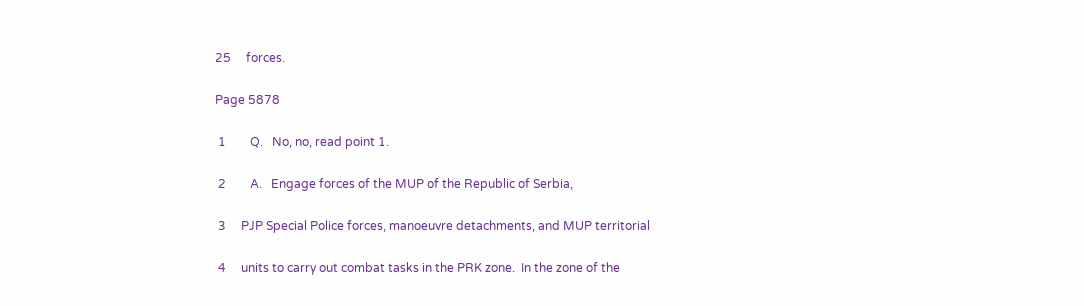25     forces.

Page 5878

 1        Q.   No, no, read point 1.

 2        A.   Engage forces of the MUP of the Republic of Serbia,

 3     PJP Special Police forces, manoeuvre detachments, and MUP territorial

 4     units to carry out combat tasks in the PRK zone.  In the zone of the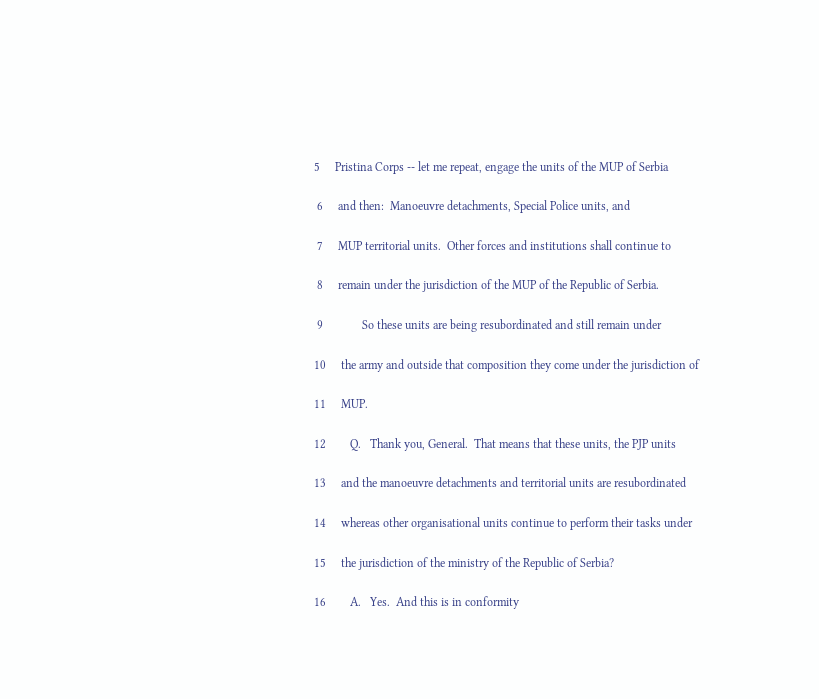5     Pristina Corps -- let me repeat, engage the units of the MUP of Serbia

 6     and then:  Manoeuvre detachments, Special Police units, and

 7     MUP territorial units.  Other forces and institutions shall continue to

 8     remain under the jurisdiction of the MUP of the Republic of Serbia.

 9             So these units are being resubordinated and still remain under

10     the army and outside that composition they come under the jurisdiction of

11     MUP.

12        Q.   Thank you, General.  That means that these units, the PJP units

13     and the manoeuvre detachments and territorial units are resubordinated

14     whereas other organisational units continue to perform their tasks under

15     the jurisdiction of the ministry of the Republic of Serbia?

16        A.   Yes.  And this is in conformity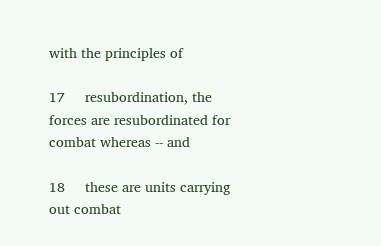with the principles of

17     resubordination, the forces are resubordinated for combat whereas -- and

18     these are units carrying out combat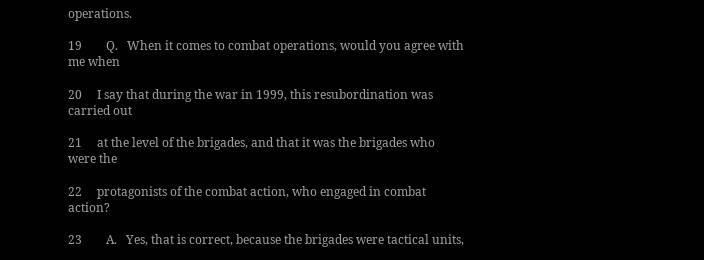operations.

19        Q.   When it comes to combat operations, would you agree with me when

20     I say that during the war in 1999, this resubordination was carried out

21     at the level of the brigades, and that it was the brigades who were the

22     protagonists of the combat action, who engaged in combat action?

23        A.   Yes, that is correct, because the brigades were tactical units,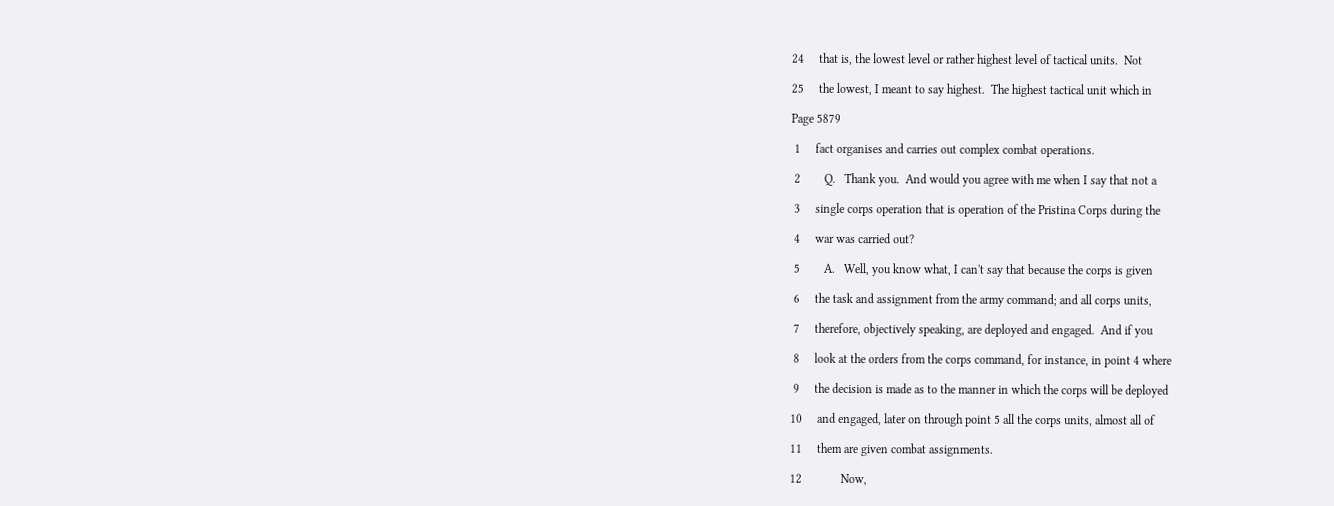24     that is, the lowest level or rather highest level of tactical units.  Not

25     the lowest, I meant to say highest.  The highest tactical unit which in

Page 5879

 1     fact organises and carries out complex combat operations.

 2        Q.   Thank you.  And would you agree with me when I say that not a

 3     single corps operation that is operation of the Pristina Corps during the

 4     war was carried out?

 5        A.   Well, you know what, I can't say that because the corps is given

 6     the task and assignment from the army command; and all corps units,

 7     therefore, objectively speaking, are deployed and engaged.  And if you

 8     look at the orders from the corps command, for instance, in point 4 where

 9     the decision is made as to the manner in which the corps will be deployed

10     and engaged, later on through point 5 all the corps units, almost all of

11     them are given combat assignments.

12             Now,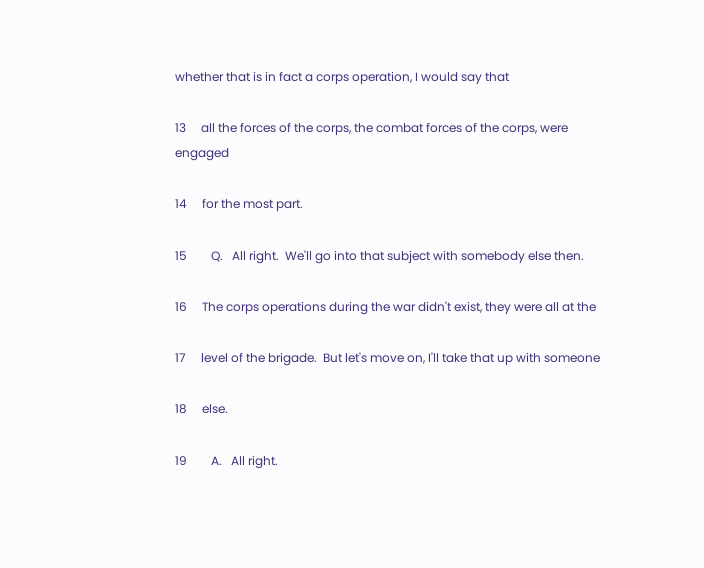whether that is in fact a corps operation, I would say that

13     all the forces of the corps, the combat forces of the corps, were engaged

14     for the most part.

15        Q.   All right.  We'll go into that subject with somebody else then.

16     The corps operations during the war didn't exist, they were all at the

17     level of the brigade.  But let's move on, I'll take that up with someone

18     else.

19        A.   All right.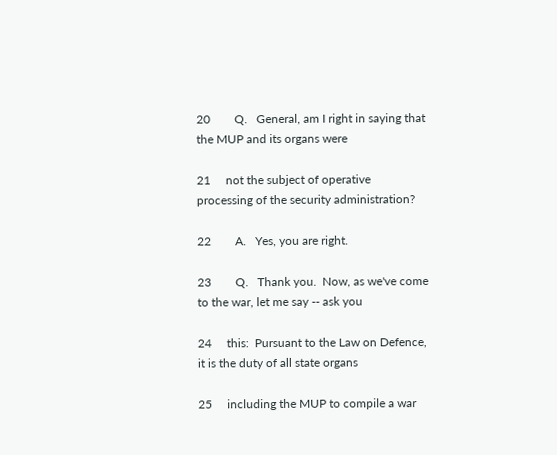20        Q.   General, am I right in saying that the MUP and its organs were

21     not the subject of operative processing of the security administration?

22        A.   Yes, you are right.

23        Q.   Thank you.  Now, as we've come to the war, let me say -- ask you

24     this:  Pursuant to the Law on Defence, it is the duty of all state organs

25     including the MUP to compile a war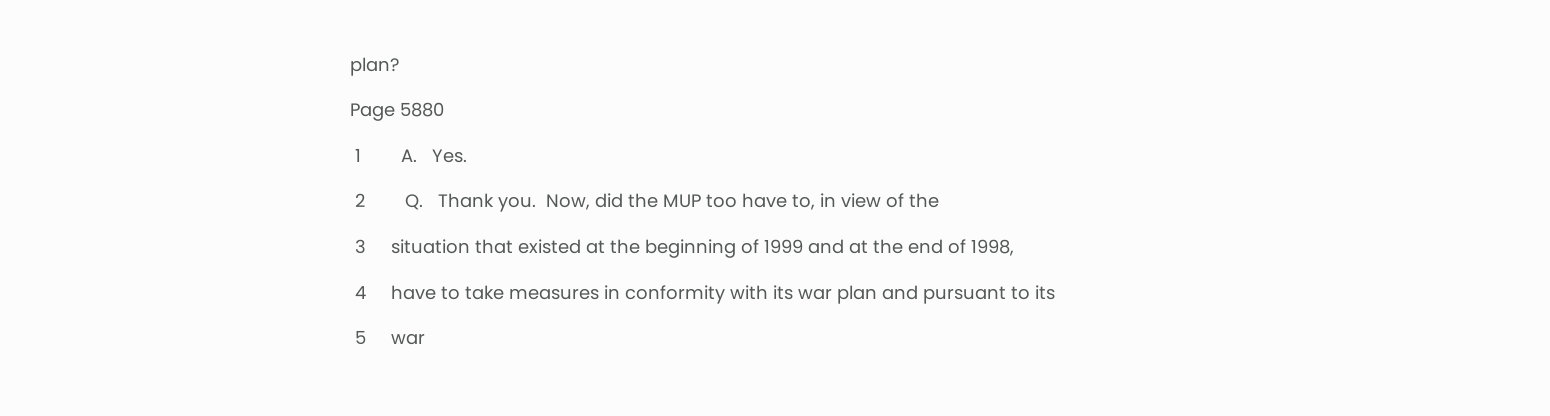plan?

Page 5880

 1        A.   Yes.

 2        Q.   Thank you.  Now, did the MUP too have to, in view of the

 3     situation that existed at the beginning of 1999 and at the end of 1998,

 4     have to take measures in conformity with its war plan and pursuant to its

 5     war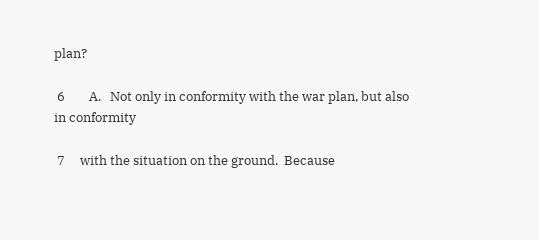plan?

 6        A.   Not only in conformity with the war plan, but also in conformity

 7     with the situation on the ground.  Because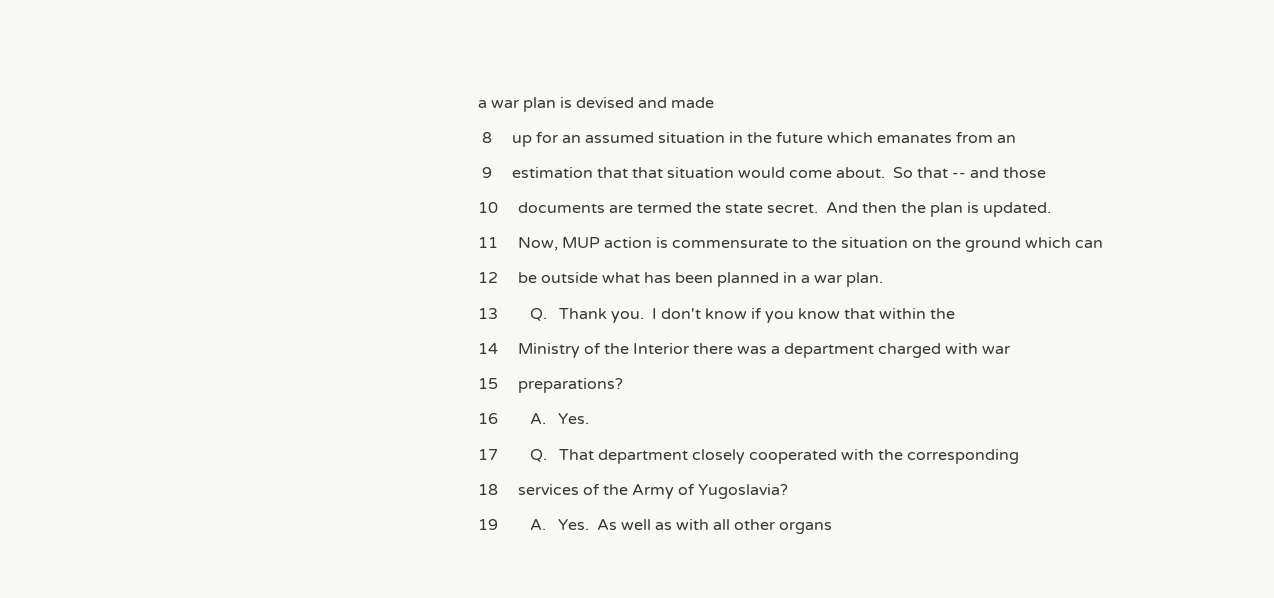a war plan is devised and made

 8     up for an assumed situation in the future which emanates from an

 9     estimation that that situation would come about.  So that -- and those

10     documents are termed the state secret.  And then the plan is updated.

11     Now, MUP action is commensurate to the situation on the ground which can

12     be outside what has been planned in a war plan.

13        Q.   Thank you.  I don't know if you know that within the

14     Ministry of the Interior there was a department charged with war

15     preparations?

16        A.   Yes.

17        Q.   That department closely cooperated with the corresponding

18     services of the Army of Yugoslavia?

19        A.   Yes.  As well as with all other organs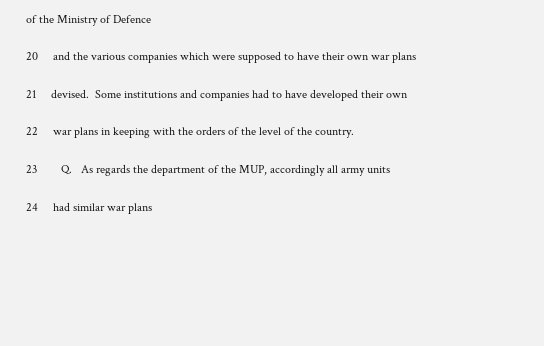of the Ministry of Defence

20     and the various companies which were supposed to have their own war plans

21     devised.  Some institutions and companies had to have developed their own

22     war plans in keeping with the orders of the level of the country.

23        Q.   As regards the department of the MUP, accordingly all army units

24     had similar war plans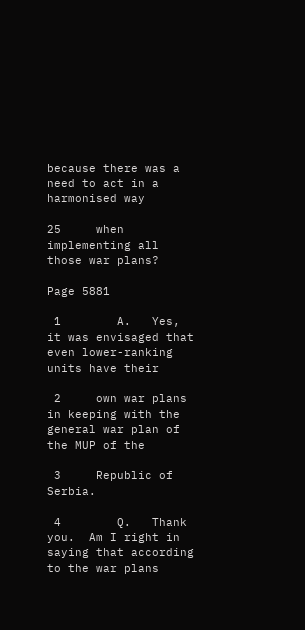because there was a need to act in a harmonised way

25     when implementing all those war plans?

Page 5881

 1        A.   Yes, it was envisaged that even lower-ranking units have their

 2     own war plans in keeping with the general war plan of the MUP of the

 3     Republic of Serbia.

 4        Q.   Thank you.  Am I right in saying that according to the war plans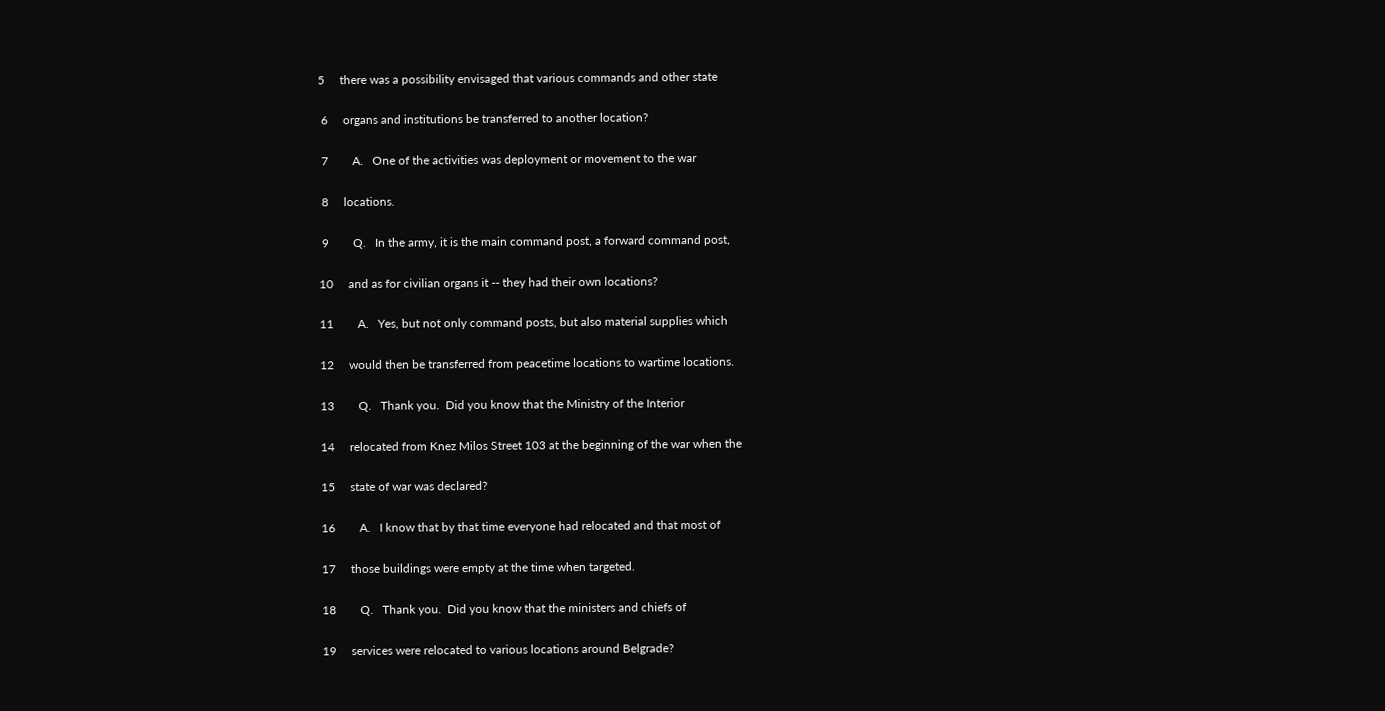5     there was a possibility envisaged that various commands and other state

 6     organs and institutions be transferred to another location?

 7        A.   One of the activities was deployment or movement to the war

 8     locations.

 9        Q.   In the army, it is the main command post, a forward command post,

10     and as for civilian organs it -- they had their own locations?

11        A.   Yes, but not only command posts, but also material supplies which

12     would then be transferred from peacetime locations to wartime locations.

13        Q.   Thank you.  Did you know that the Ministry of the Interior

14     relocated from Knez Milos Street 103 at the beginning of the war when the

15     state of war was declared?

16        A.   I know that by that time everyone had relocated and that most of

17     those buildings were empty at the time when targeted.

18        Q.   Thank you.  Did you know that the ministers and chiefs of

19     services were relocated to various locations around Belgrade?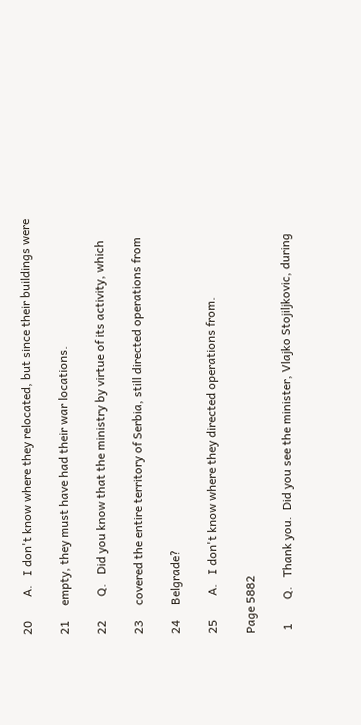20        A.   I don't know where they relocated, but since their buildings were

21     empty, they must have had their war locations.

22        Q.   Did you know that the ministry by virtue of its activity, which

23     covered the entire territory of Serbia, still directed operations from

24     Belgrade?

25        A.   I don't know where they directed operations from.

Page 5882

 1        Q.   Thank you.  Did you see the minister, Vlajko Stojiljkovic, during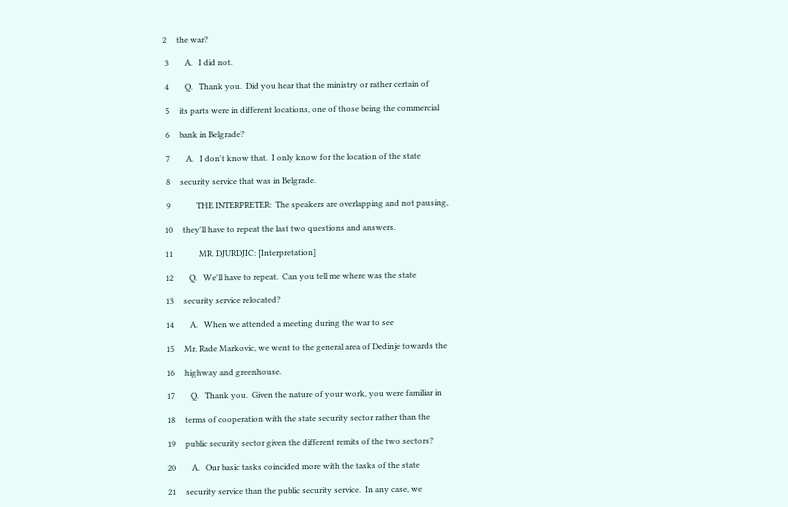2     the war?

 3        A.   I did not.

 4        Q.   Thank you.  Did you hear that the ministry or rather certain of

 5     its parts were in different locations, one of those being the commercial

 6     bank in Belgrade?

 7        A.   I don't know that.  I only know for the location of the state

 8     security service that was in Belgrade.

 9             THE INTERPRETER:  The speakers are overlapping and not pausing,

10     they'll have to repeat the last two questions and answers.

11             MR. DJURDJIC: [Interpretation]

12        Q.   We'll have to repeat.  Can you tell me where was the state

13     security service relocated?

14        A.   When we attended a meeting during the war to see

15     Mr. Rade Markovic, we went to the general area of Dedinje towards the

16     highway and greenhouse.

17        Q.   Thank you.  Given the nature of your work, you were familiar in

18     terms of cooperation with the state security sector rather than the

19     public security sector given the different remits of the two sectors?

20        A.   Our basic tasks coincided more with the tasks of the state

21     security service than the public security service.  In any case, we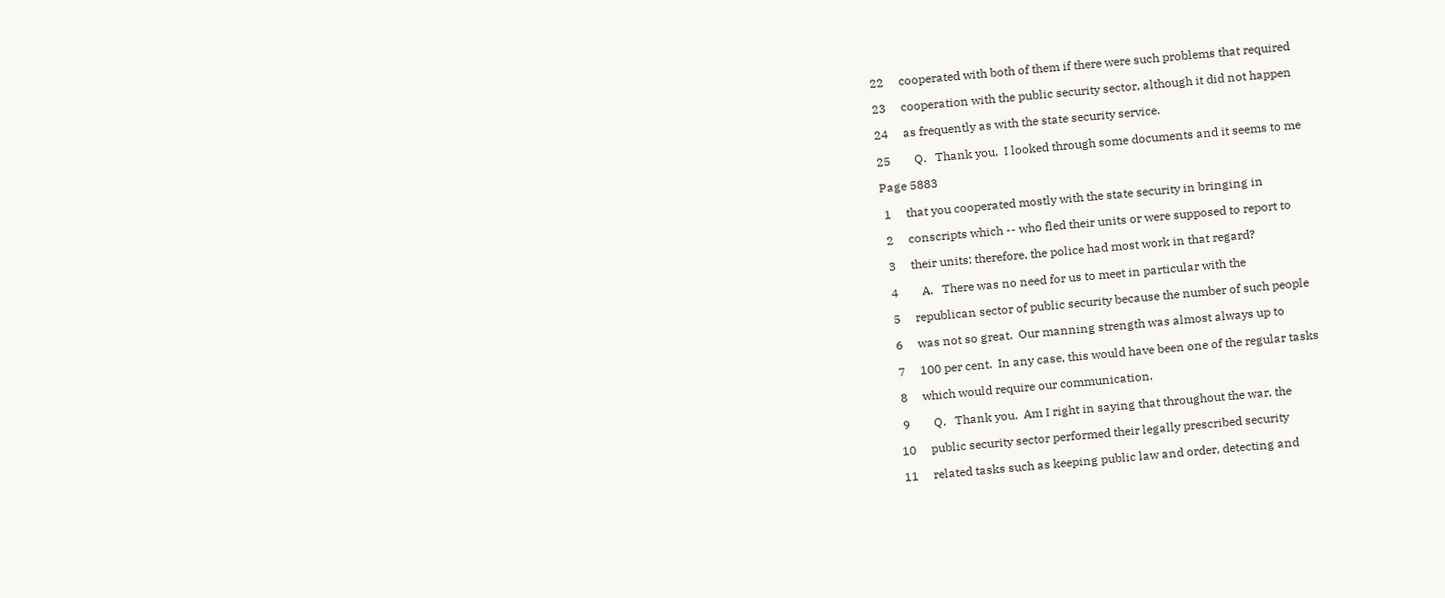22     cooperated with both of them if there were such problems that required

23     cooperation with the public security sector, although it did not happen

24     as frequently as with the state security service.

25        Q.   Thank you.  I looked through some documents and it seems to me

Page 5883

 1     that you cooperated mostly with the state security in bringing in

 2     conscripts which -- who fled their units or were supposed to report to

 3     their units; therefore, the police had most work in that regard?

 4        A.   There was no need for us to meet in particular with the

 5     republican sector of public security because the number of such people

 6     was not so great.  Our manning strength was almost always up to

 7     100 per cent.  In any case, this would have been one of the regular tasks

 8     which would require our communication.

 9        Q.   Thank you.  Am I right in saying that throughout the war, the

10     public security sector performed their legally prescribed security

11     related tasks such as keeping public law and order, detecting and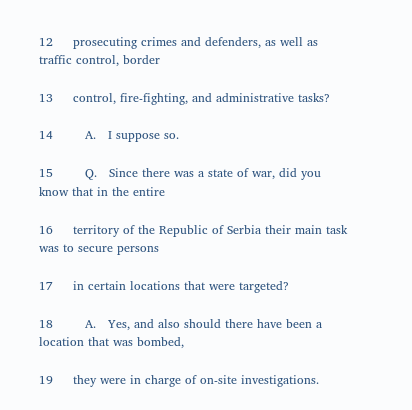12     prosecuting crimes and defenders, as well as traffic control, border

13     control, fire-fighting, and administrative tasks?

14        A.   I suppose so.

15        Q.   Since there was a state of war, did you know that in the entire

16     territory of the Republic of Serbia their main task was to secure persons

17     in certain locations that were targeted?

18        A.   Yes, and also should there have been a location that was bombed,

19     they were in charge of on-site investigations.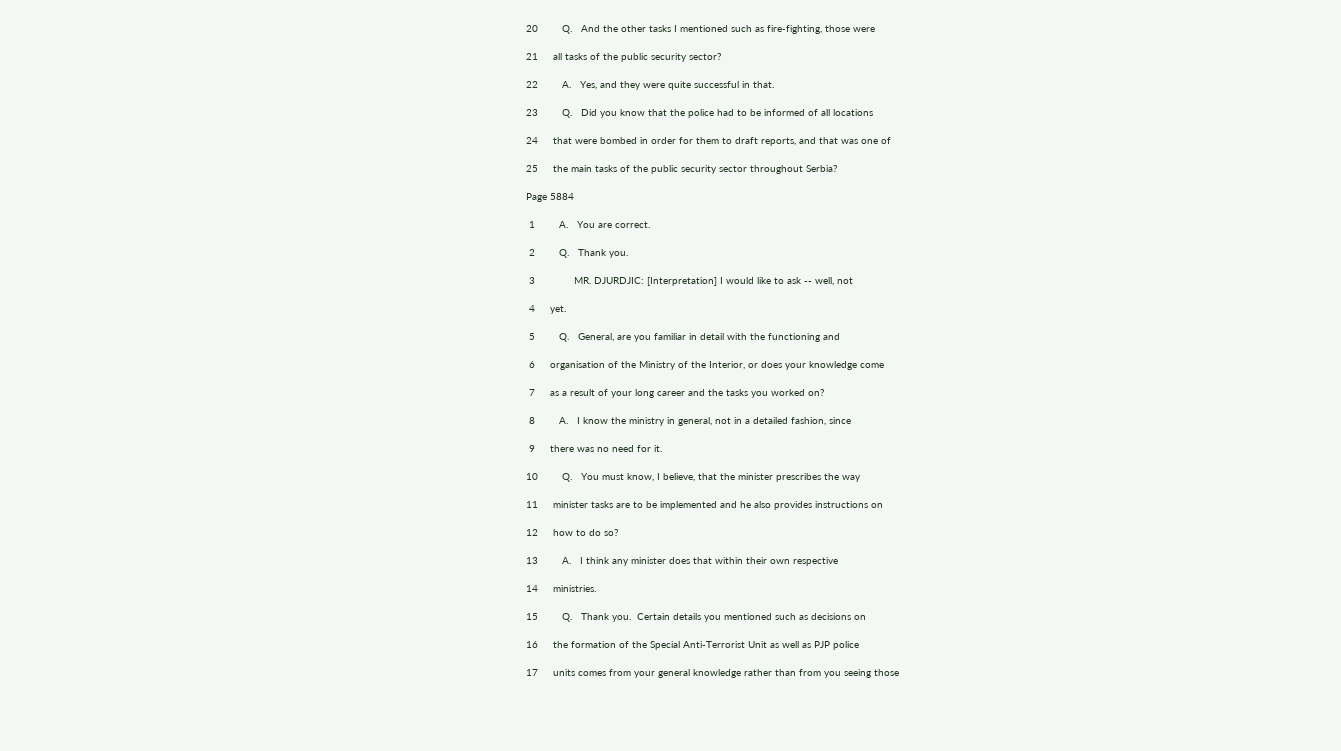20        Q.   And the other tasks I mentioned such as fire-fighting, those were

21     all tasks of the public security sector?

22        A.   Yes, and they were quite successful in that.

23        Q.   Did you know that the police had to be informed of all locations

24     that were bombed in order for them to draft reports, and that was one of

25     the main tasks of the public security sector throughout Serbia?

Page 5884

 1        A.   You are correct.

 2        Q.   Thank you.

 3             MR. DJURDJIC: [Interpretation] I would like to ask -- well, not

 4     yet.

 5        Q.   General, are you familiar in detail with the functioning and

 6     organisation of the Ministry of the Interior, or does your knowledge come

 7     as a result of your long career and the tasks you worked on?

 8        A.   I know the ministry in general, not in a detailed fashion, since

 9     there was no need for it.

10        Q.   You must know, I believe, that the minister prescribes the way

11     minister tasks are to be implemented and he also provides instructions on

12     how to do so?

13        A.   I think any minister does that within their own respective

14     ministries.

15        Q.   Thank you.  Certain details you mentioned such as decisions on

16     the formation of the Special Anti-Terrorist Unit as well as PJP police

17     units comes from your general knowledge rather than from you seeing those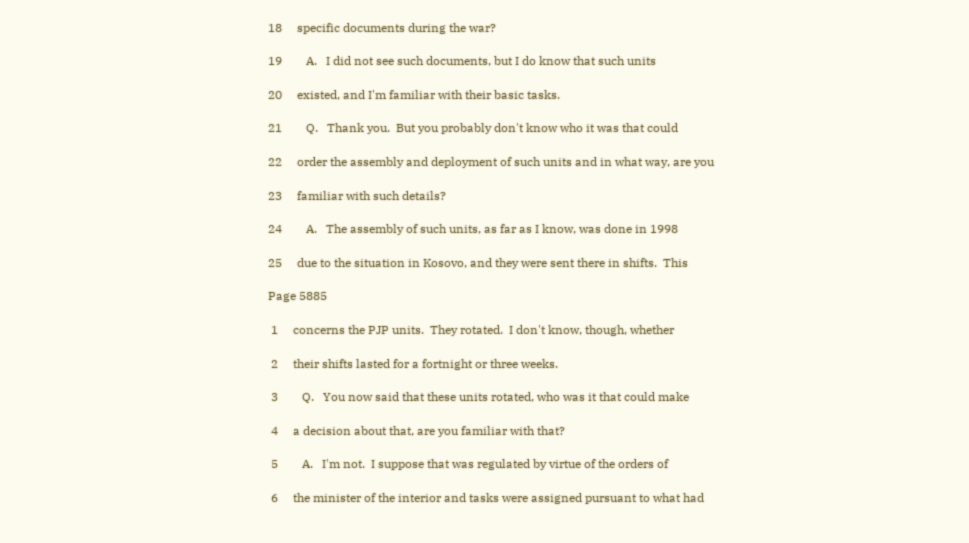18     specific documents during the war?

19        A.   I did not see such documents, but I do know that such units

20     existed, and I'm familiar with their basic tasks.

21        Q.   Thank you.  But you probably don't know who it was that could

22     order the assembly and deployment of such units and in what way, are you

23     familiar with such details?

24        A.   The assembly of such units, as far as I know, was done in 1998

25     due to the situation in Kosovo, and they were sent there in shifts.  This

Page 5885

 1     concerns the PJP units.  They rotated.  I don't know, though, whether

 2     their shifts lasted for a fortnight or three weeks.

 3        Q.   You now said that these units rotated, who was it that could make

 4     a decision about that, are you familiar with that?

 5        A.   I'm not.  I suppose that was regulated by virtue of the orders of

 6     the minister of the interior and tasks were assigned pursuant to what had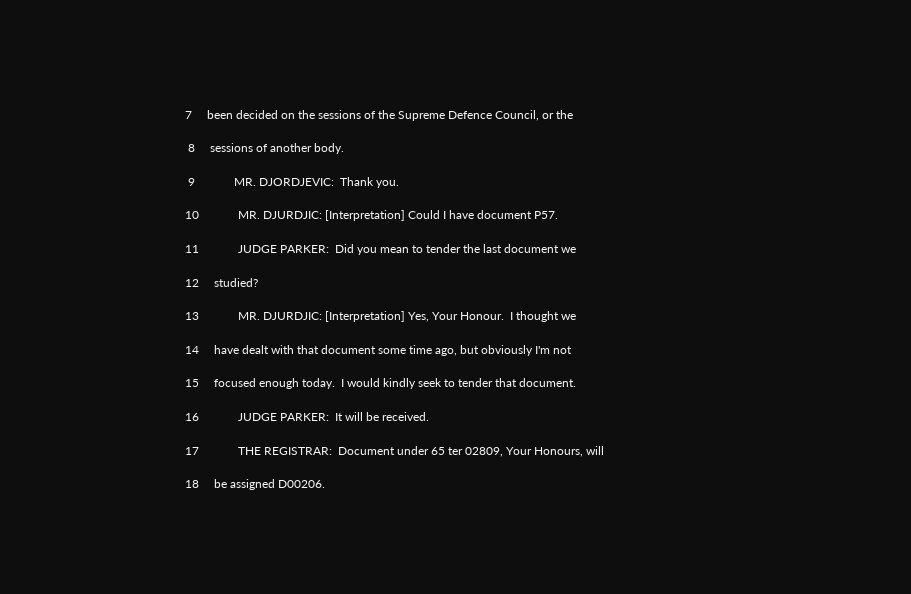7     been decided on the sessions of the Supreme Defence Council, or the

 8     sessions of another body.

 9             MR. DJORDJEVIC:  Thank you.

10             MR. DJURDJIC: [Interpretation] Could I have document P57.

11             JUDGE PARKER:  Did you mean to tender the last document we

12     studied?

13             MR. DJURDJIC: [Interpretation] Yes, Your Honour.  I thought we

14     have dealt with that document some time ago, but obviously I'm not

15     focused enough today.  I would kindly seek to tender that document.

16             JUDGE PARKER:  It will be received.

17             THE REGISTRAR:  Document under 65 ter 02809, Your Honours, will

18     be assigned D00206.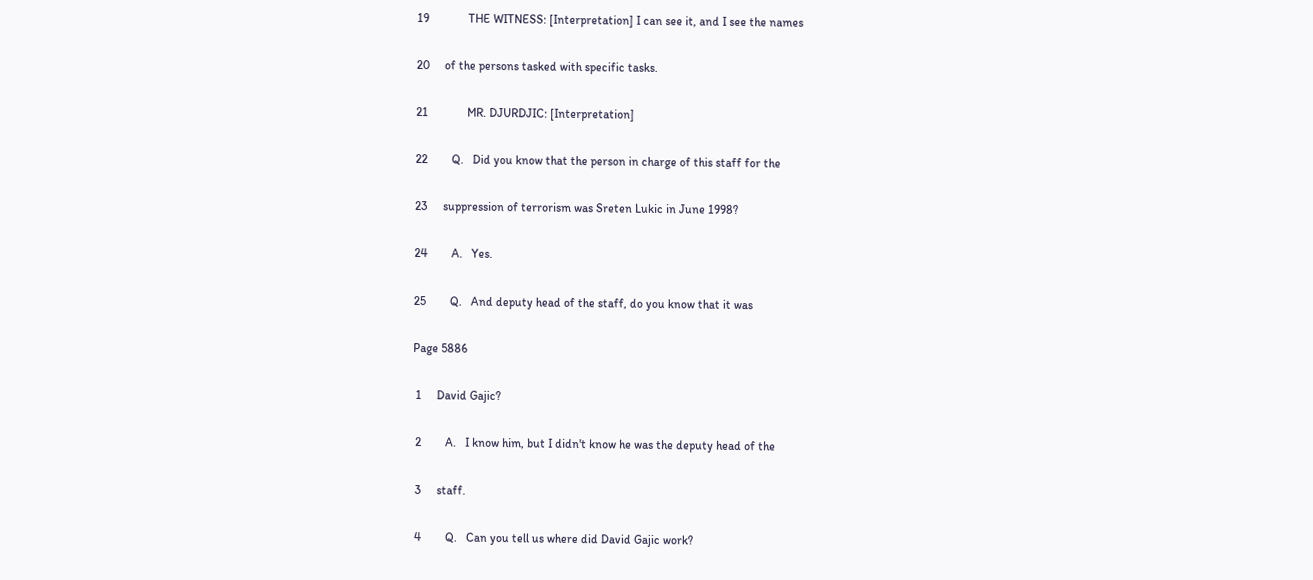19             THE WITNESS: [Interpretation] I can see it, and I see the names

20     of the persons tasked with specific tasks.

21             MR. DJURDJIC: [Interpretation]

22        Q.   Did you know that the person in charge of this staff for the

23     suppression of terrorism was Sreten Lukic in June 1998?

24        A.   Yes.

25        Q.   And deputy head of the staff, do you know that it was

Page 5886

 1     David Gajic?

 2        A.   I know him, but I didn't know he was the deputy head of the

 3     staff.

 4        Q.   Can you tell us where did David Gajic work?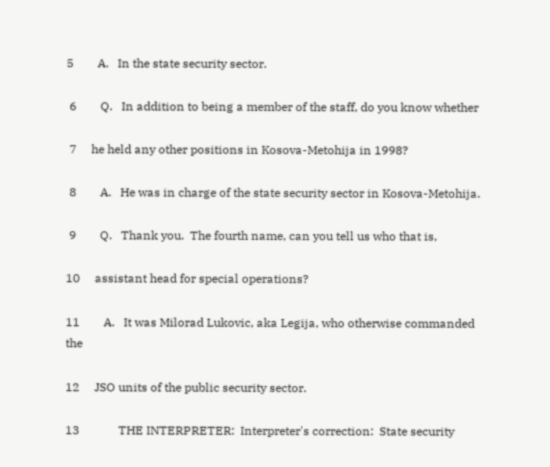5        A.   In the state security sector.

 6        Q.   In addition to being a member of the staff, do you know whether

 7     he held any other positions in Kosova-Metohija in 1998?

 8        A.   He was in charge of the state security sector in Kosova-Metohija.

 9        Q.   Thank you.  The fourth name, can you tell us who that is,

10     assistant head for special operations?

11        A.   It was Milorad Lukovic, aka Legija, who otherwise commanded the

12     JSO units of the public security sector.

13             THE INTERPRETER:  Interpreter's correction:  State security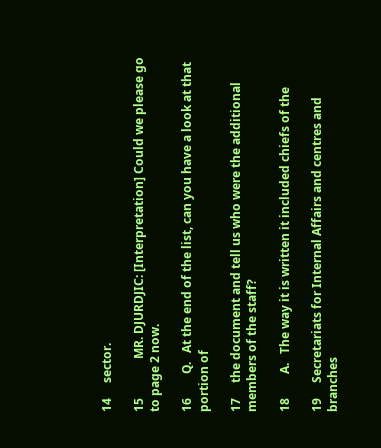14     sector.

15             MR. DJURDJIC: [Interpretation] Could we please go to page 2 now.

16        Q.   At the end of the list, can you have a look at that portion of

17     the document and tell us who were the additional members of the staff?

18        A.   The way it is written it included chiefs of the

19     Secretariats for Internal Affairs and centres and branches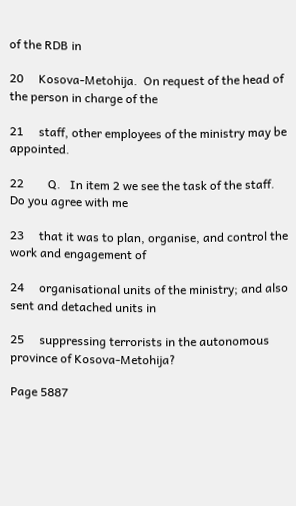of the RDB in

20     Kosova-Metohija.  On request of the head of the person in charge of the

21     staff, other employees of the ministry may be appointed.

22        Q.   In item 2 we see the task of the staff.  Do you agree with me

23     that it was to plan, organise, and control the work and engagement of

24     organisational units of the ministry; and also sent and detached units in

25     suppressing terrorists in the autonomous province of Kosova-Metohija?

Page 5887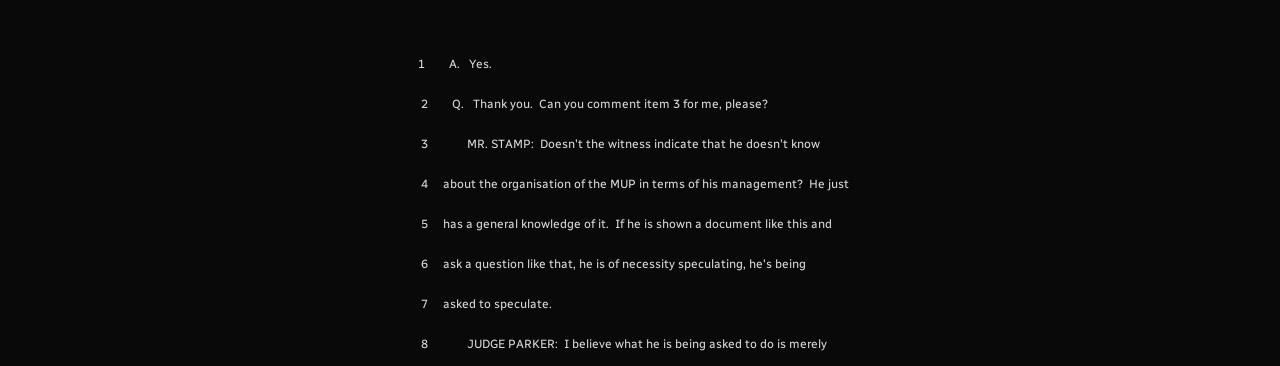1        A.   Yes.

 2        Q.   Thank you.  Can you comment item 3 for me, please?

 3             MR. STAMP:  Doesn't the witness indicate that he doesn't know

 4     about the organisation of the MUP in terms of his management?  He just

 5     has a general knowledge of it.  If he is shown a document like this and

 6     ask a question like that, he is of necessity speculating, he's being

 7     asked to speculate.

 8             JUDGE PARKER:  I believe what he is being asked to do is merely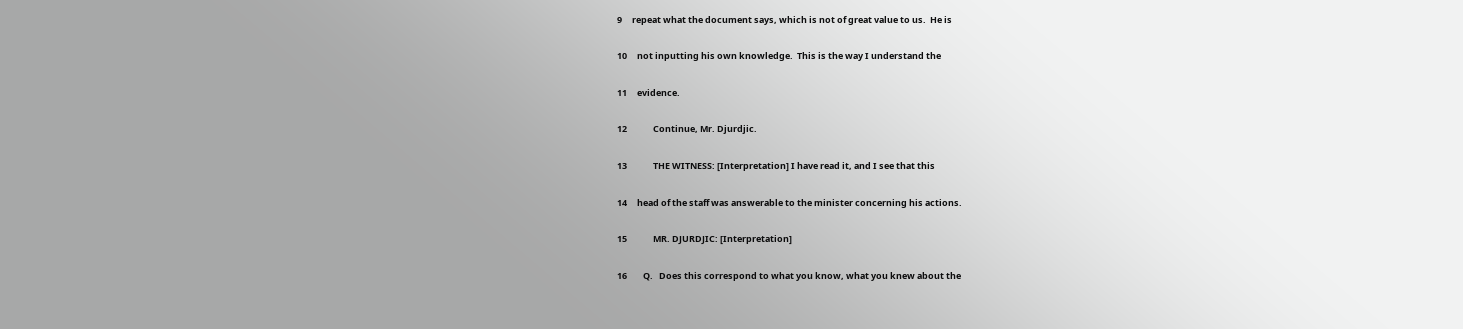9     repeat what the document says, which is not of great value to us.  He is

10     not inputting his own knowledge.  This is the way I understand the

11     evidence.

12             Continue, Mr. Djurdjic.

13             THE WITNESS: [Interpretation] I have read it, and I see that this

14     head of the staff was answerable to the minister concerning his actions.

15             MR. DJURDJIC: [Interpretation]

16        Q.   Does this correspond to what you know, what you knew about the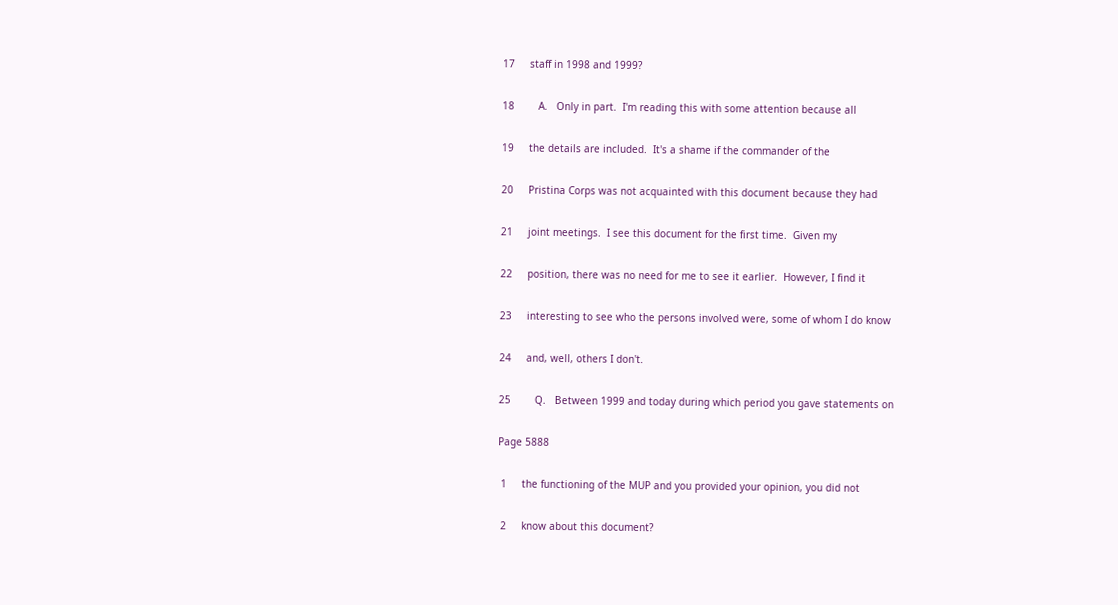17     staff in 1998 and 1999?

18        A.   Only in part.  I'm reading this with some attention because all

19     the details are included.  It's a shame if the commander of the

20     Pristina Corps was not acquainted with this document because they had

21     joint meetings.  I see this document for the first time.  Given my

22     position, there was no need for me to see it earlier.  However, I find it

23     interesting to see who the persons involved were, some of whom I do know

24     and, well, others I don't.

25        Q.   Between 1999 and today during which period you gave statements on

Page 5888

 1     the functioning of the MUP and you provided your opinion, you did not

 2     know about this document?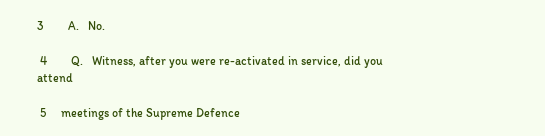3        A.   No.

 4        Q.   Witness, after you were re-activated in service, did you attend

 5     meetings of the Supreme Defence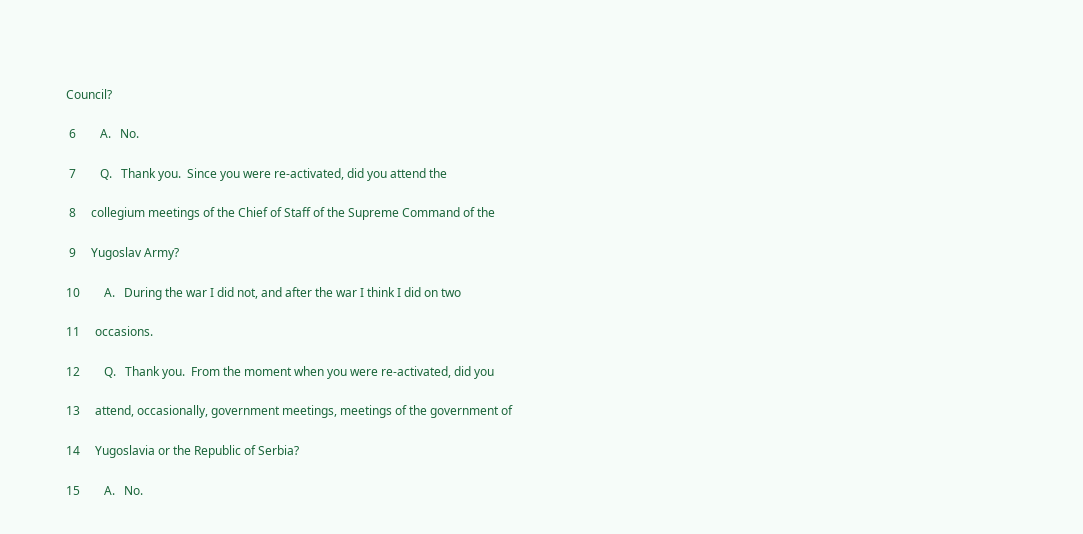Council?

 6        A.   No.

 7        Q.   Thank you.  Since you were re-activated, did you attend the

 8     collegium meetings of the Chief of Staff of the Supreme Command of the

 9     Yugoslav Army?

10        A.   During the war I did not, and after the war I think I did on two

11     occasions.

12        Q.   Thank you.  From the moment when you were re-activated, did you

13     attend, occasionally, government meetings, meetings of the government of

14     Yugoslavia or the Republic of Serbia?

15        A.   No.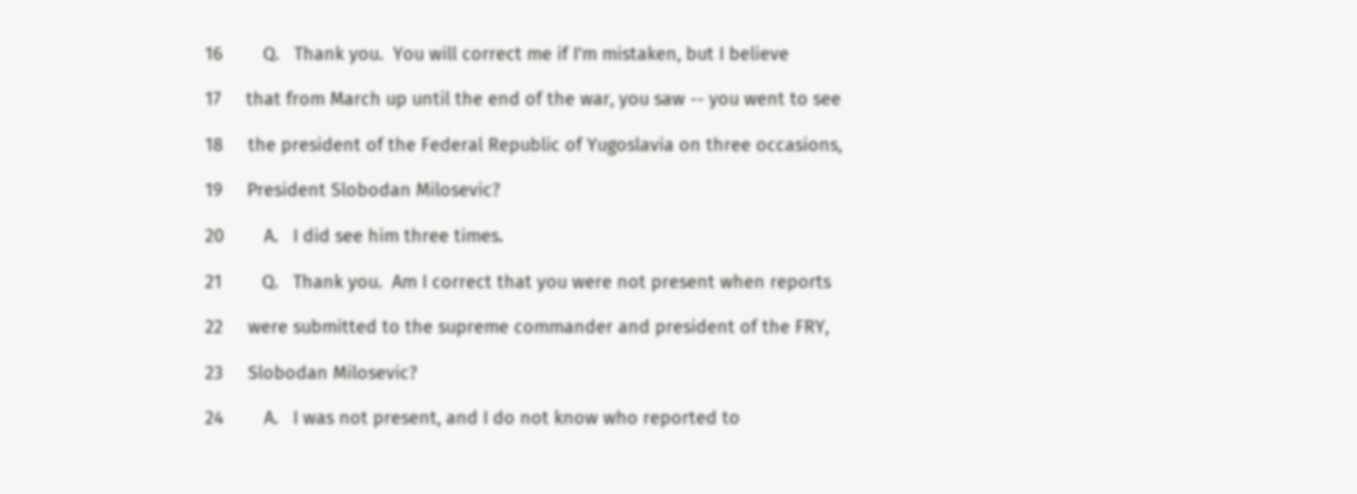16        Q.   Thank you.  You will correct me if I'm mistaken, but I believe

17     that from March up until the end of the war, you saw -- you went to see

18     the president of the Federal Republic of Yugoslavia on three occasions,

19     President Slobodan Milosevic?

20        A.   I did see him three times.

21        Q.   Thank you.  Am I correct that you were not present when reports

22     were submitted to the supreme commander and president of the FRY,

23     Slobodan Milosevic?

24        A.   I was not present, and I do not know who reported to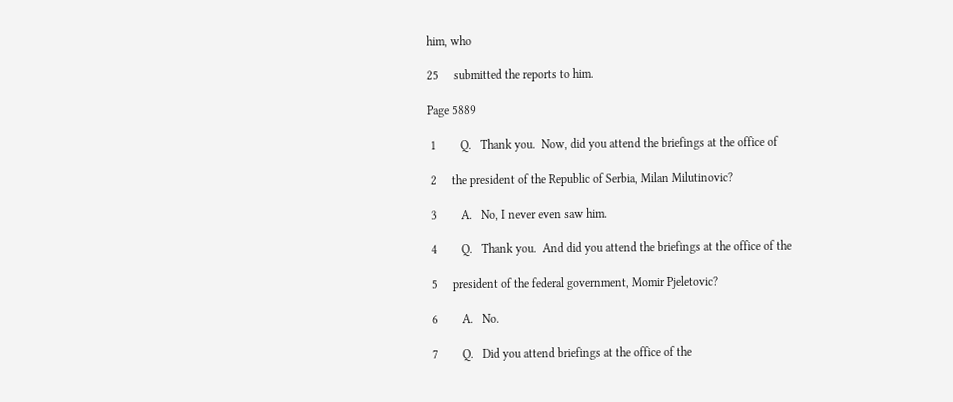him, who

25     submitted the reports to him.

Page 5889

 1        Q.   Thank you.  Now, did you attend the briefings at the office of

 2     the president of the Republic of Serbia, Milan Milutinovic?

 3        A.   No, I never even saw him.

 4        Q.   Thank you.  And did you attend the briefings at the office of the

 5     president of the federal government, Momir Pjeletovic?

 6        A.   No.

 7        Q.   Did you attend briefings at the office of the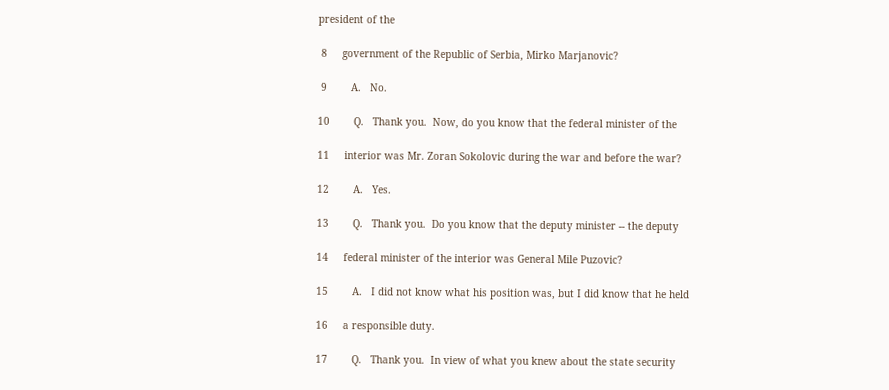president of the

 8     government of the Republic of Serbia, Mirko Marjanovic?

 9        A.   No.

10        Q.   Thank you.  Now, do you know that the federal minister of the

11     interior was Mr. Zoran Sokolovic during the war and before the war?

12        A.   Yes.

13        Q.   Thank you.  Do you know that the deputy minister -- the deputy

14     federal minister of the interior was General Mile Puzovic?

15        A.   I did not know what his position was, but I did know that he held

16     a responsible duty.

17        Q.   Thank you.  In view of what you knew about the state security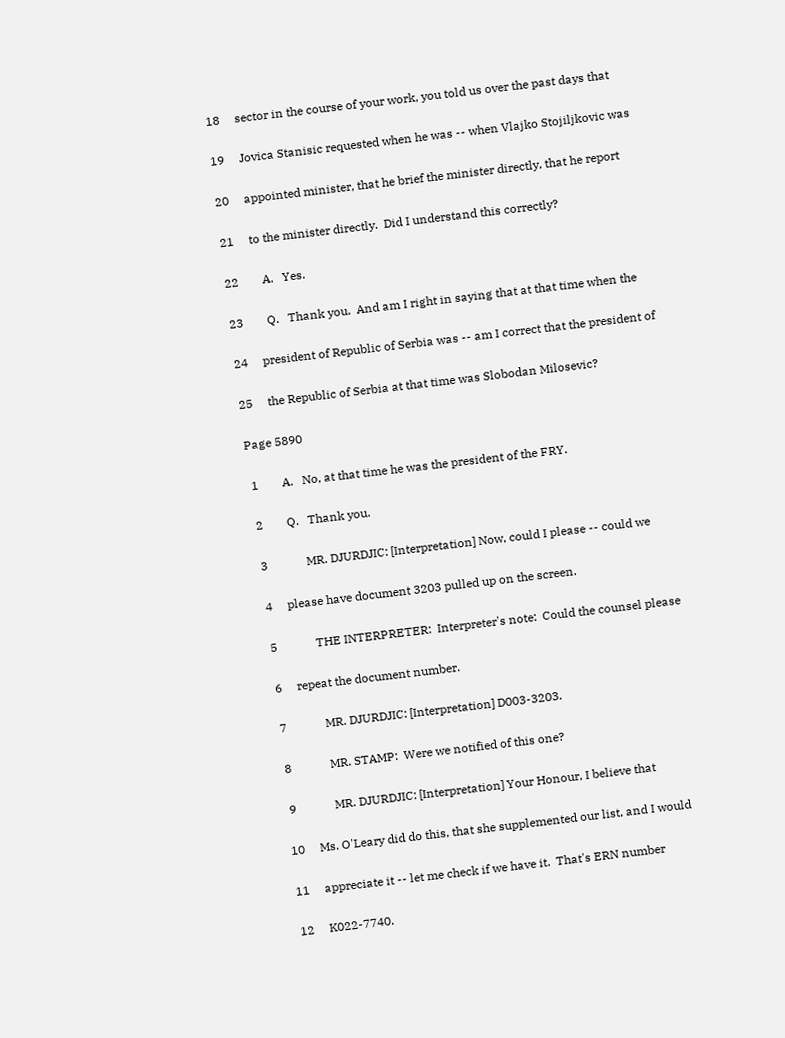18     sector in the course of your work, you told us over the past days that

19     Jovica Stanisic requested when he was -- when Vlajko Stojiljkovic was

20     appointed minister, that he brief the minister directly, that he report

21     to the minister directly.  Did I understand this correctly?

22        A.   Yes.

23        Q.   Thank you.  And am I right in saying that at that time when the

24     president of Republic of Serbia was -- am I correct that the president of

25     the Republic of Serbia at that time was Slobodan Milosevic?

Page 5890

 1        A.   No, at that time he was the president of the FRY.

 2        Q.   Thank you.

 3             MR. DJURDJIC: [Interpretation] Now, could I please -- could we

 4     please have document 3203 pulled up on the screen.

 5             THE INTERPRETER:  Interpreter's note:  Could the counsel please

 6     repeat the document number.

 7             MR. DJURDJIC: [Interpretation] D003-3203.

 8             MR. STAMP:  Were we notified of this one?

 9             MR. DJURDJIC: [Interpretation] Your Honour, I believe that

10     Ms. O'Leary did do this, that she supplemented our list, and I would

11     appreciate it -- let me check if we have it.  That's ERN number

12     K022-7740.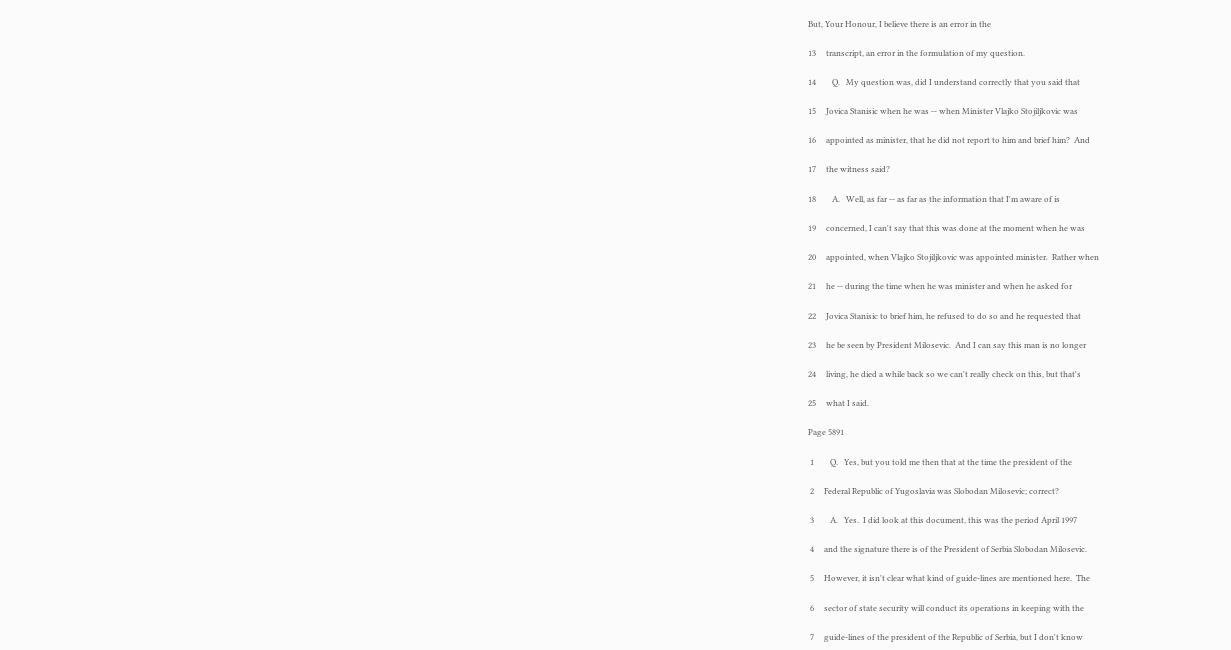But, Your Honour, I believe there is an error in the

13     transcript, an error in the formulation of my question.

14        Q.   My question was, did I understand correctly that you said that

15     Jovica Stanisic when he was -- when Minister Vlajko Stojiljkovic was

16     appointed as minister, that he did not report to him and brief him?  And

17     the witness said?

18        A.   Well, as far -- as far as the information that I'm aware of is

19     concerned, I can't say that this was done at the moment when he was

20     appointed, when Vlajko Stojiljkovic was appointed minister.  Rather when

21     he -- during the time when he was minister and when he asked for

22     Jovica Stanisic to brief him, he refused to do so and he requested that

23     he be seen by President Milosevic.  And I can say this man is no longer

24     living, he died a while back so we can't really check on this, but that's

25     what I said.

Page 5891

 1        Q.   Yes, but you told me then that at the time the president of the

 2     Federal Republic of Yugoslavia was Slobodan Milosevic; correct?

 3        A.   Yes.  I did look at this document, this was the period April 1997

 4     and the signature there is of the President of Serbia Slobodan Milosevic.

 5     However, it isn't clear what kind of guide-lines are mentioned here.  The

 6     sector of state security will conduct its operations in keeping with the

 7     guide-lines of the president of the Republic of Serbia, but I don't know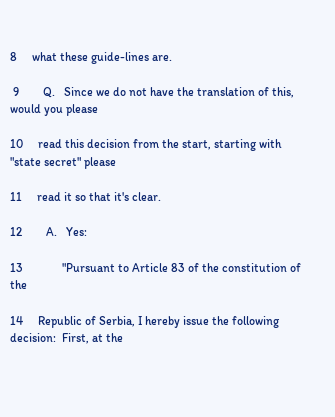8     what these guide-lines are.

 9        Q.   Since we do not have the translation of this, would you please

10     read this decision from the start, starting with "state secret" please

11     read it so that it's clear.

12        A.   Yes:

13             "Pursuant to Article 83 of the constitution of the

14     Republic of Serbia, I hereby issue the following decision:  First, at the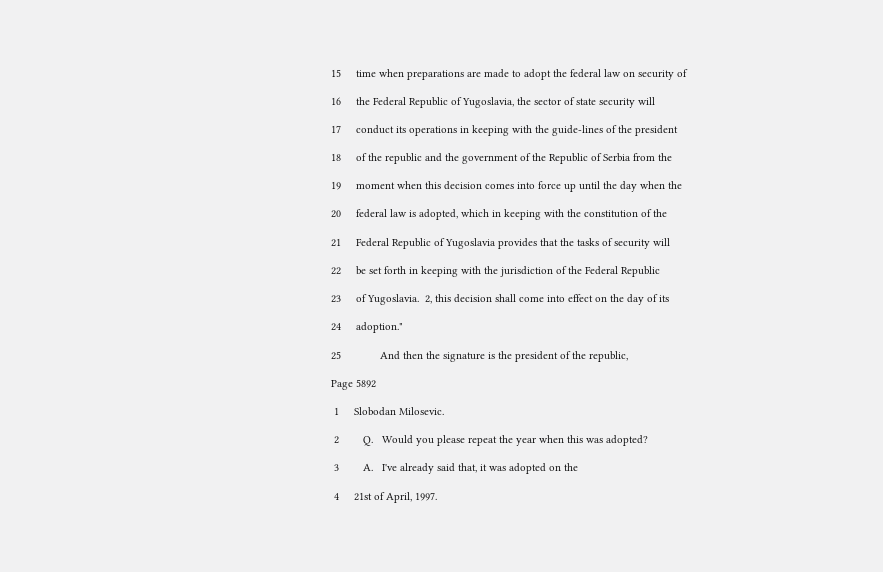15     time when preparations are made to adopt the federal law on security of

16     the Federal Republic of Yugoslavia, the sector of state security will

17     conduct its operations in keeping with the guide-lines of the president

18     of the republic and the government of the Republic of Serbia from the

19     moment when this decision comes into force up until the day when the

20     federal law is adopted, which in keeping with the constitution of the

21     Federal Republic of Yugoslavia provides that the tasks of security will

22     be set forth in keeping with the jurisdiction of the Federal Republic

23     of Yugoslavia.  2, this decision shall come into effect on the day of its

24     adoption."

25             And then the signature is the president of the republic,

Page 5892

 1     Slobodan Milosevic.

 2        Q.   Would you please repeat the year when this was adopted?

 3        A.   I've already said that, it was adopted on the

 4     21st of April, 1997.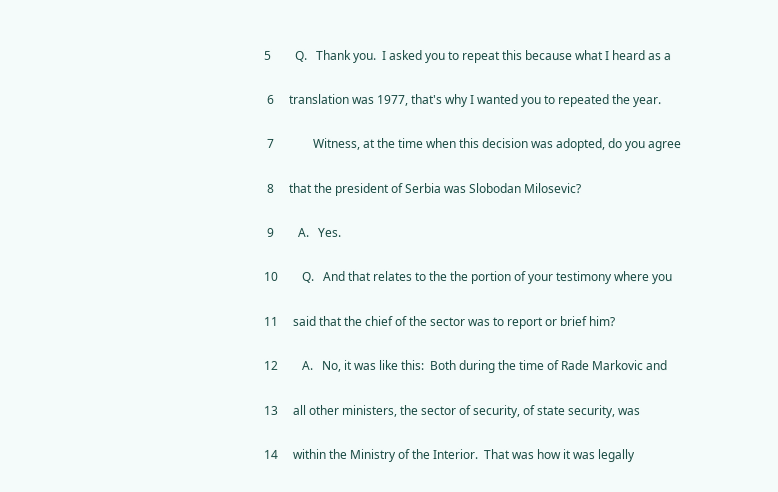5        Q.   Thank you.  I asked you to repeat this because what I heard as a

 6     translation was 1977, that's why I wanted you to repeated the year.

 7             Witness, at the time when this decision was adopted, do you agree

 8     that the president of Serbia was Slobodan Milosevic?

 9        A.   Yes.

10        Q.   And that relates to the the portion of your testimony where you

11     said that the chief of the sector was to report or brief him?

12        A.   No, it was like this:  Both during the time of Rade Markovic and

13     all other ministers, the sector of security, of state security, was

14     within the Ministry of the Interior.  That was how it was legally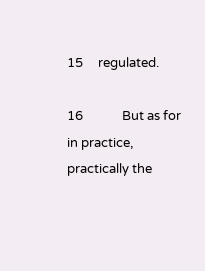15     regulated.

16             But as for in practice, practically the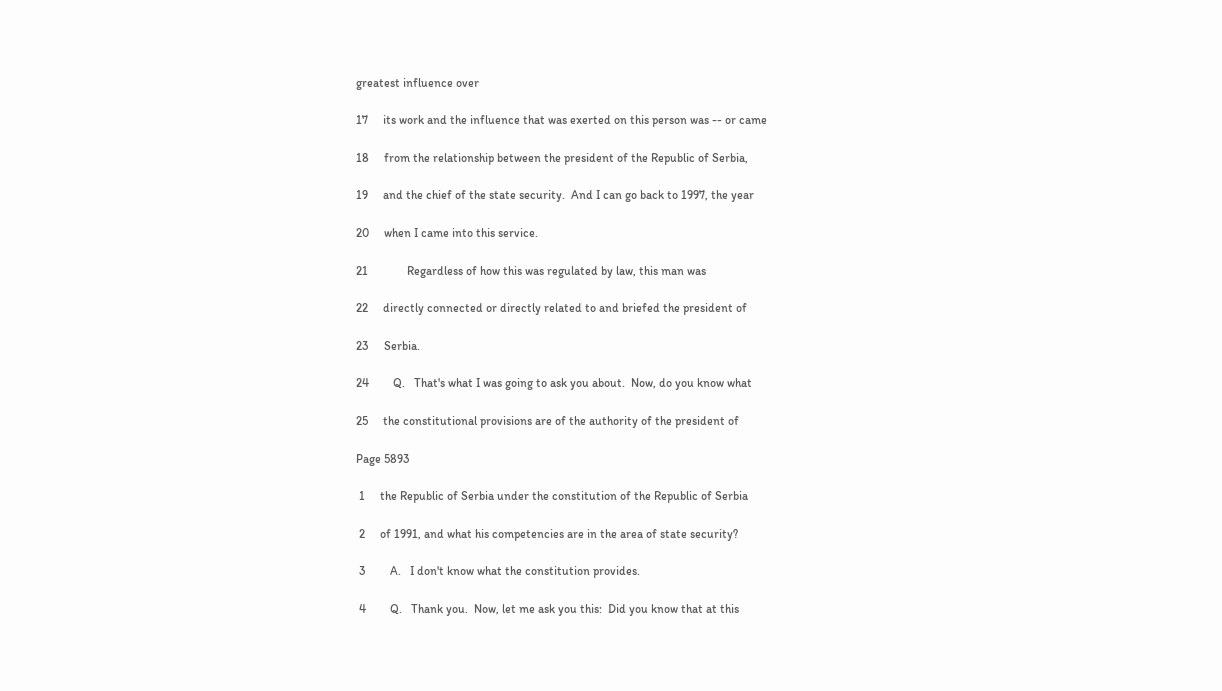greatest influence over

17     its work and the influence that was exerted on this person was -- or came

18     from the relationship between the president of the Republic of Serbia,

19     and the chief of the state security.  And I can go back to 1997, the year

20     when I came into this service.

21             Regardless of how this was regulated by law, this man was

22     directly connected or directly related to and briefed the president of

23     Serbia.

24        Q.   That's what I was going to ask you about.  Now, do you know what

25     the constitutional provisions are of the authority of the president of

Page 5893

 1     the Republic of Serbia under the constitution of the Republic of Serbia

 2     of 1991, and what his competencies are in the area of state security?

 3        A.   I don't know what the constitution provides.

 4        Q.   Thank you.  Now, let me ask you this:  Did you know that at this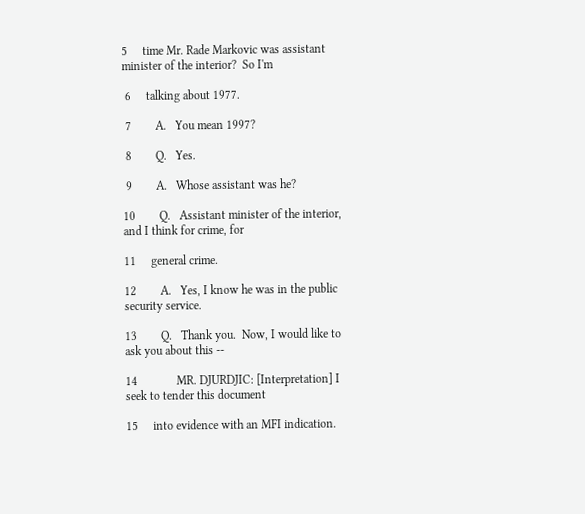5     time Mr. Rade Markovic was assistant minister of the interior?  So I'm

 6     talking about 1977.

 7        A.   You mean 1997?

 8        Q.   Yes.

 9        A.   Whose assistant was he?

10        Q.   Assistant minister of the interior, and I think for crime, for

11     general crime.

12        A.   Yes, I know he was in the public security service.

13        Q.   Thank you.  Now, I would like to ask you about this --

14             MR. DJURDJIC: [Interpretation] I seek to tender this document

15     into evidence with an MFI indication.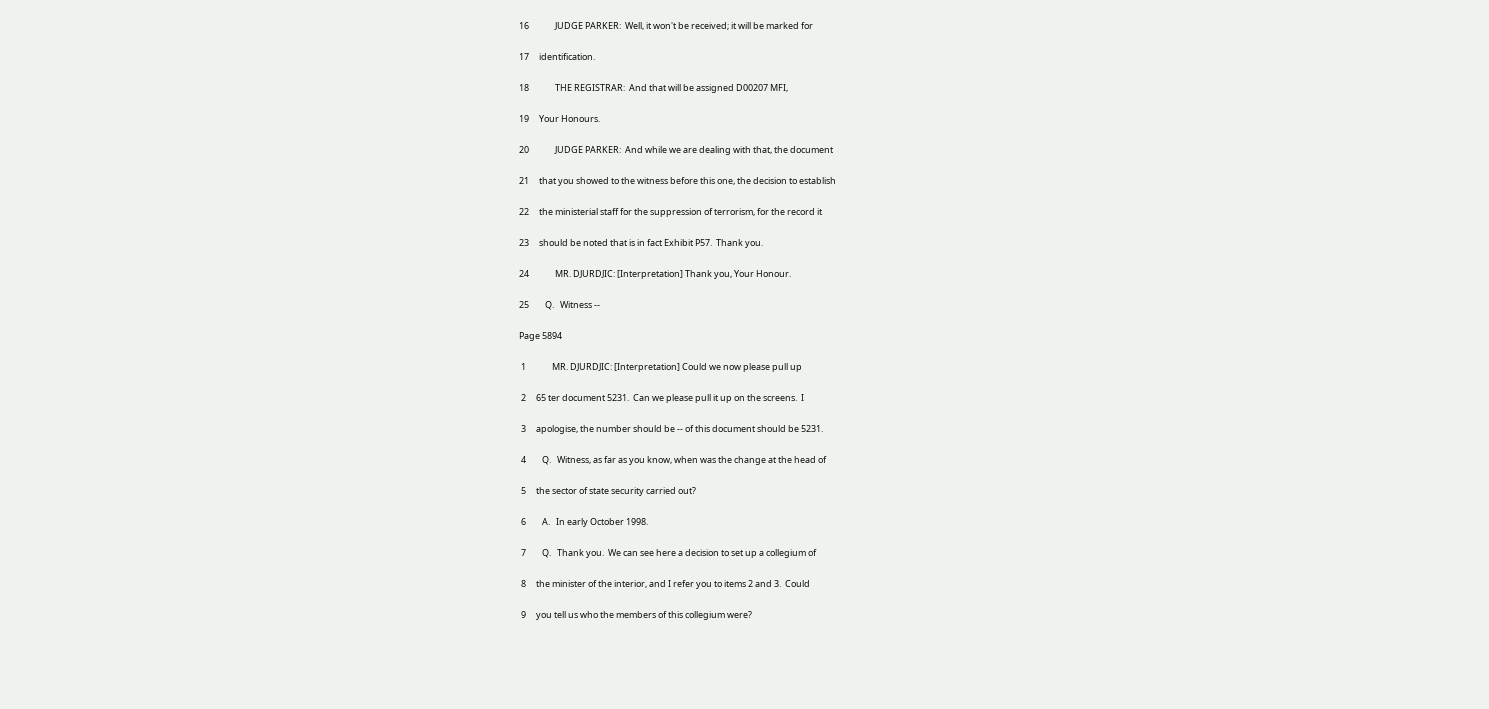16             JUDGE PARKER:  Well, it won't be received; it will be marked for

17     identification.

18             THE REGISTRAR:  And that will be assigned D00207 MFI,

19     Your Honours.

20             JUDGE PARKER:  And while we are dealing with that, the document

21     that you showed to the witness before this one, the decision to establish

22     the ministerial staff for the suppression of terrorism, for the record it

23     should be noted that is in fact Exhibit P57.  Thank you.

24             MR. DJURDJIC: [Interpretation] Thank you, Your Honour.

25        Q.   Witness --

Page 5894

 1             MR. DJURDJIC: [Interpretation] Could we now please pull up

 2     65 ter document 5231.  Can we please pull it up on the screens.  I

 3     apologise, the number should be -- of this document should be 5231.

 4        Q.   Witness, as far as you know, when was the change at the head of

 5     the sector of state security carried out?

 6        A.   In early October 1998.

 7        Q.   Thank you.  We can see here a decision to set up a collegium of

 8     the minister of the interior, and I refer you to items 2 and 3.  Could

 9     you tell us who the members of this collegium were?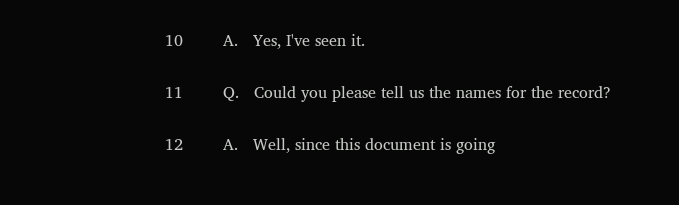10        A.   Yes, I've seen it.

11        Q.   Could you please tell us the names for the record?

12        A.   Well, since this document is going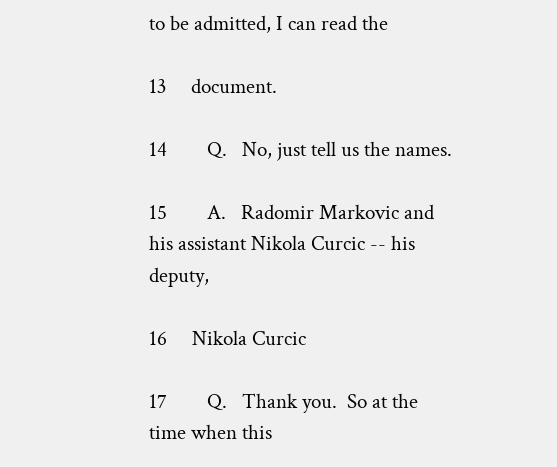to be admitted, I can read the

13     document.

14        Q.   No, just tell us the names.

15        A.   Radomir Markovic and his assistant Nikola Curcic -- his deputy,

16     Nikola Curcic

17        Q.   Thank you.  So at the time when this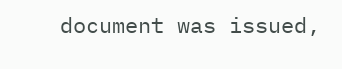document was issued,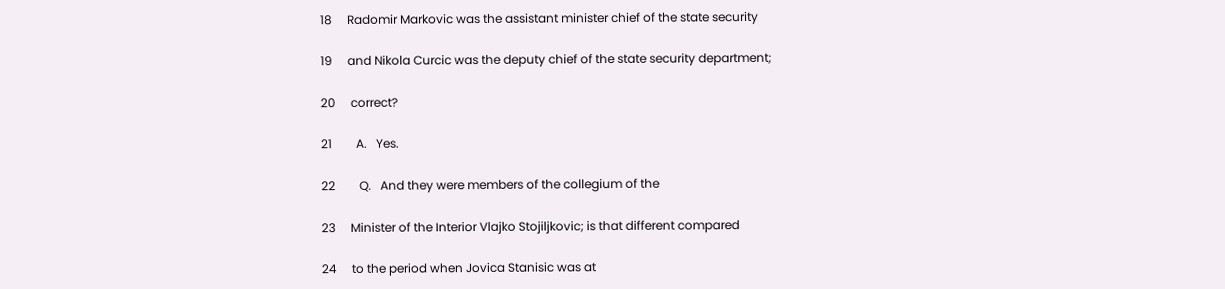18     Radomir Markovic was the assistant minister chief of the state security

19     and Nikola Curcic was the deputy chief of the state security department;

20     correct?

21        A.   Yes.

22        Q.   And they were members of the collegium of the

23     Minister of the Interior Vlajko Stojiljkovic; is that different compared

24     to the period when Jovica Stanisic was at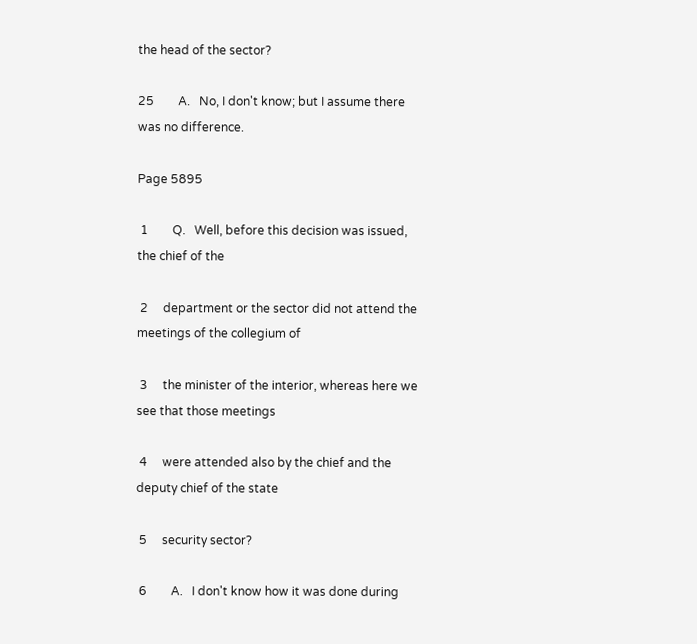the head of the sector?

25        A.   No, I don't know; but I assume there was no difference.

Page 5895

 1        Q.   Well, before this decision was issued, the chief of the

 2     department or the sector did not attend the meetings of the collegium of

 3     the minister of the interior, whereas here we see that those meetings

 4     were attended also by the chief and the deputy chief of the state

 5     security sector?

 6        A.   I don't know how it was done during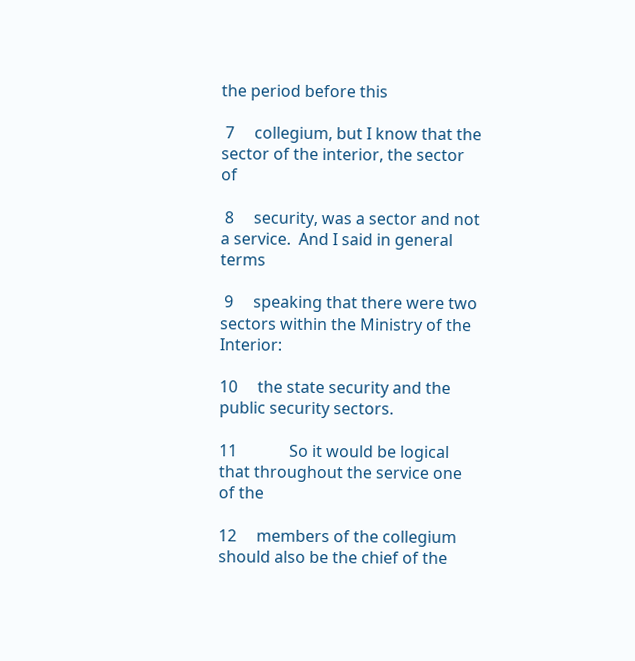the period before this

 7     collegium, but I know that the sector of the interior, the sector of

 8     security, was a sector and not a service.  And I said in general terms

 9     speaking that there were two sectors within the Ministry of the Interior:

10     the state security and the public security sectors.

11             So it would be logical that throughout the service one of the

12     members of the collegium should also be the chief of the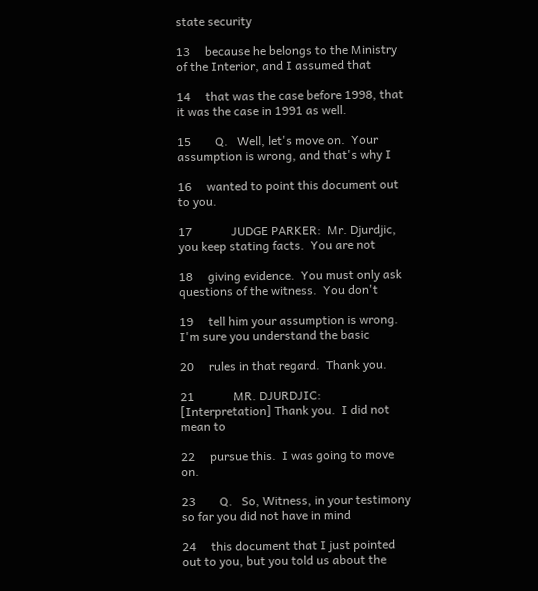state security

13     because he belongs to the Ministry of the Interior, and I assumed that

14     that was the case before 1998, that it was the case in 1991 as well.

15        Q.   Well, let's move on.  Your assumption is wrong, and that's why I

16     wanted to point this document out to you.

17             JUDGE PARKER:  Mr. Djurdjic, you keep stating facts.  You are not

18     giving evidence.  You must only ask questions of the witness.  You don't

19     tell him your assumption is wrong.  I'm sure you understand the basic

20     rules in that regard.  Thank you.

21             MR. DJURDJIC: [Interpretation] Thank you.  I did not mean to

22     pursue this.  I was going to move on.

23        Q.   So, Witness, in your testimony so far you did not have in mind

24     this document that I just pointed out to you, but you told us about the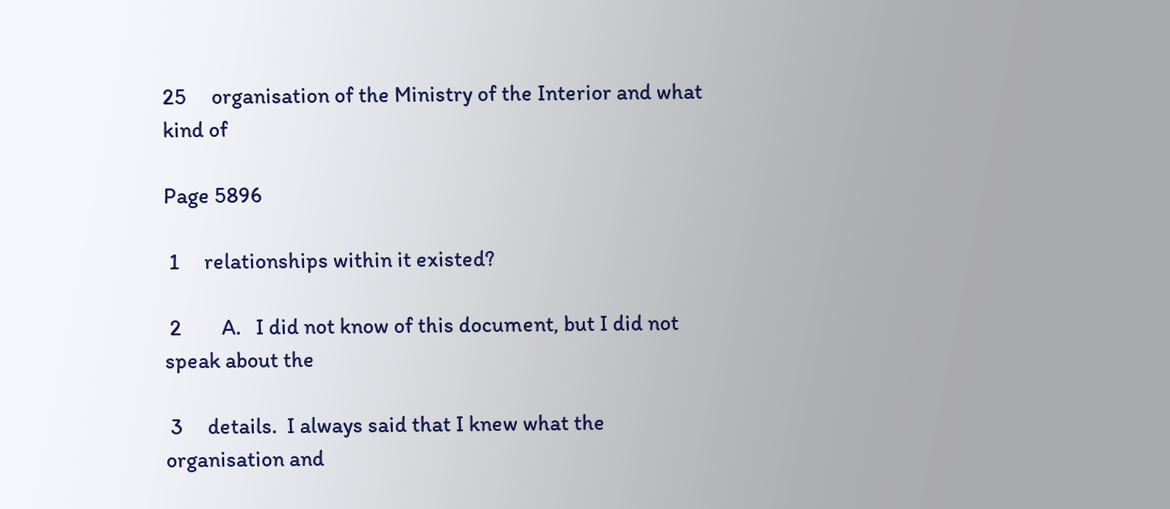25     organisation of the Ministry of the Interior and what kind of

Page 5896

 1     relationships within it existed?

 2        A.   I did not know of this document, but I did not speak about the

 3     details.  I always said that I knew what the organisation and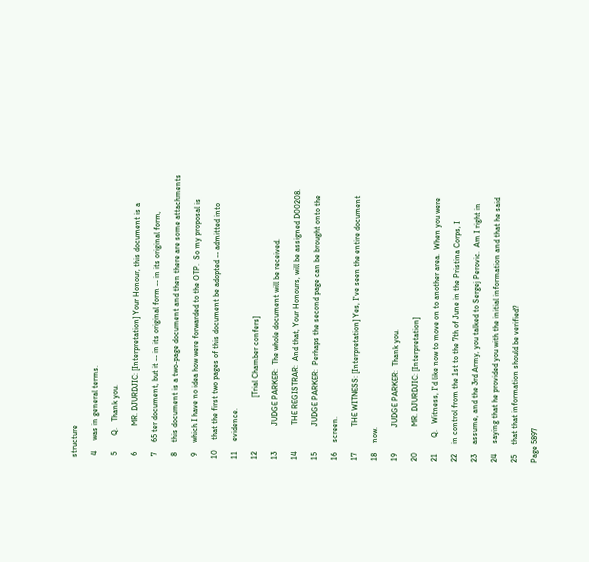structure

 4     was in general terms.

 5        Q.   Thank you.

 6             MR. DJURDJIC: [Interpretation] Your Honour, this document is a

 7     65 ter document, but it -- in its original form -- in its original form,

 8     this document is a two-page document and then there are some attachments

 9     which I have no idea how were forwarded to the OTP.  So my proposal is

10     that the first two pages of this document be adopted -- admitted into

11     evidence.

12                           [Trial Chamber confers]

13             JUDGE PARKER:  The whole document will be received.

14             THE REGISTRAR:  And that, Your Honours, will be assigned D00208.

15             JUDGE PARKER:  Perhaps the second page can be brought onto the

16     screen.

17             THE WITNESS: [Interpretation] Yes, I've seen the entire document

18     now.

19             JUDGE PARKER:  Thank you.

20             MR. DJURDJIC: [Interpretation]

21        Q.   Witness, I'd like now to move on to another area.  When you were

22     in control from the 1st to the 7th of June in the Pristina Corps, I

23     assume, and the 3rd Army, you talked to Sergej Perovic.  Am I right in

24     saying that he provided you with the initial information and that he said

25     that that information should be verified?

Page 5897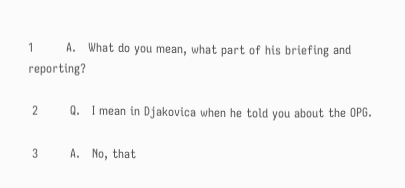1        A.   What do you mean, what part of his briefing and reporting?

 2        Q.   I mean in Djakovica when he told you about the OPG.

 3        A.   No, that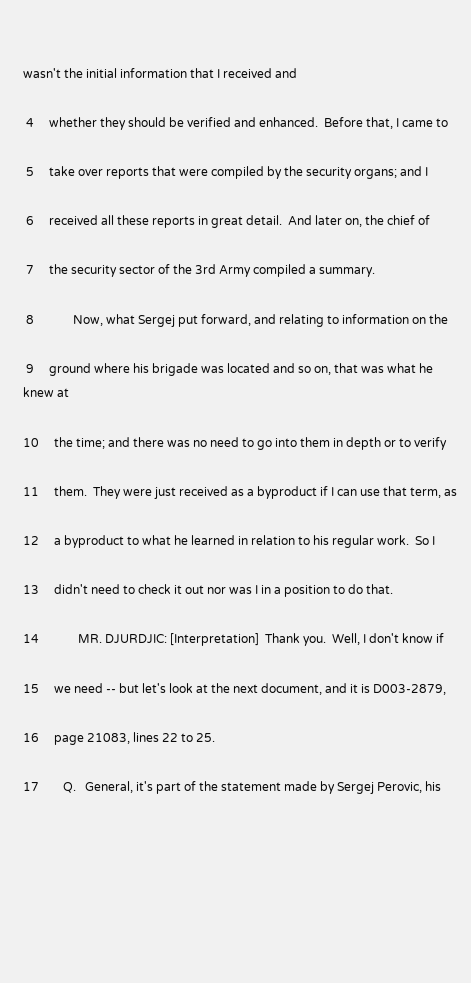wasn't the initial information that I received and

 4     whether they should be verified and enhanced.  Before that, I came to

 5     take over reports that were compiled by the security organs; and I

 6     received all these reports in great detail.  And later on, the chief of

 7     the security sector of the 3rd Army compiled a summary.

 8             Now, what Sergej put forward, and relating to information on the

 9     ground where his brigade was located and so on, that was what he knew at

10     the time; and there was no need to go into them in depth or to verify

11     them.  They were just received as a byproduct if I can use that term, as

12     a byproduct to what he learned in relation to his regular work.  So I

13     didn't need to check it out nor was I in a position to do that.

14             MR. DJURDJIC: [Interpretation]  Thank you.  Well, I don't know if

15     we need -- but let's look at the next document, and it is D003-2879,

16     page 21083, lines 22 to 25.

17        Q.   General, it's part of the statement made by Sergej Perovic, his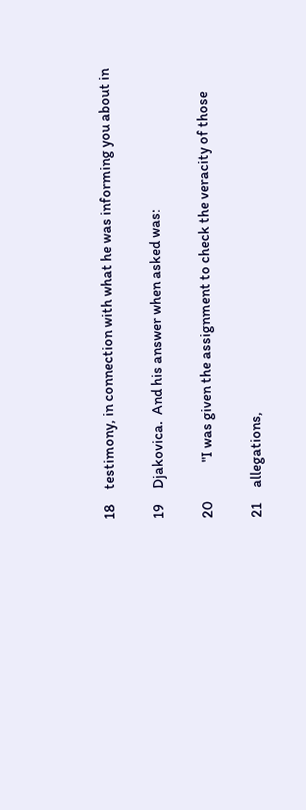18     testimony, in connection with what he was informing you about in

19     Djakovica.  And his answer when asked was:

20             "I was given the assignment to check the veracity of those

21     allegations,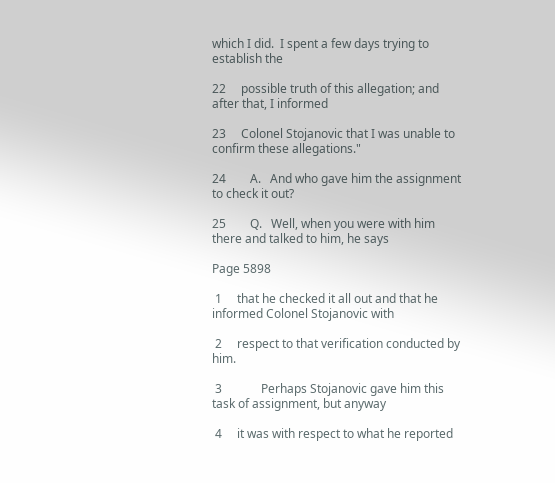which I did.  I spent a few days trying to establish the

22     possible truth of this allegation; and after that, I informed

23     Colonel Stojanovic that I was unable to confirm these allegations."

24        A.   And who gave him the assignment to check it out?

25        Q.   Well, when you were with him there and talked to him, he says

Page 5898

 1     that he checked it all out and that he informed Colonel Stojanovic with

 2     respect to that verification conducted by him.

 3             Perhaps Stojanovic gave him this task of assignment, but anyway

 4     it was with respect to what he reported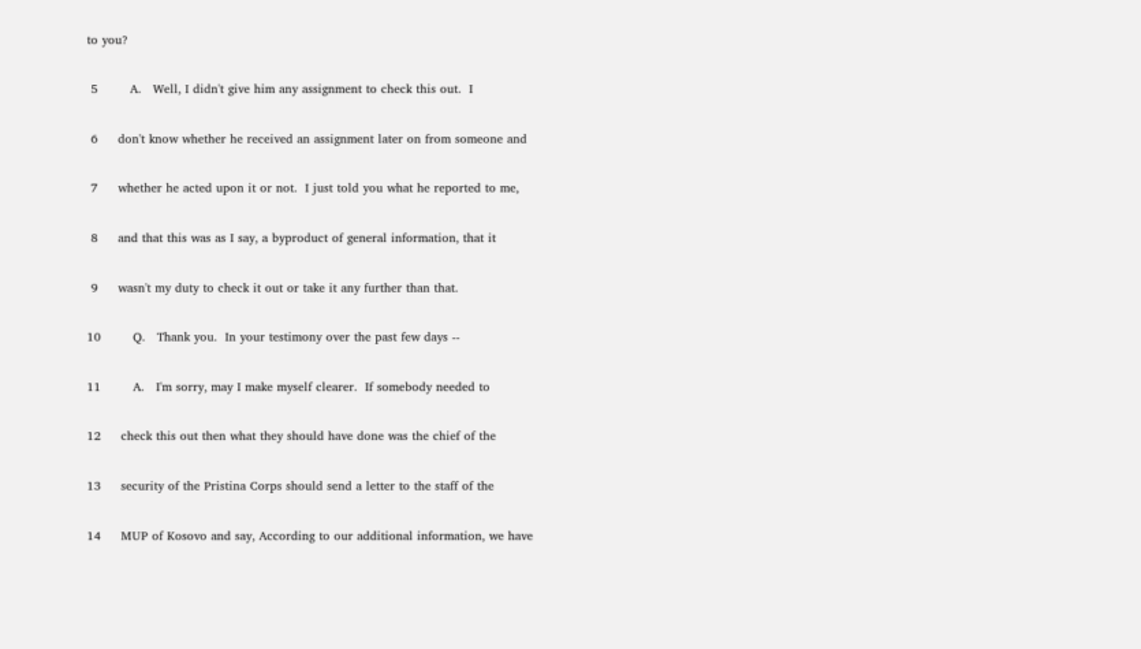to you?

 5        A.   Well, I didn't give him any assignment to check this out.  I

 6     don't know whether he received an assignment later on from someone and

 7     whether he acted upon it or not.  I just told you what he reported to me,

 8     and that this was as I say, a byproduct of general information, that it

 9     wasn't my duty to check it out or take it any further than that.

10        Q.   Thank you.  In your testimony over the past few days --

11        A.   I'm sorry, may I make myself clearer.  If somebody needed to

12     check this out then what they should have done was the chief of the

13     security of the Pristina Corps should send a letter to the staff of the

14     MUP of Kosovo and say, According to our additional information, we have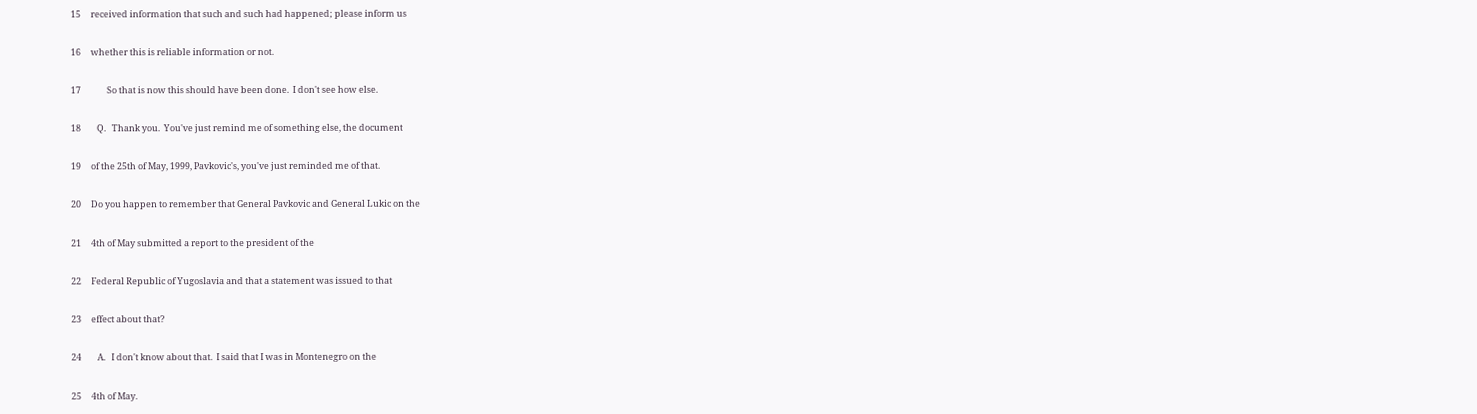15     received information that such and such had happened; please inform us

16     whether this is reliable information or not.

17             So that is now this should have been done.  I don't see how else.

18        Q.   Thank you.  You've just remind me of something else, the document

19     of the 25th of May, 1999, Pavkovic's, you've just reminded me of that.

20     Do you happen to remember that General Pavkovic and General Lukic on the

21     4th of May submitted a report to the president of the

22     Federal Republic of Yugoslavia and that a statement was issued to that

23     effect about that?

24        A.   I don't know about that.  I said that I was in Montenegro on the

25     4th of May.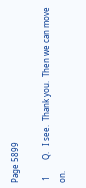Page 5899

 1        Q.   I see.  Thank you.  Then we can move on.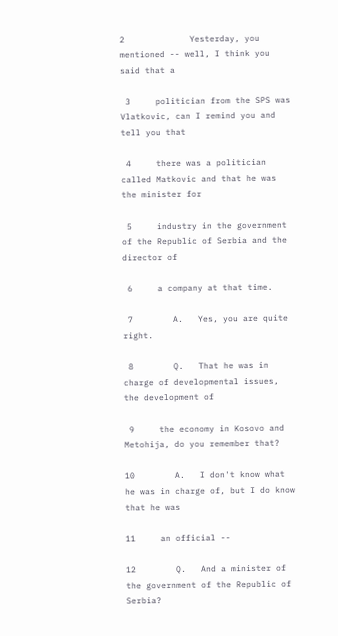2             Yesterday, you mentioned -- well, I think you said that a

 3     politician from the SPS was Vlatkovic, can I remind you and tell you that

 4     there was a politician called Matkovic and that he was the minister for

 5     industry in the government of the Republic of Serbia and the director of

 6     a company at that time.

 7        A.   Yes, you are quite right.

 8        Q.   That he was in charge of developmental issues, the development of

 9     the economy in Kosovo and Metohija, do you remember that?

10        A.   I don't know what he was in charge of, but I do know that he was

11     an official --

12        Q.   And a minister of the government of the Republic of Serbia?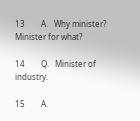13        A.   Why minister?  Minister for what?

14        Q.   Minister of industry.

15        A.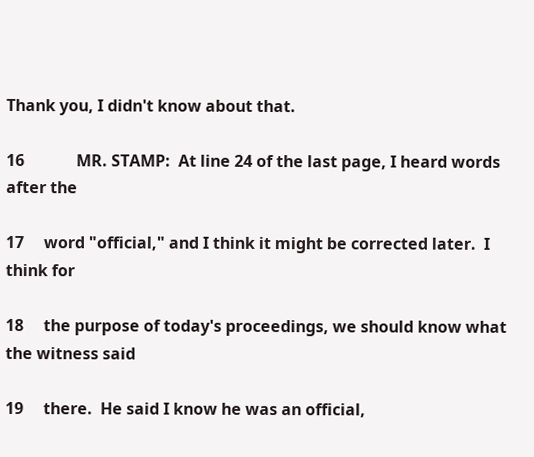Thank you, I didn't know about that.

16             MR. STAMP:  At line 24 of the last page, I heard words after the

17     word "official," and I think it might be corrected later.  I think for

18     the purpose of today's proceedings, we should know what the witness said

19     there.  He said I know he was an official,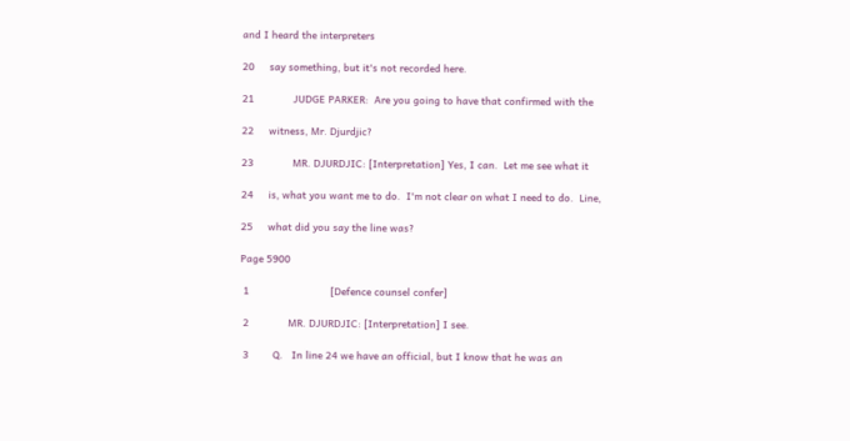and I heard the interpreters

20     say something, but it's not recorded here.

21             JUDGE PARKER:  Are you going to have that confirmed with the

22     witness, Mr. Djurdjic?

23             MR. DJURDJIC: [Interpretation] Yes, I can.  Let me see what it

24     is, what you want me to do.  I'm not clear on what I need to do.  Line,

25     what did you say the line was?

Page 5900

 1                           [Defence counsel confer]

 2             MR. DJURDJIC: [Interpretation] I see.

 3        Q.   In line 24 we have an official, but I know that he was an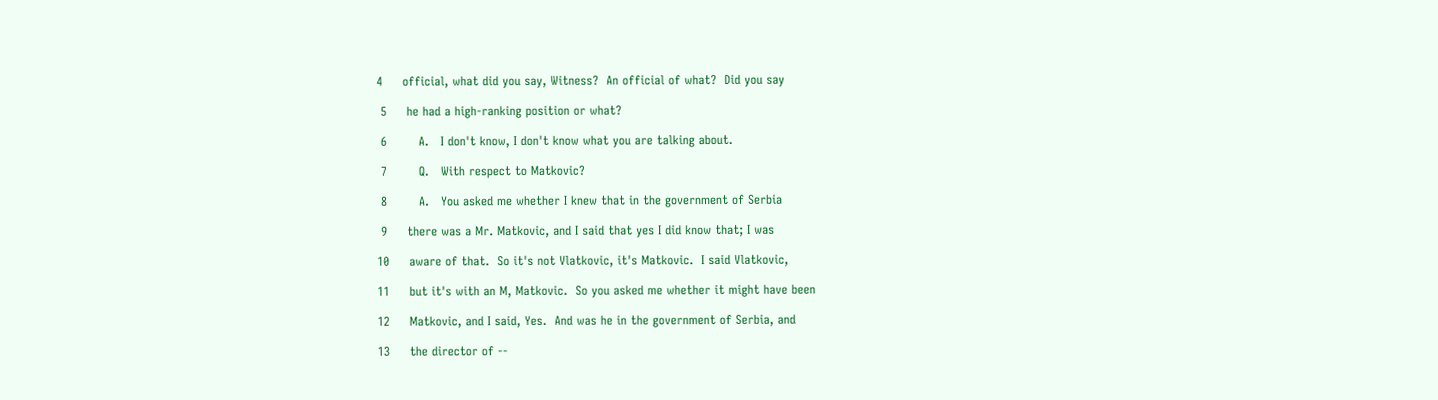4     official, what did you say, Witness?  An official of what?  Did you say

 5     he had a high-ranking position or what?

 6        A.   I don't know, I don't know what you are talking about.

 7        Q.   With respect to Matkovic?

 8        A.   You asked me whether I knew that in the government of Serbia

 9     there was a Mr. Matkovic, and I said that yes I did know that; I was

10     aware of that.  So it's not Vlatkovic, it's Matkovic.  I said Vlatkovic,

11     but it's with an M, Matkovic.  So you asked me whether it might have been

12     Matkovic, and I said, Yes.  And was he in the government of Serbia, and

13     the director of --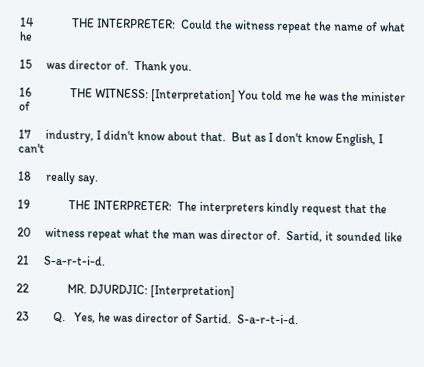14             THE INTERPRETER:  Could the witness repeat the name of what he

15     was director of.  Thank you.

16             THE WITNESS: [Interpretation] You told me he was the minister of

17     industry, I didn't know about that.  But as I don't know English, I can't

18     really say.

19             THE INTERPRETER:  The interpreters kindly request that the

20     witness repeat what the man was director of.  Sartid, it sounded like

21     S-a-r-t-i-d.

22             MR. DJURDJIC: [Interpretation]

23        Q.   Yes, he was director of Sartid.  S-a-r-t-i-d.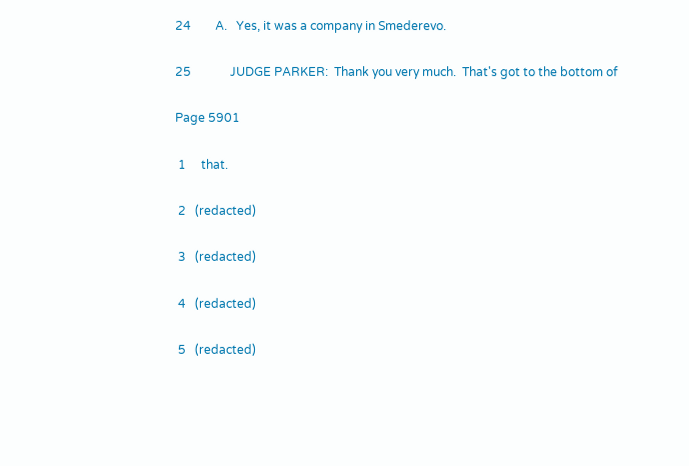24        A.   Yes, it was a company in Smederevo.

25             JUDGE PARKER:  Thank you very much.  That's got to the bottom of

Page 5901

 1     that.

 2   (redacted)

 3   (redacted)

 4   (redacted)

 5   (redacted)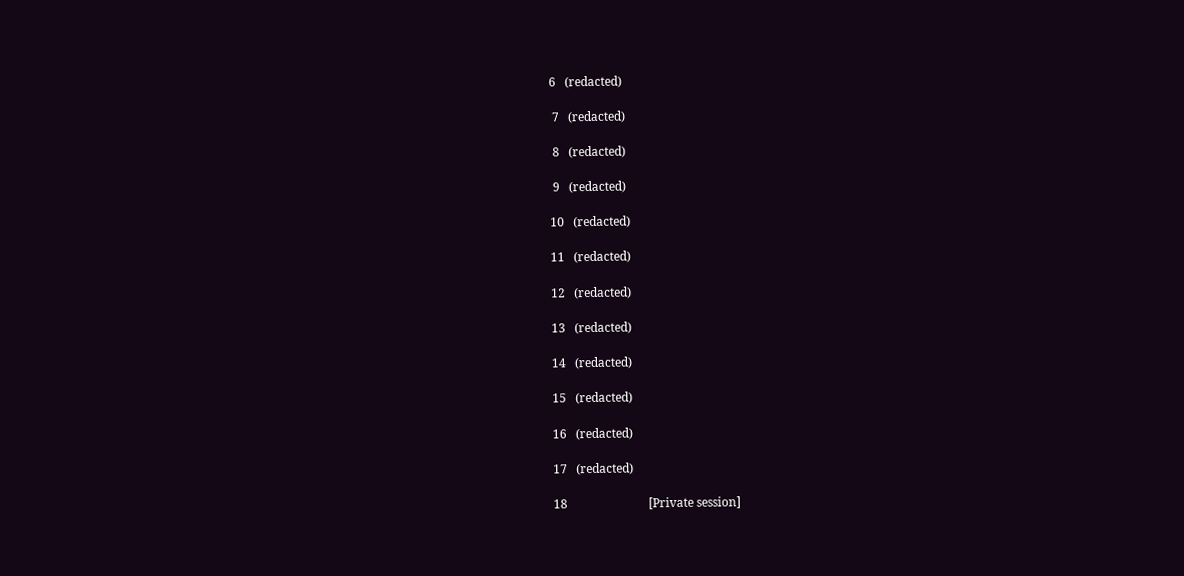6   (redacted)

 7   (redacted)

 8   (redacted)

 9   (redacted)

10   (redacted)

11   (redacted)

12   (redacted)

13   (redacted)

14   (redacted)

15   (redacted)

16   (redacted)

17   (redacted)

18                           [Private session]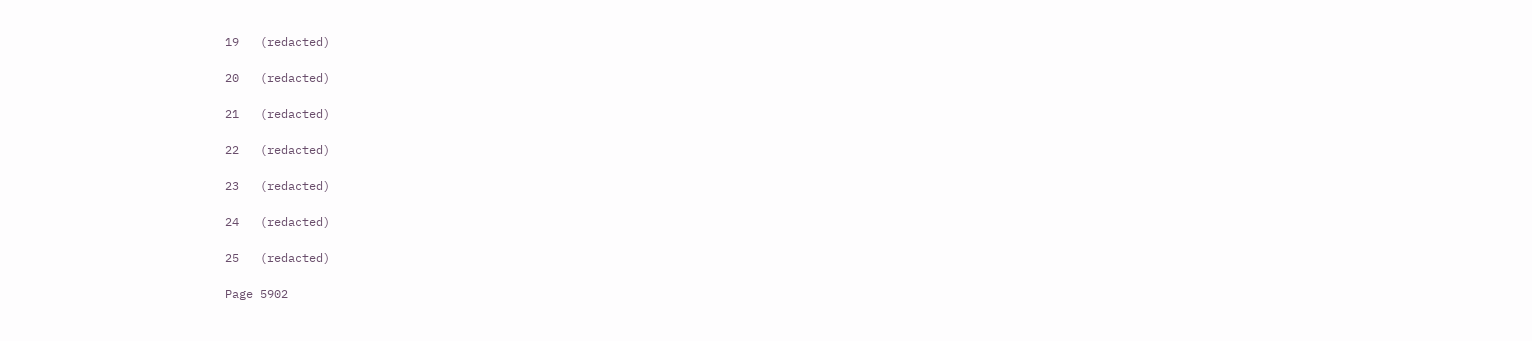19   (redacted)

20   (redacted)

21   (redacted)

22   (redacted)

23   (redacted)

24   (redacted)

25   (redacted)

Page 5902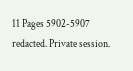11 Pages 5902-5907 redacted. Private session.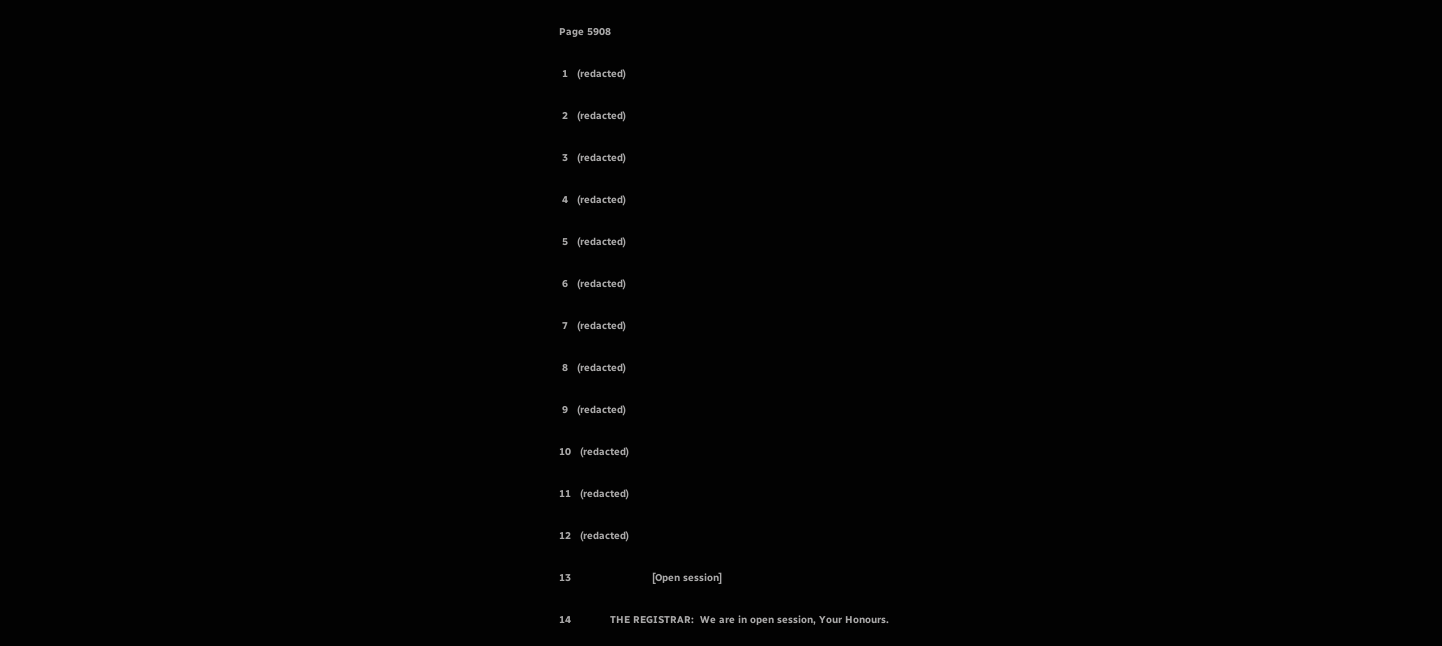Page 5908

 1   (redacted)

 2   (redacted)

 3   (redacted)

 4   (redacted)

 5   (redacted)

 6   (redacted)

 7   (redacted)

 8   (redacted)

 9   (redacted)

10   (redacted)

11   (redacted)

12   (redacted)

13                           [Open session]

14             THE REGISTRAR:  We are in open session, Your Honours.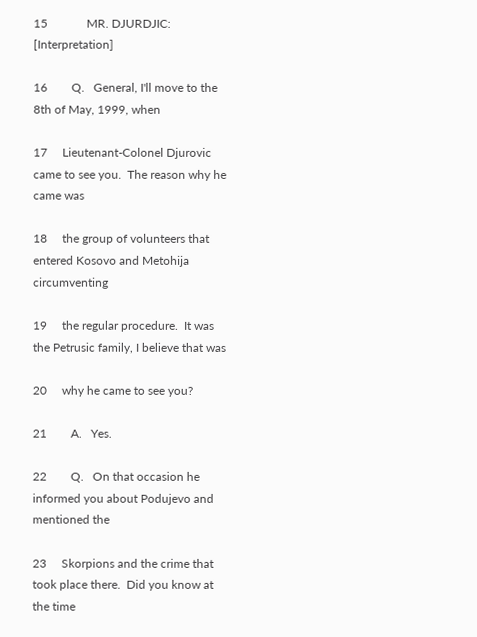15             MR. DJURDJIC: [Interpretation]

16        Q.   General, I'll move to the 8th of May, 1999, when

17     Lieutenant-Colonel Djurovic came to see you.  The reason why he came was

18     the group of volunteers that entered Kosovo and Metohija circumventing

19     the regular procedure.  It was the Petrusic family, I believe that was

20     why he came to see you?

21        A.   Yes.

22        Q.   On that occasion he informed you about Podujevo and mentioned the

23     Skorpions and the crime that took place there.  Did you know at the time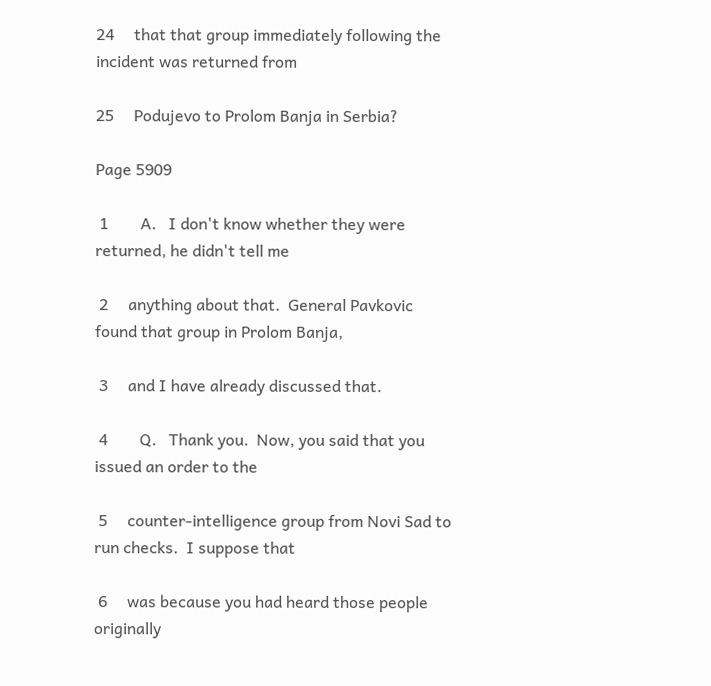24     that that group immediately following the incident was returned from

25     Podujevo to Prolom Banja in Serbia?

Page 5909

 1        A.   I don't know whether they were returned, he didn't tell me

 2     anything about that.  General Pavkovic found that group in Prolom Banja,

 3     and I have already discussed that.

 4        Q.   Thank you.  Now, you said that you issued an order to the

 5     counter-intelligence group from Novi Sad to run checks.  I suppose that

 6     was because you had heard those people originally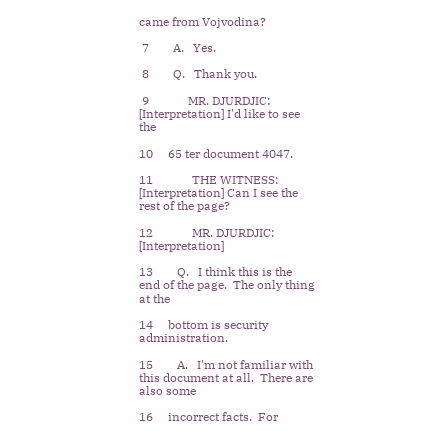came from Vojvodina?

 7        A.   Yes.

 8        Q.   Thank you.

 9             MR. DJURDJIC: [Interpretation] I'd like to see the

10     65 ter document 4047.

11             THE WITNESS: [Interpretation] Can I see the rest of the page?

12             MR. DJURDJIC: [Interpretation]

13        Q.   I think this is the end of the page.  The only thing at the

14     bottom is security administration.

15        A.   I'm not familiar with this document at all.  There are also some

16     incorrect facts.  For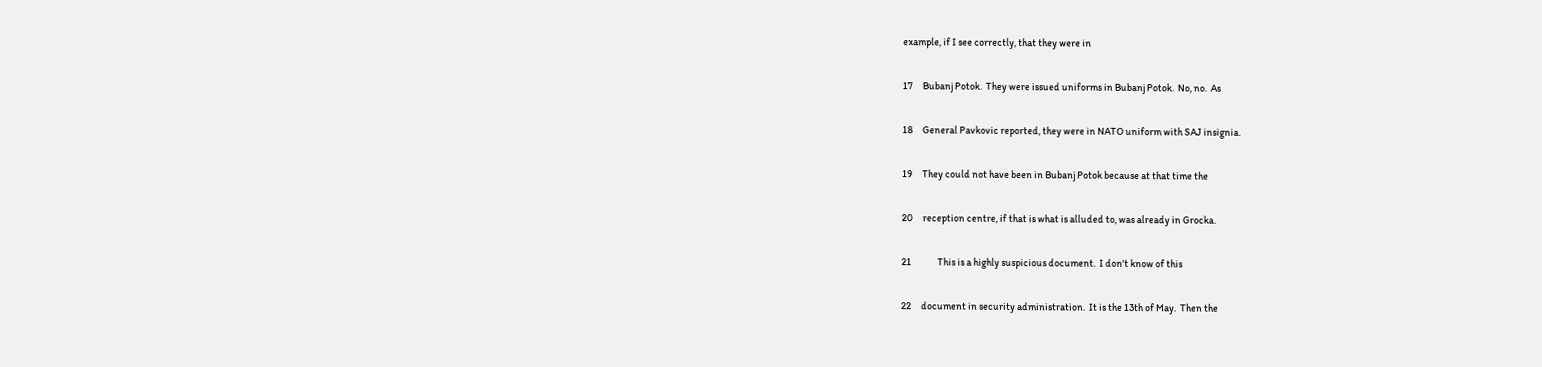example, if I see correctly, that they were in

17     Bubanj Potok.  They were issued uniforms in Bubanj Potok.  No, no.  As

18     General Pavkovic reported, they were in NATO uniform with SAJ insignia.

19     They could not have been in Bubanj Potok because at that time the

20     reception centre, if that is what is alluded to, was already in Grocka.

21             This is a highly suspicious document.  I don't know of this

22     document in security administration.  It is the 13th of May.  Then the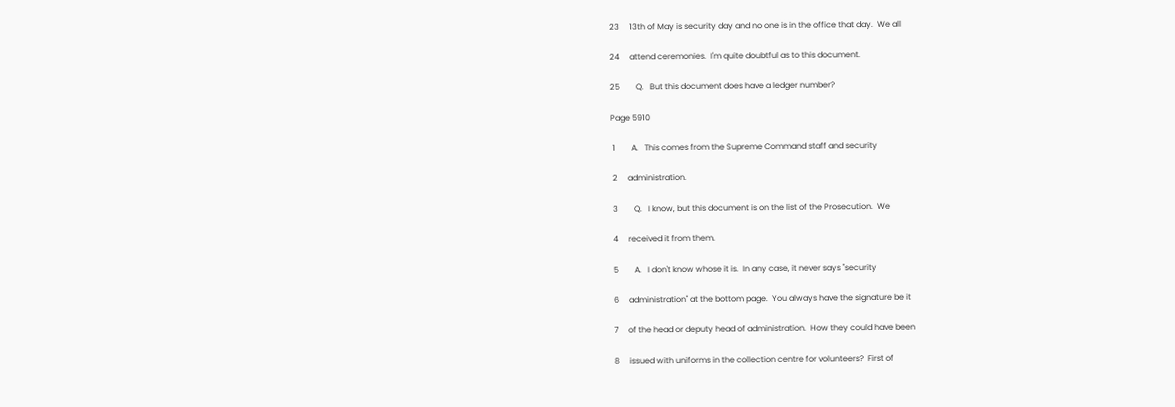23     13th of May is security day and no one is in the office that day.  We all

24     attend ceremonies.  I'm quite doubtful as to this document.

25        Q.   But this document does have a ledger number?

Page 5910

 1        A.   This comes from the Supreme Command staff and security

 2     administration.

 3        Q.   I know, but this document is on the list of the Prosecution.  We

 4     received it from them.

 5        A.   I don't know whose it is.  In any case, it never says "security

 6     administration" at the bottom page.  You always have the signature be it

 7     of the head or deputy head of administration.  How they could have been

 8     issued with uniforms in the collection centre for volunteers?  First of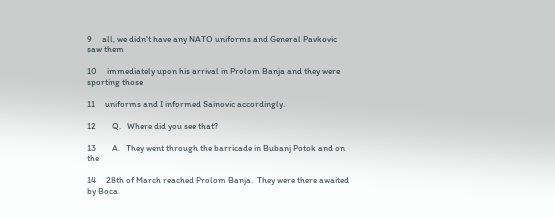9     all, we didn't have any NATO uniforms and General Pavkovic saw them

10     immediately upon his arrival in Prolom Banja and they were sporting those

11     uniforms and I informed Sainovic accordingly.

12        Q.   Where did you see that?

13        A.   They went through the barricade in Bubanj Potok and on the

14     28th of March reached Prolom Banja.  They were there awaited by Boca.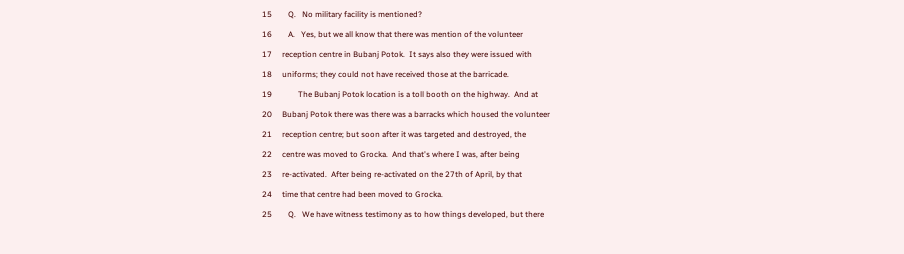15        Q.   No military facility is mentioned?

16        A.   Yes, but we all know that there was mention of the volunteer

17     reception centre in Bubanj Potok.  It says also they were issued with

18     uniforms; they could not have received those at the barricade.

19             The Bubanj Potok location is a toll booth on the highway.  And at

20     Bubanj Potok there was there was a barracks which housed the volunteer

21     reception centre; but soon after it was targeted and destroyed, the

22     centre was moved to Grocka.  And that's where I was, after being

23     re-activated.  After being re-activated on the 27th of April, by that

24     time that centre had been moved to Grocka.

25        Q.   We have witness testimony as to how things developed, but there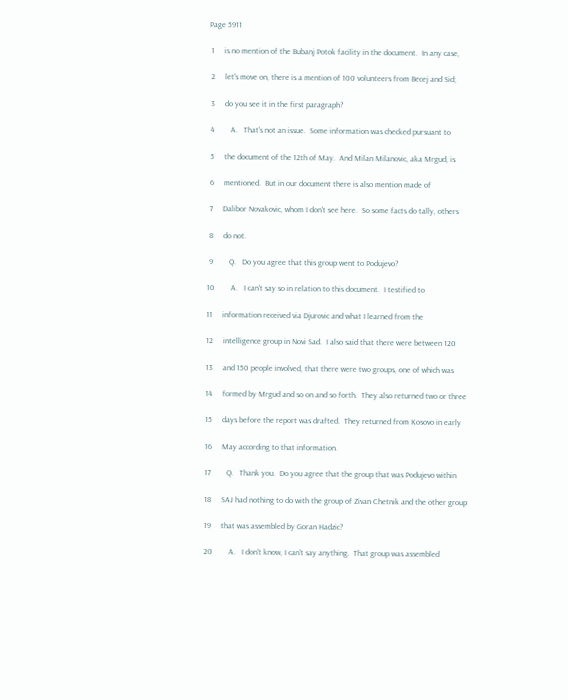Page 5911

 1     is no mention of the Bubanj Potok facility in the document.  In any case,

 2     let's move on, there is a mention of 100 volunteers from Becej and Sid;

 3     do you see it in the first paragraph?

 4        A.   That's not an issue.  Some information was checked pursuant to

 5     the document of the 12th of May.  And Milan Milanovic, aka Mrgud, is

 6     mentioned.  But in our document there is also mention made of

 7     Dalibor Novakovic, whom I don't see here.  So some facts do tally, others

 8     do not.

 9        Q.   Do you agree that this group went to Podujevo?

10        A.   I can't say so in relation to this document.  I testified to

11     information received via Djurovic and what I learned from the

12     intelligence group in Novi Sad.  I also said that there were between 120

13     and 150 people involved, that there were two groups, one of which was

14     formed by Mrgud and so on and so forth.  They also returned two or three

15     days before the report was drafted.  They returned from Kosovo in early

16     May according to that information.

17        Q.   Thank you.  Do you agree that the group that was Podujevo within

18     SAJ had nothing to do with the group of Zivan Chetnik and the other group

19     that was assembled by Goran Hadzic?

20        A.   I don't know, I can't say anything.  That group was assembled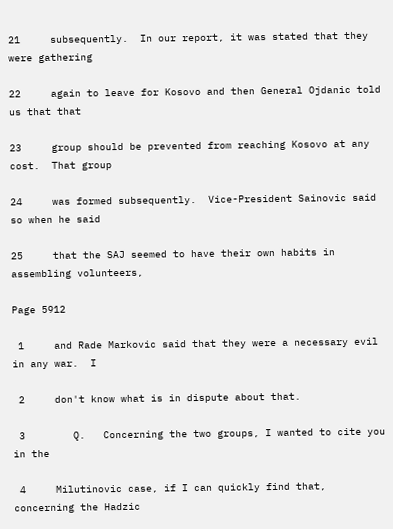21     subsequently.  In our report, it was stated that they were gathering

22     again to leave for Kosovo and then General Ojdanic told us that that

23     group should be prevented from reaching Kosovo at any cost.  That group

24     was formed subsequently.  Vice-President Sainovic said so when he said

25     that the SAJ seemed to have their own habits in assembling volunteers,

Page 5912

 1     and Rade Markovic said that they were a necessary evil in any war.  I

 2     don't know what is in dispute about that.

 3        Q.   Concerning the two groups, I wanted to cite you in the

 4     Milutinovic case, if I can quickly find that, concerning the Hadzic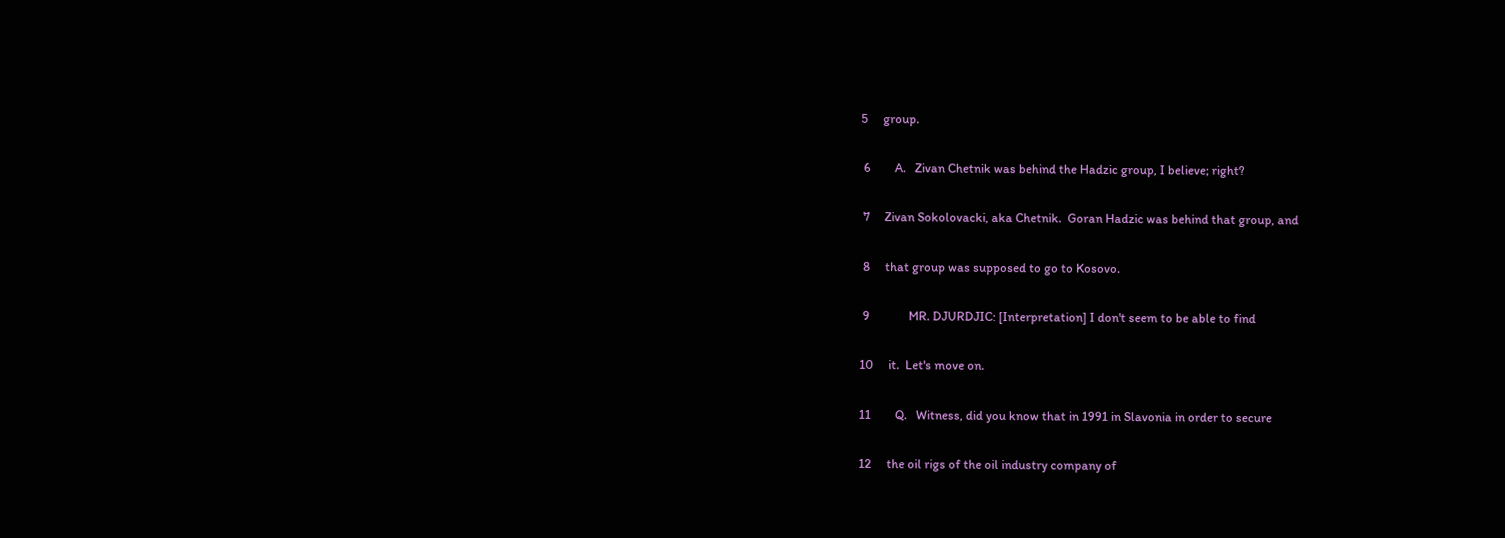5     group.

 6        A.   Zivan Chetnik was behind the Hadzic group, I believe; right?

 7     Zivan Sokolovacki, aka Chetnik.  Goran Hadzic was behind that group, and

 8     that group was supposed to go to Kosovo.

 9             MR. DJURDJIC: [Interpretation] I don't seem to be able to find

10     it.  Let's move on.

11        Q.   Witness, did you know that in 1991 in Slavonia in order to secure

12     the oil rigs of the oil industry company of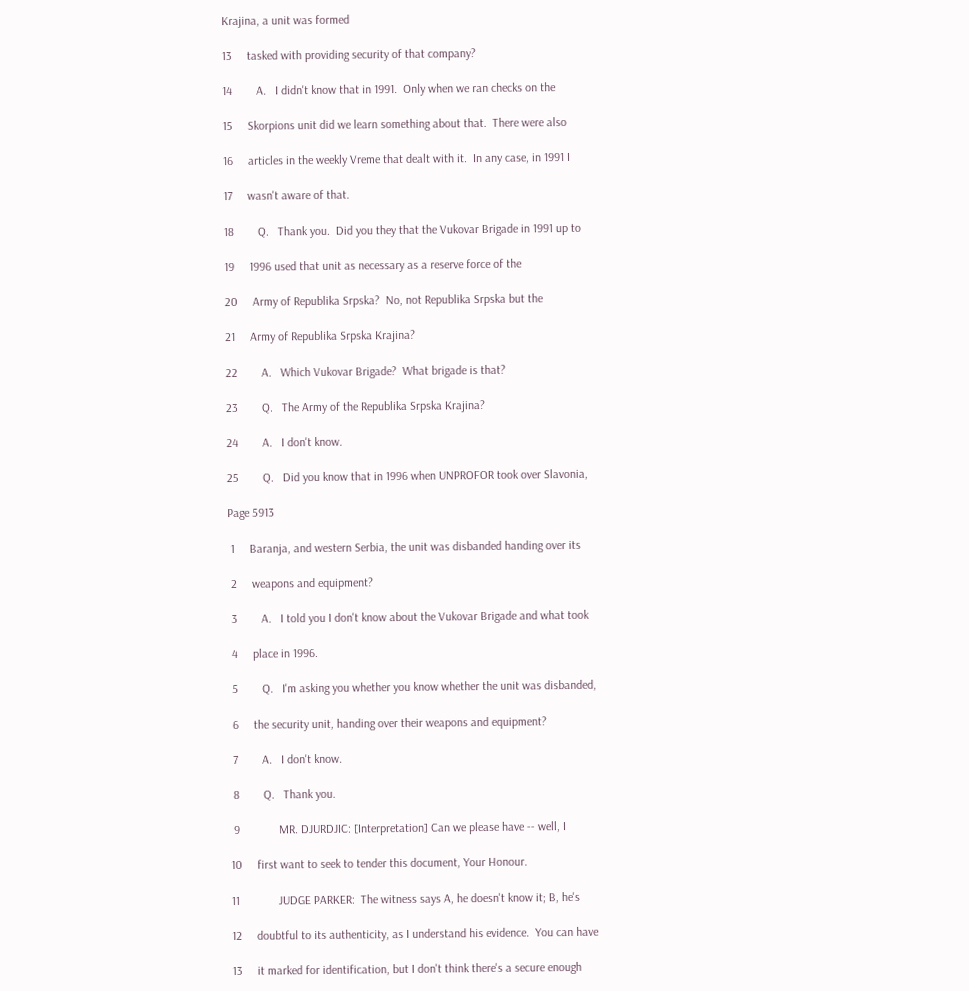Krajina, a unit was formed

13     tasked with providing security of that company?

14        A.   I didn't know that in 1991.  Only when we ran checks on the

15     Skorpions unit did we learn something about that.  There were also

16     articles in the weekly Vreme that dealt with it.  In any case, in 1991 I

17     wasn't aware of that.

18        Q.   Thank you.  Did you they that the Vukovar Brigade in 1991 up to

19     1996 used that unit as necessary as a reserve force of the

20     Army of Republika Srpska?  No, not Republika Srpska but the

21     Army of Republika Srpska Krajina?

22        A.   Which Vukovar Brigade?  What brigade is that?

23        Q.   The Army of the Republika Srpska Krajina?

24        A.   I don't know.

25        Q.   Did you know that in 1996 when UNPROFOR took over Slavonia,

Page 5913

 1     Baranja, and western Serbia, the unit was disbanded handing over its

 2     weapons and equipment?

 3        A.   I told you I don't know about the Vukovar Brigade and what took

 4     place in 1996.

 5        Q.   I'm asking you whether you know whether the unit was disbanded,

 6     the security unit, handing over their weapons and equipment?

 7        A.   I don't know.

 8        Q.   Thank you.

 9             MR. DJURDJIC: [Interpretation] Can we please have -- well, I

10     first want to seek to tender this document, Your Honour.

11             JUDGE PARKER:  The witness says A, he doesn't know it; B, he's

12     doubtful to its authenticity, as I understand his evidence.  You can have

13     it marked for identification, but I don't think there's a secure enough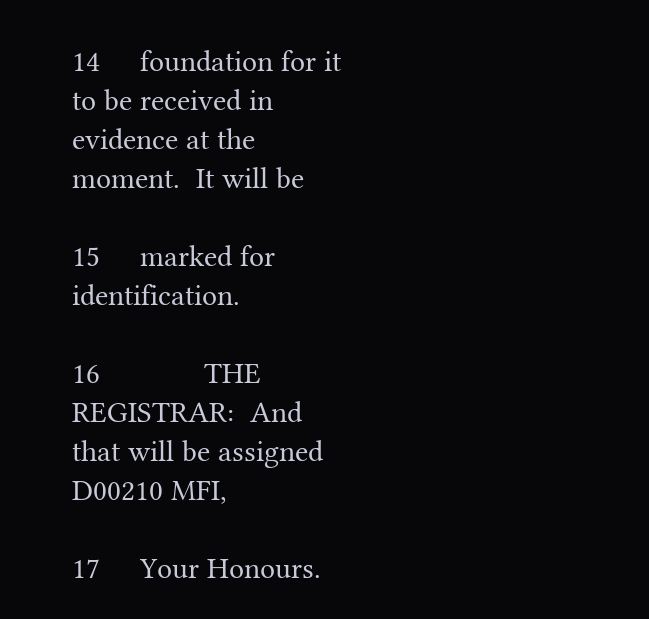14     foundation for it to be received in evidence at the moment.  It will be

15     marked for identification.

16             THE REGISTRAR:  And that will be assigned D00210 MFI,

17     Your Honours.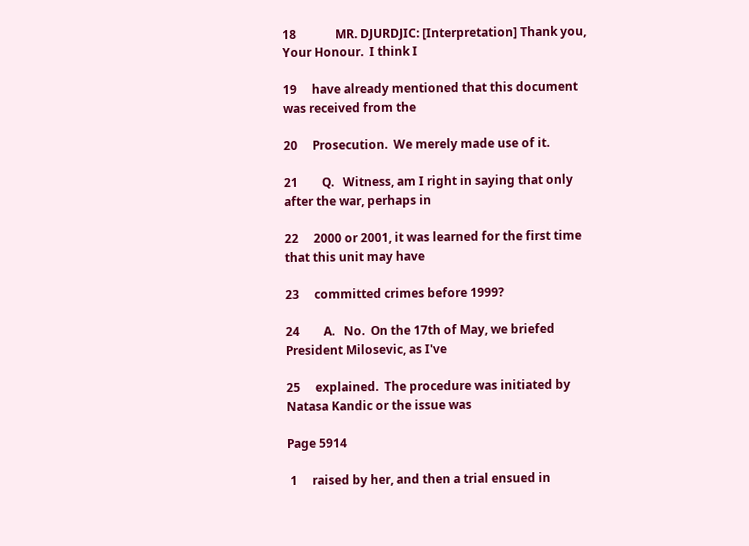18             MR. DJURDJIC: [Interpretation] Thank you, Your Honour.  I think I

19     have already mentioned that this document was received from the

20     Prosecution.  We merely made use of it.

21        Q.   Witness, am I right in saying that only after the war, perhaps in

22     2000 or 2001, it was learned for the first time that this unit may have

23     committed crimes before 1999?

24        A.   No.  On the 17th of May, we briefed President Milosevic, as I've

25     explained.  The procedure was initiated by Natasa Kandic or the issue was

Page 5914

 1     raised by her, and then a trial ensued in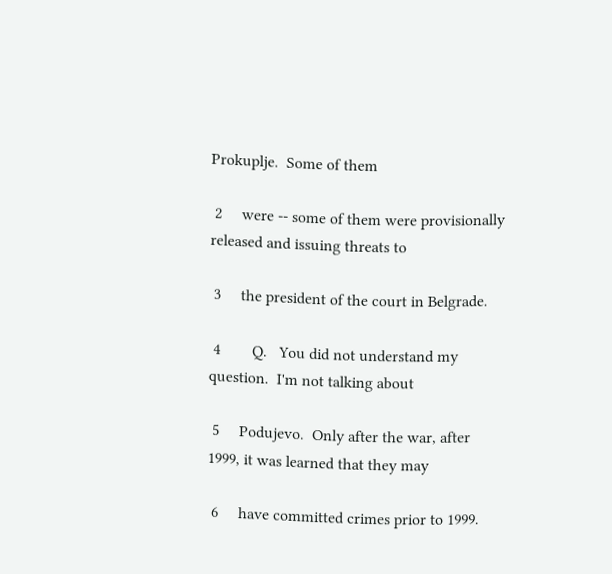Prokuplje.  Some of them

 2     were -- some of them were provisionally released and issuing threats to

 3     the president of the court in Belgrade.

 4        Q.   You did not understand my question.  I'm not talking about

 5     Podujevo.  Only after the war, after 1999, it was learned that they may

 6     have committed crimes prior to 1999.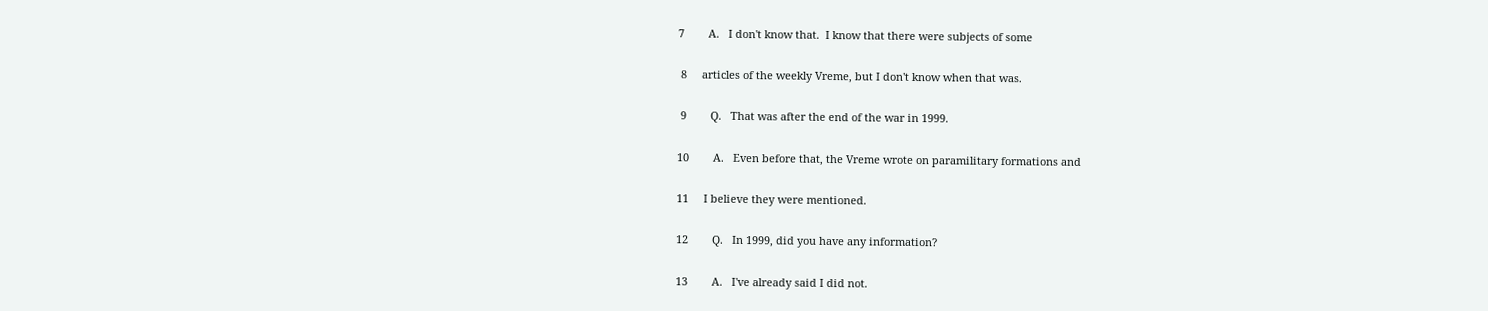7        A.   I don't know that.  I know that there were subjects of some

 8     articles of the weekly Vreme, but I don't know when that was.

 9        Q.   That was after the end of the war in 1999.

10        A.   Even before that, the Vreme wrote on paramilitary formations and

11     I believe they were mentioned.

12        Q.   In 1999, did you have any information?

13        A.   I've already said I did not.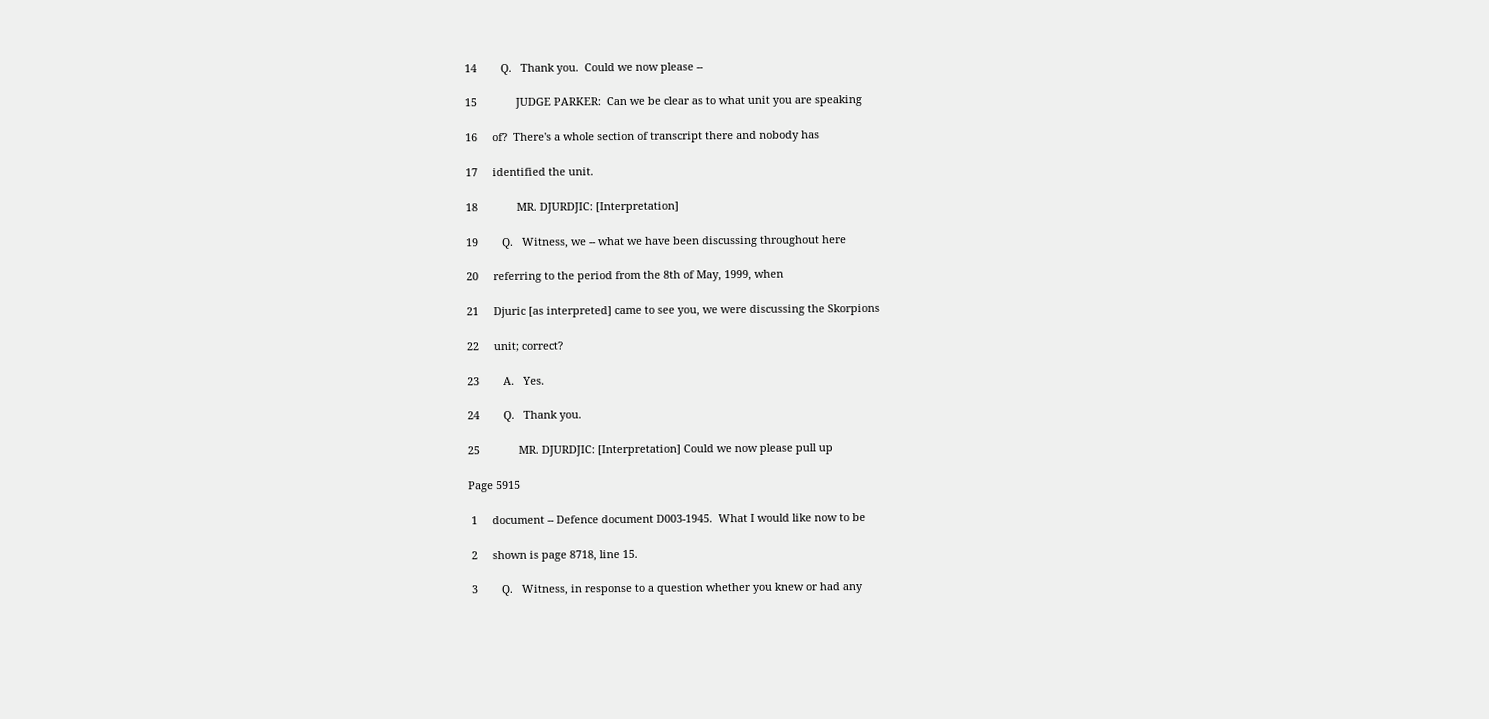14        Q.   Thank you.  Could we now please --

15             JUDGE PARKER:  Can we be clear as to what unit you are speaking

16     of?  There's a whole section of transcript there and nobody has

17     identified the unit.

18             MR. DJURDJIC: [Interpretation]

19        Q.   Witness, we -- what we have been discussing throughout here

20     referring to the period from the 8th of May, 1999, when

21     Djuric [as interpreted] came to see you, we were discussing the Skorpions

22     unit; correct?

23        A.   Yes.

24        Q.   Thank you.

25             MR. DJURDJIC: [Interpretation] Could we now please pull up

Page 5915

 1     document -- Defence document D003-1945.  What I would like now to be

 2     shown is page 8718, line 15.

 3        Q.   Witness, in response to a question whether you knew or had any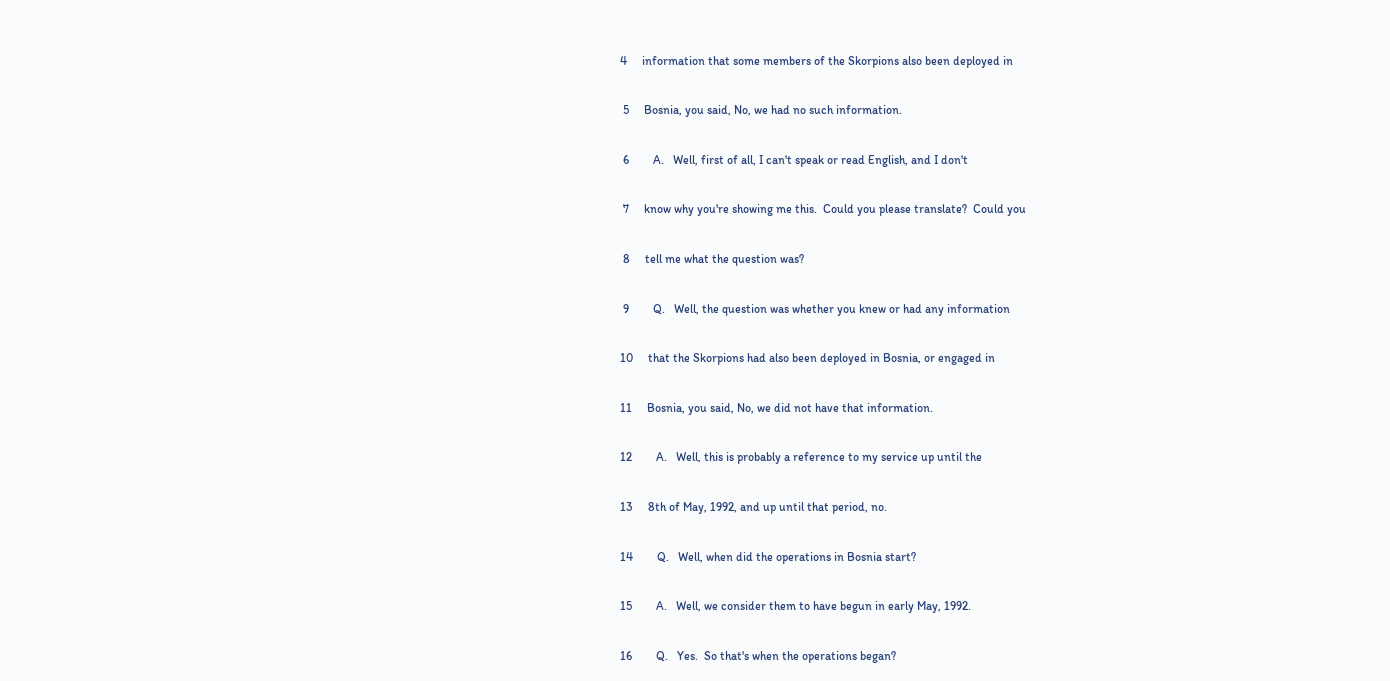4     information that some members of the Skorpions also been deployed in

 5     Bosnia, you said, No, we had no such information.

 6        A.   Well, first of all, I can't speak or read English, and I don't

 7     know why you're showing me this.  Could you please translate?  Could you

 8     tell me what the question was?

 9        Q.   Well, the question was whether you knew or had any information

10     that the Skorpions had also been deployed in Bosnia, or engaged in

11     Bosnia, you said, No, we did not have that information.

12        A.   Well, this is probably a reference to my service up until the

13     8th of May, 1992, and up until that period, no.

14        Q.   Well, when did the operations in Bosnia start?

15        A.   Well, we consider them to have begun in early May, 1992.

16        Q.   Yes.  So that's when the operations began?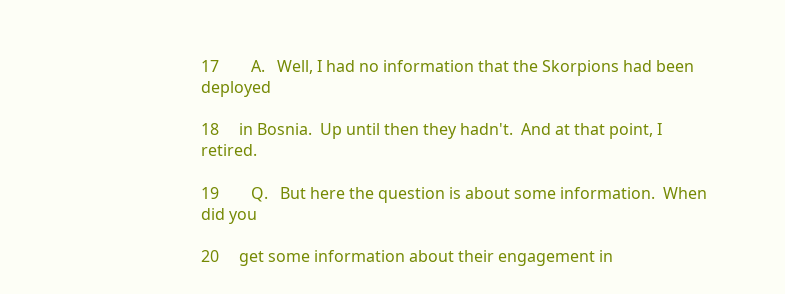17        A.   Well, I had no information that the Skorpions had been deployed

18     in Bosnia.  Up until then they hadn't.  And at that point, I retired.

19        Q.   But here the question is about some information.  When did you

20     get some information about their engagement in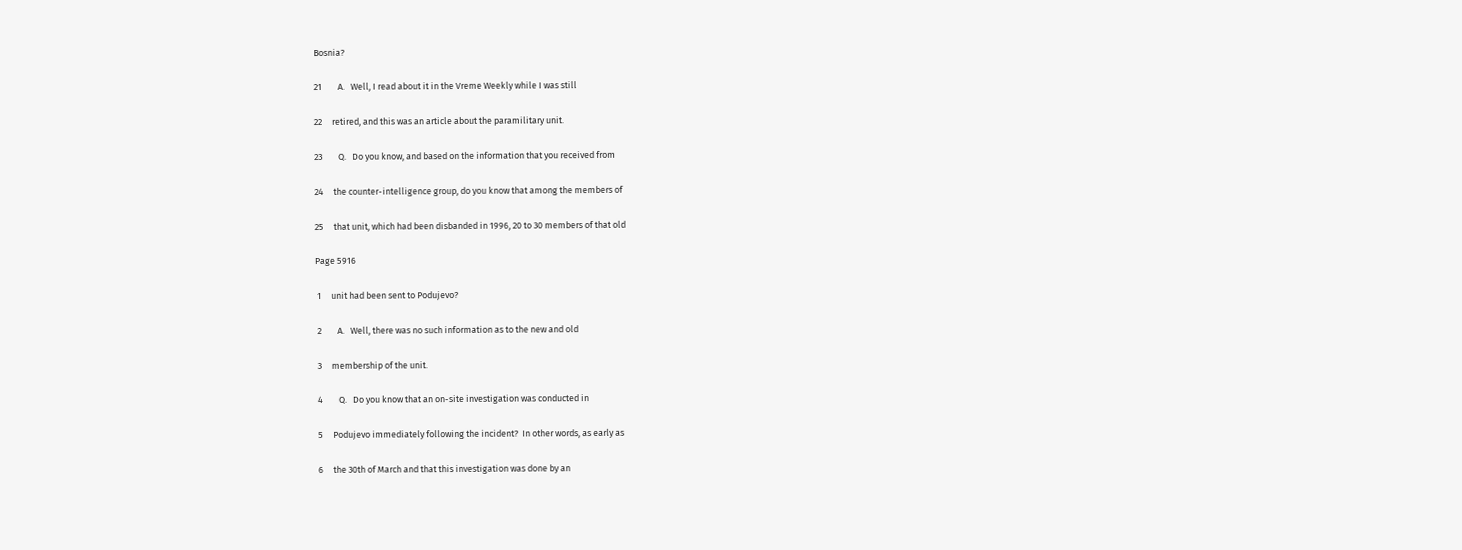Bosnia?

21        A.   Well, I read about it in the Vreme Weekly while I was still

22     retired, and this was an article about the paramilitary unit.

23        Q.   Do you know, and based on the information that you received from

24     the counter-intelligence group, do you know that among the members of

25     that unit, which had been disbanded in 1996, 20 to 30 members of that old

Page 5916

 1     unit had been sent to Podujevo?

 2        A.   Well, there was no such information as to the new and old

 3     membership of the unit.

 4        Q.   Do you know that an on-site investigation was conducted in

 5     Podujevo immediately following the incident?  In other words, as early as

 6     the 30th of March and that this investigation was done by an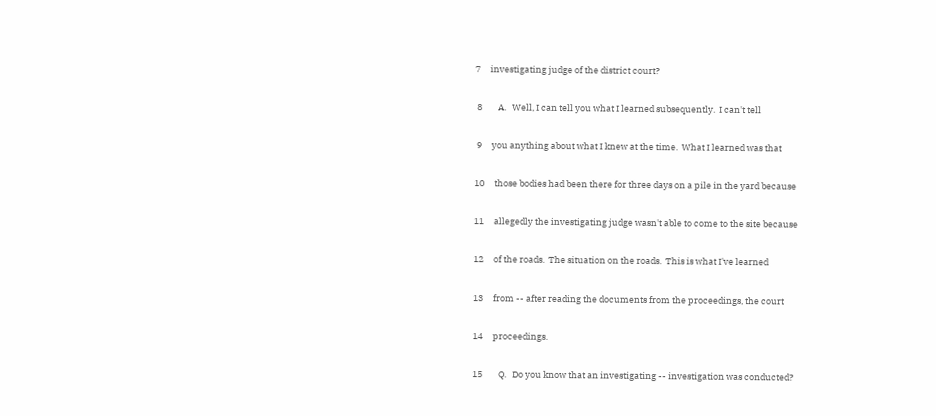7     investigating judge of the district court?

 8        A.   Well, I can tell you what I learned subsequently.  I can't tell

 9     you anything about what I knew at the time.  What I learned was that

10     those bodies had been there for three days on a pile in the yard because

11     allegedly the investigating judge wasn't able to come to the site because

12     of the roads.  The situation on the roads.  This is what I've learned

13     from -- after reading the documents from the proceedings, the court

14     proceedings.

15        Q.   Do you know that an investigating -- investigation was conducted?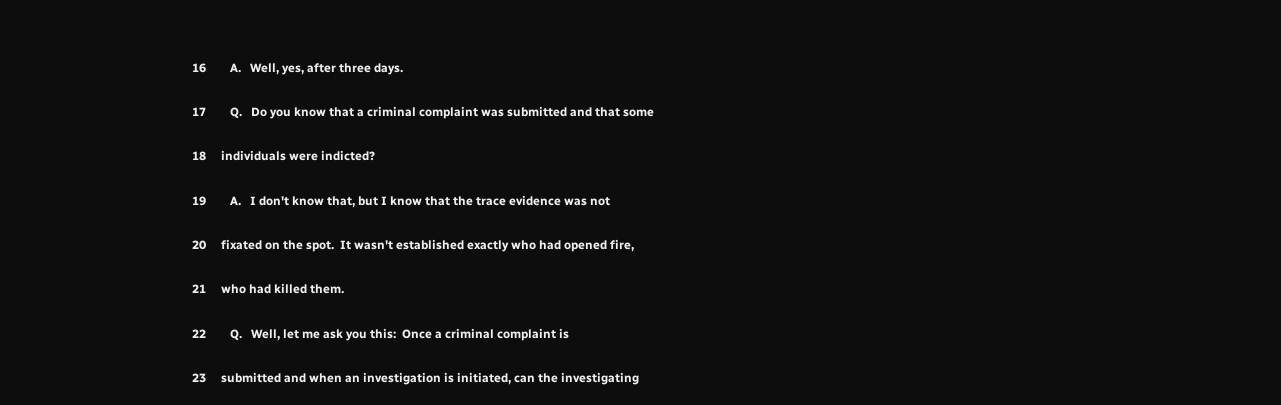16        A.   Well, yes, after three days.

17        Q.   Do you know that a criminal complaint was submitted and that some

18     individuals were indicted?

19        A.   I don't know that, but I know that the trace evidence was not

20     fixated on the spot.  It wasn't established exactly who had opened fire,

21     who had killed them.

22        Q.   Well, let me ask you this:  Once a criminal complaint is

23     submitted and when an investigation is initiated, can the investigating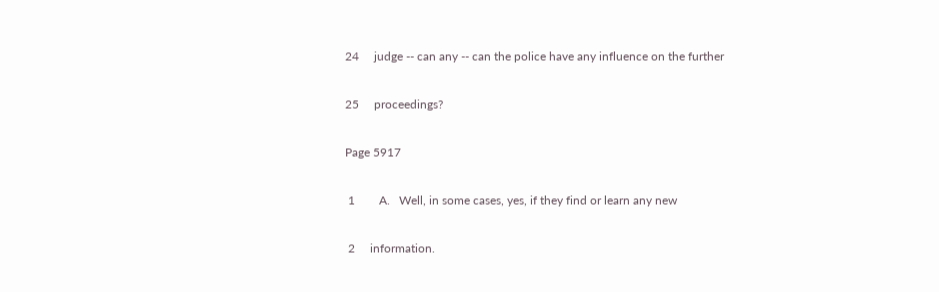24     judge -- can any -- can the police have any influence on the further

25     proceedings?

Page 5917

 1        A.   Well, in some cases, yes, if they find or learn any new

 2     information.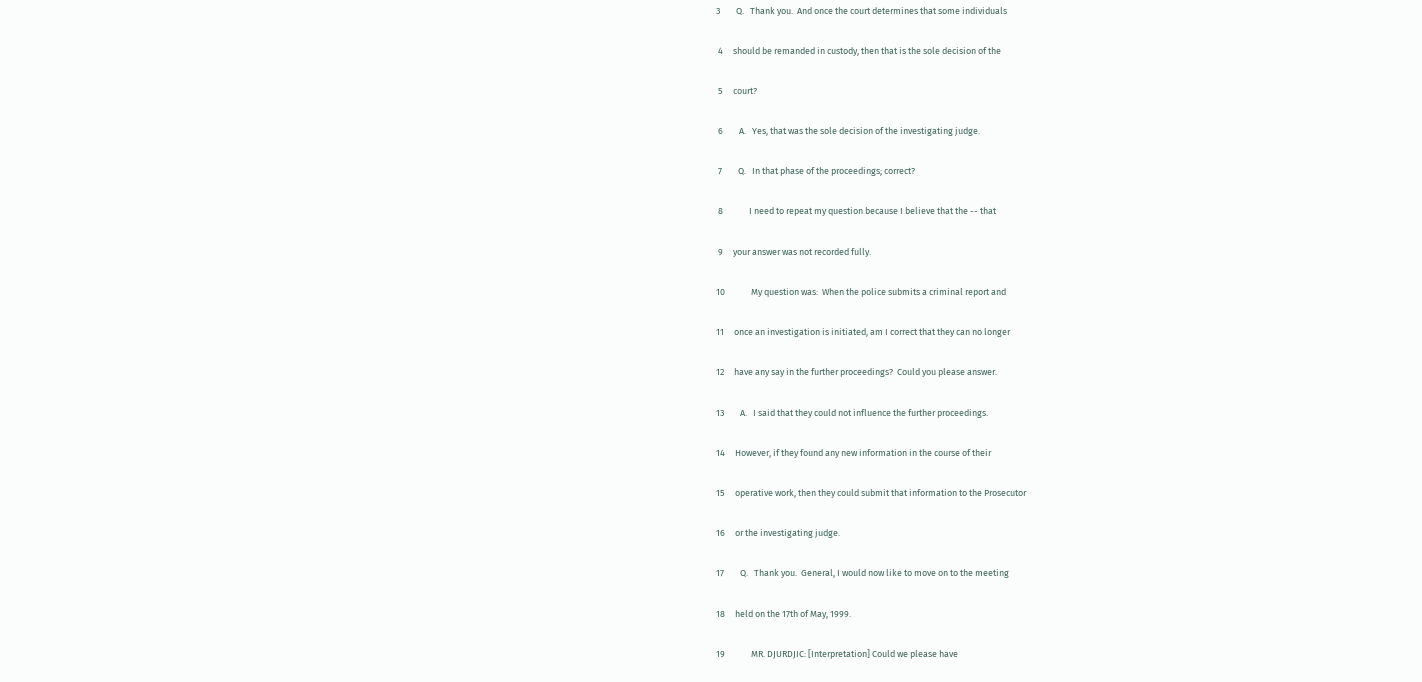3        Q.   Thank you.  And once the court determines that some individuals

 4     should be remanded in custody, then that is the sole decision of the

 5     court?

 6        A.   Yes, that was the sole decision of the investigating judge.

 7        Q.   In that phase of the proceedings; correct?

 8             I need to repeat my question because I believe that the -- that

 9     your answer was not recorded fully.

10             My question was:  When the police submits a criminal report and

11     once an investigation is initiated, am I correct that they can no longer

12     have any say in the further proceedings?  Could you please answer.

13        A.   I said that they could not influence the further proceedings.

14     However, if they found any new information in the course of their

15     operative work, then they could submit that information to the Prosecutor

16     or the investigating judge.

17        Q.   Thank you.  General, I would now like to move on to the meeting

18     held on the 17th of May, 1999.

19             MR. DJURDJIC: [Interpretation] Could we please have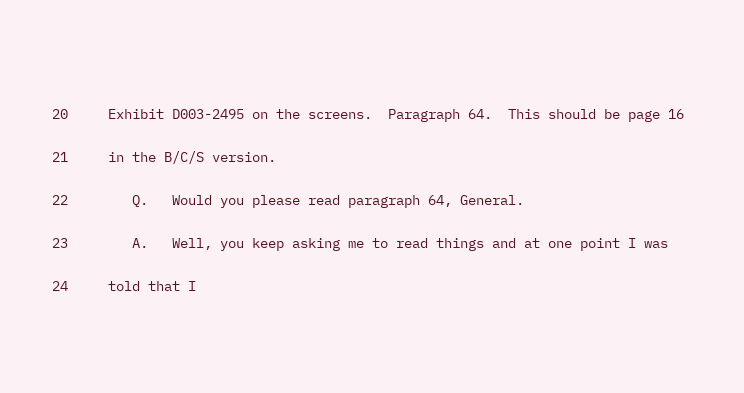20     Exhibit D003-2495 on the screens.  Paragraph 64.  This should be page 16

21     in the B/C/S version.

22        Q.   Would you please read paragraph 64, General.

23        A.   Well, you keep asking me to read things and at one point I was

24     told that I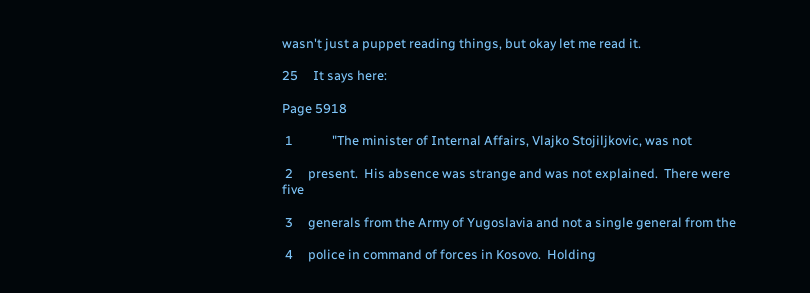wasn't just a puppet reading things, but okay let me read it.

25     It says here:

Page 5918

 1             "The minister of Internal Affairs, Vlajko Stojiljkovic, was not

 2     present.  His absence was strange and was not explained.  There were five

 3     generals from the Army of Yugoslavia and not a single general from the

 4     police in command of forces in Kosovo.  Holding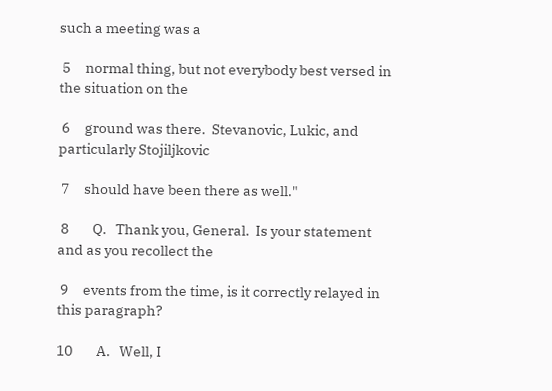such a meeting was a

 5     normal thing, but not everybody best versed in the situation on the

 6     ground was there.  Stevanovic, Lukic, and particularly Stojiljkovic

 7     should have been there as well."

 8        Q.   Thank you, General.  Is your statement and as you recollect the

 9     events from the time, is it correctly relayed in this paragraph?

10        A.   Well, I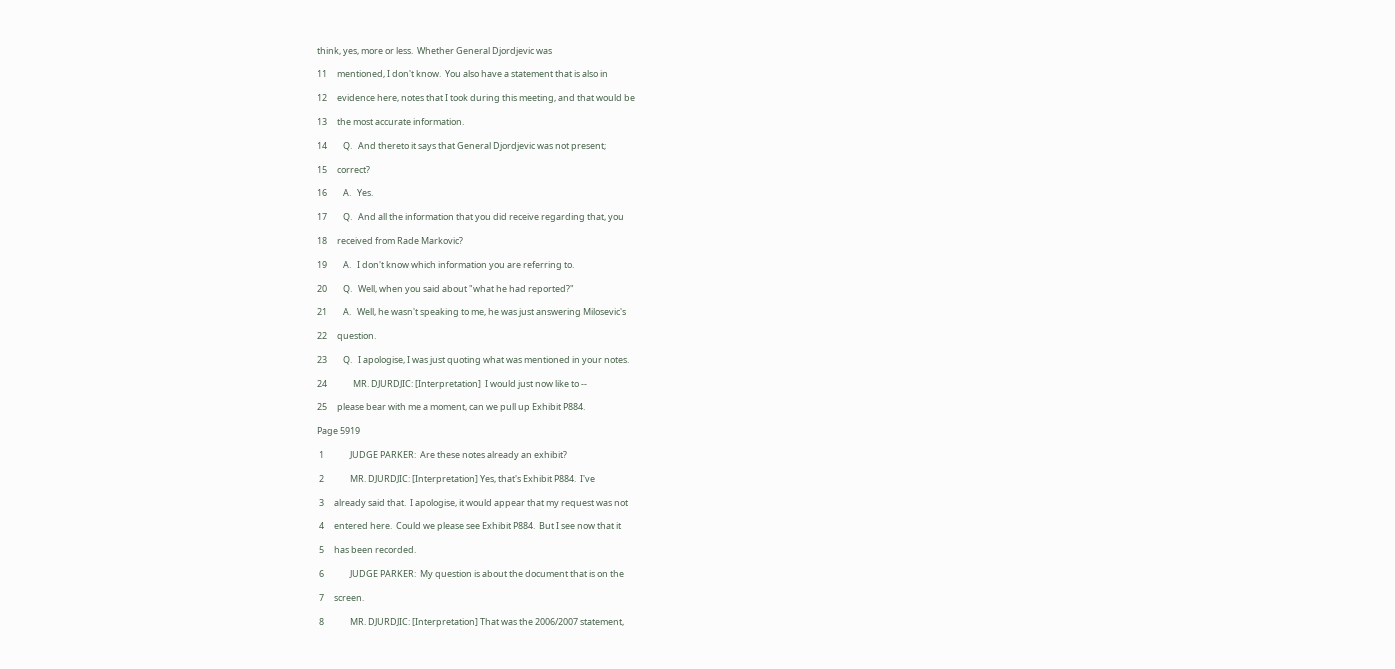think, yes, more or less.  Whether General Djordjevic was

11     mentioned, I don't know.  You also have a statement that is also in

12     evidence here, notes that I took during this meeting, and that would be

13     the most accurate information.

14        Q.   And thereto it says that General Djordjevic was not present;

15     correct?

16        A.   Yes.

17        Q.   And all the information that you did receive regarding that, you

18     received from Rade Markovic?

19        A.   I don't know which information you are referring to.

20        Q.   Well, when you said about "what he had reported?"

21        A.   Well, he wasn't speaking to me, he was just answering Milosevic's

22     question.

23        Q.   I apologise, I was just quoting what was mentioned in your notes.

24             MR. DJURDJIC: [Interpretation]  I would just now like to --

25     please bear with me a moment, can we pull up Exhibit P884.

Page 5919

 1             JUDGE PARKER:  Are these notes already an exhibit?

 2             MR. DJURDJIC: [Interpretation] Yes, that's Exhibit P884.  I've

 3     already said that.  I apologise, it would appear that my request was not

 4     entered here.  Could we please see Exhibit P884.  But I see now that it

 5     has been recorded.

 6             JUDGE PARKER:  My question is about the document that is on the

 7     screen.

 8             MR. DJURDJIC: [Interpretation] That was the 2006/2007 statement,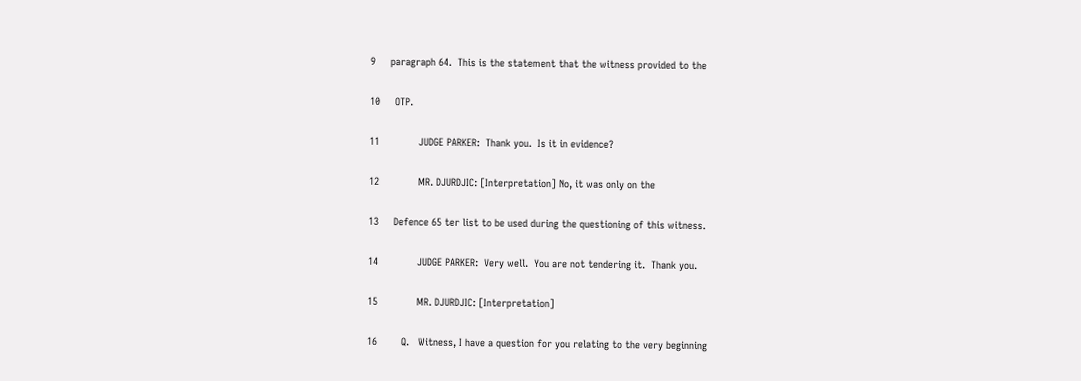9     paragraph 64.  This is the statement that the witness provided to the

10     OTP.

11             JUDGE PARKER:  Thank you.  Is it in evidence?

12             MR. DJURDJIC: [Interpretation] No, it was only on the

13     Defence 65 ter list to be used during the questioning of this witness.

14             JUDGE PARKER:  Very well.  You are not tendering it.  Thank you.

15             MR. DJURDJIC: [Interpretation]

16        Q.   Witness, I have a question for you relating to the very beginning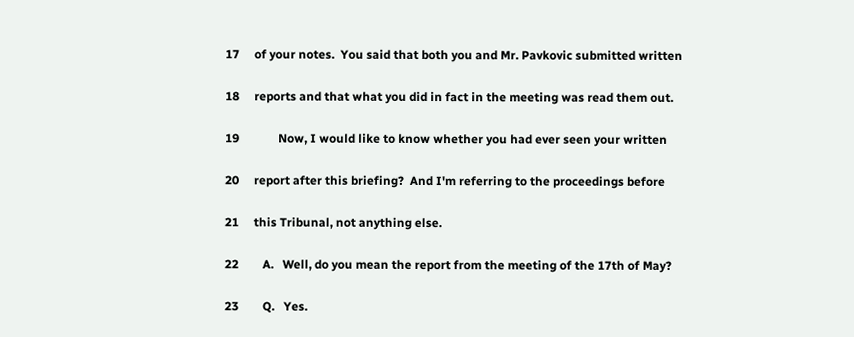17     of your notes.  You said that both you and Mr. Pavkovic submitted written

18     reports and that what you did in fact in the meeting was read them out.

19             Now, I would like to know whether you had ever seen your written

20     report after this briefing?  And I'm referring to the proceedings before

21     this Tribunal, not anything else.

22        A.   Well, do you mean the report from the meeting of the 17th of May?

23        Q.   Yes.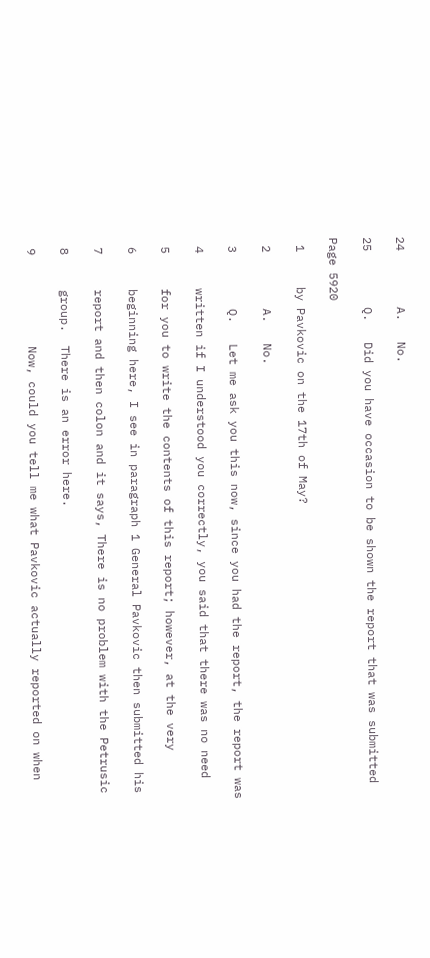24        A.   No.

25        Q.   Did you have occasion to be shown the report that was submitted

Page 5920

 1     by Pavkovic on the 17th of May?

 2        A.   No.

 3        Q.   Let me ask you this now, since you had the report, the report was

 4     written if I understood you correctly, you said that there was no need

 5     for you to write the contents of this report; however, at the very

 6     beginning here, I see in paragraph 1 General Pavkovic then submitted his

 7     report and then colon and it says, There is no problem with the Petrusic

 8     group.  There is an error here.

 9             Now, could you tell me what Pavkovic actually reported on when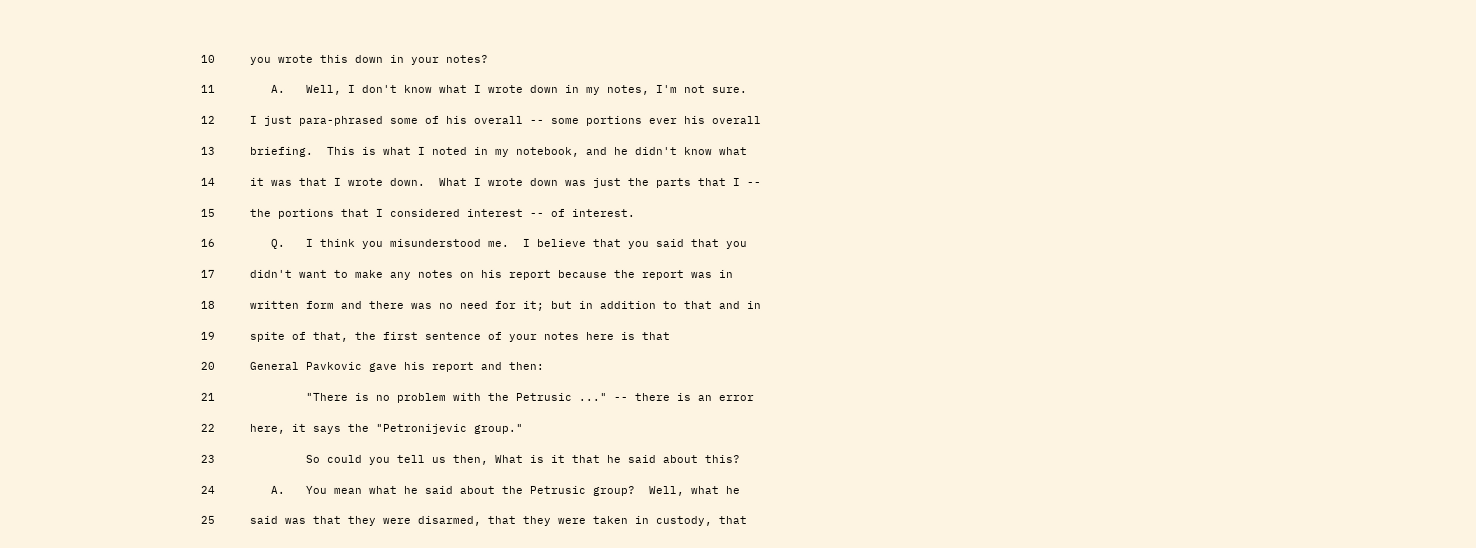10     you wrote this down in your notes?

11        A.   Well, I don't know what I wrote down in my notes, I'm not sure.

12     I just para-phrased some of his overall -- some portions ever his overall

13     briefing.  This is what I noted in my notebook, and he didn't know what

14     it was that I wrote down.  What I wrote down was just the parts that I --

15     the portions that I considered interest -- of interest.

16        Q.   I think you misunderstood me.  I believe that you said that you

17     didn't want to make any notes on his report because the report was in

18     written form and there was no need for it; but in addition to that and in

19     spite of that, the first sentence of your notes here is that

20     General Pavkovic gave his report and then:

21             "There is no problem with the Petrusic ..." -- there is an error

22     here, it says the "Petronijevic group."

23             So could you tell us then, What is it that he said about this?

24        A.   You mean what he said about the Petrusic group?  Well, what he

25     said was that they were disarmed, that they were taken in custody, that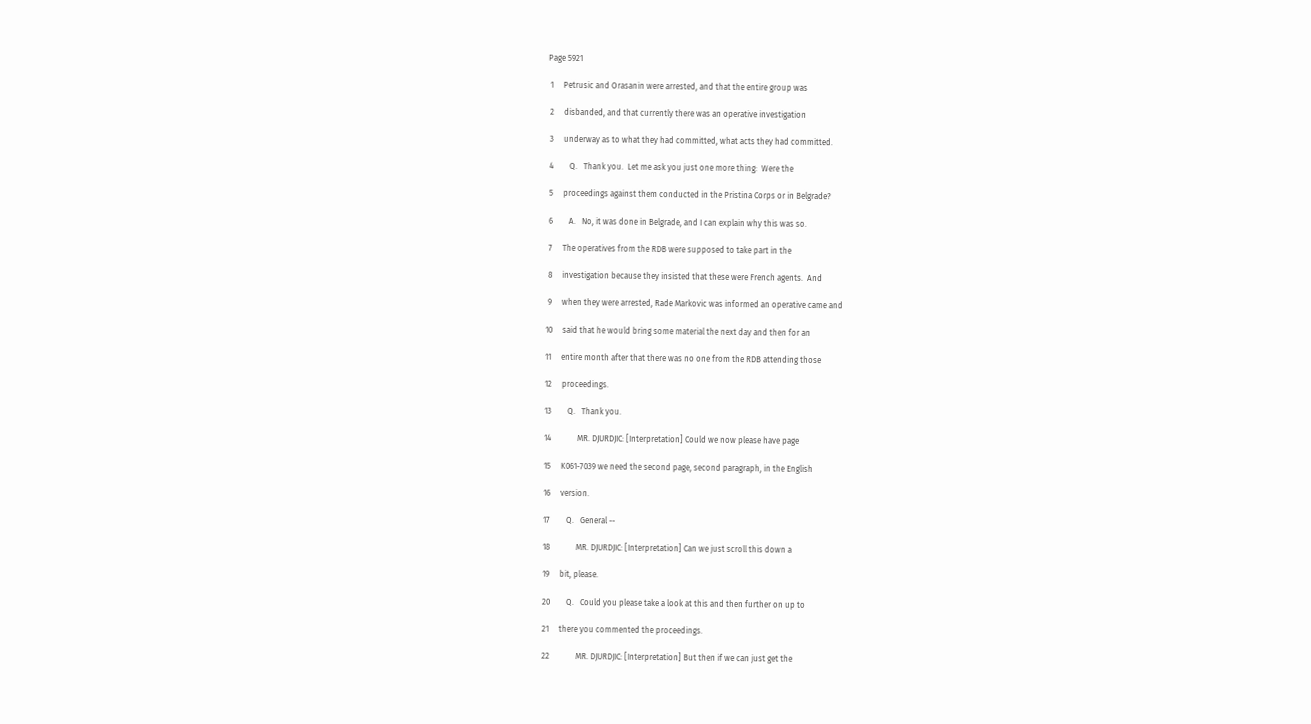Page 5921

 1     Petrusic and Orasanin were arrested, and that the entire group was

 2     disbanded, and that currently there was an operative investigation

 3     underway as to what they had committed, what acts they had committed.

 4        Q.   Thank you.  Let me ask you just one more thing:  Were the

 5     proceedings against them conducted in the Pristina Corps or in Belgrade?

 6        A.   No, it was done in Belgrade, and I can explain why this was so.

 7     The operatives from the RDB were supposed to take part in the

 8     investigation because they insisted that these were French agents.  And

 9     when they were arrested, Rade Markovic was informed an operative came and

10     said that he would bring some material the next day and then for an

11     entire month after that there was no one from the RDB attending those

12     proceedings.

13        Q.   Thank you.

14             MR. DJURDJIC: [Interpretation] Could we now please have page

15     K061-7039 we need the second page, second paragraph, in the English

16     version.

17        Q.   General --

18             MR. DJURDJIC: [Interpretation] Can we just scroll this down a

19     bit, please.

20        Q.   Could you please take a look at this and then further on up to

21     there you commented the proceedings.

22             MR. DJURDJIC: [Interpretation] But then if we can just get the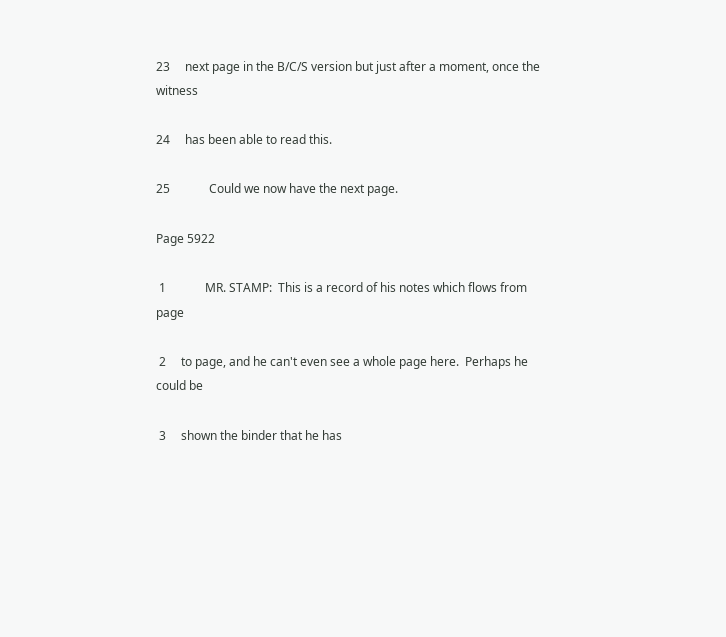23     next page in the B/C/S version but just after a moment, once the witness

24     has been able to read this.

25             Could we now have the next page.

Page 5922

 1             MR. STAMP:  This is a record of his notes which flows from page

 2     to page, and he can't even see a whole page here.  Perhaps he could be

 3     shown the binder that he has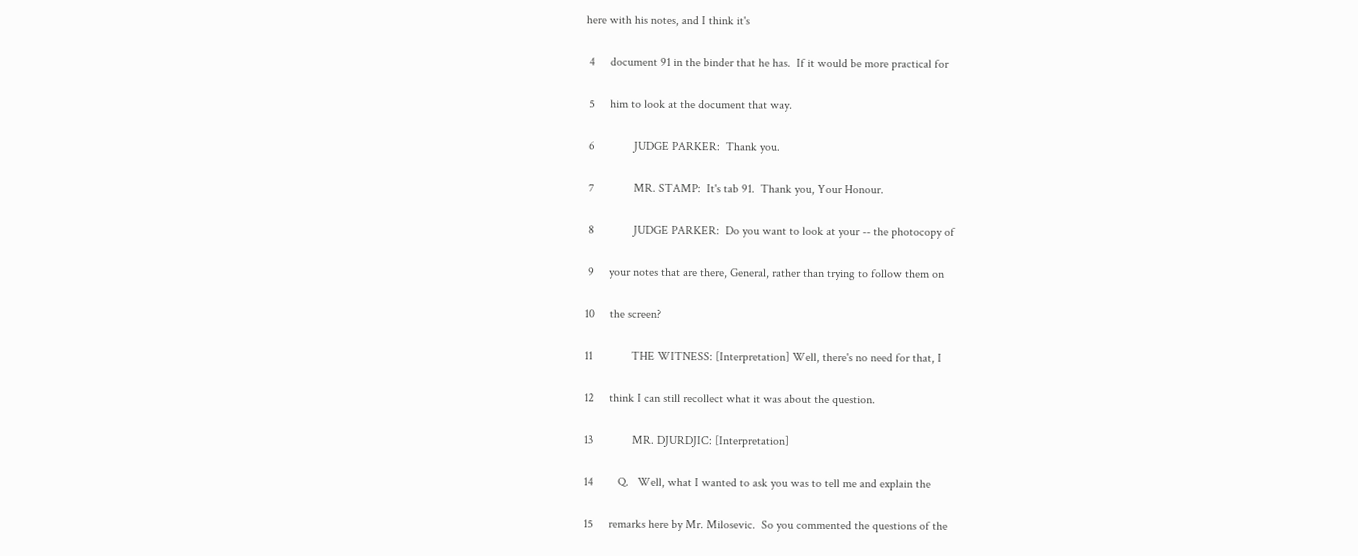here with his notes, and I think it's

 4     document 91 in the binder that he has.  If it would be more practical for

 5     him to look at the document that way.

 6             JUDGE PARKER:  Thank you.

 7             MR. STAMP:  It's tab 91.  Thank you, Your Honour.

 8             JUDGE PARKER:  Do you want to look at your -- the photocopy of

 9     your notes that are there, General, rather than trying to follow them on

10     the screen?

11             THE WITNESS: [Interpretation] Well, there's no need for that, I

12     think I can still recollect what it was about the question.

13             MR. DJURDJIC: [Interpretation]

14        Q.   Well, what I wanted to ask you was to tell me and explain the

15     remarks here by Mr. Milosevic.  So you commented the questions of the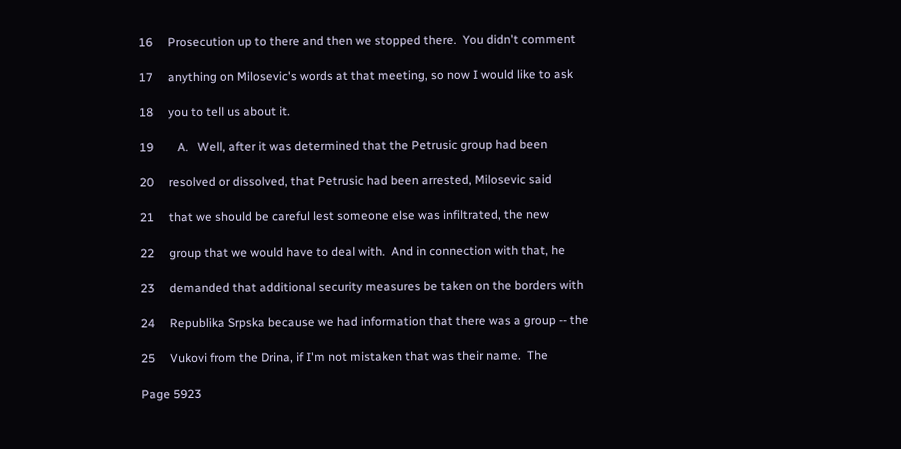16     Prosecution up to there and then we stopped there.  You didn't comment

17     anything on Milosevic's words at that meeting, so now I would like to ask

18     you to tell us about it.

19        A.   Well, after it was determined that the Petrusic group had been

20     resolved or dissolved, that Petrusic had been arrested, Milosevic said

21     that we should be careful lest someone else was infiltrated, the new

22     group that we would have to deal with.  And in connection with that, he

23     demanded that additional security measures be taken on the borders with

24     Republika Srpska because we had information that there was a group -- the

25     Vukovi from the Drina, if I'm not mistaken that was their name.  The

Page 5923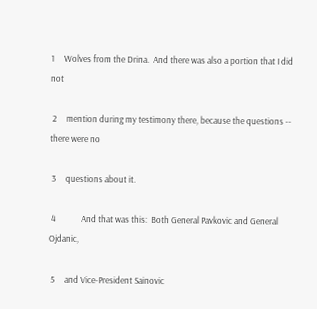1     Wolves from the Drina.  And there was also a portion that I did not

 2     mention during my testimony there, because the questions -- there were no

 3     questions about it.

 4             And that was this:  Both General Pavkovic and General Ojdanic,

 5     and Vice-President Sainovic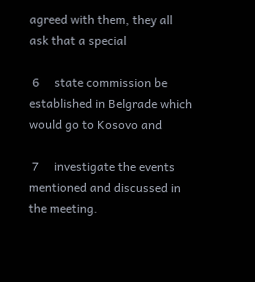agreed with them, they all ask that a special

 6     state commission be established in Belgrade which would go to Kosovo and

 7     investigate the events mentioned and discussed in the meeting.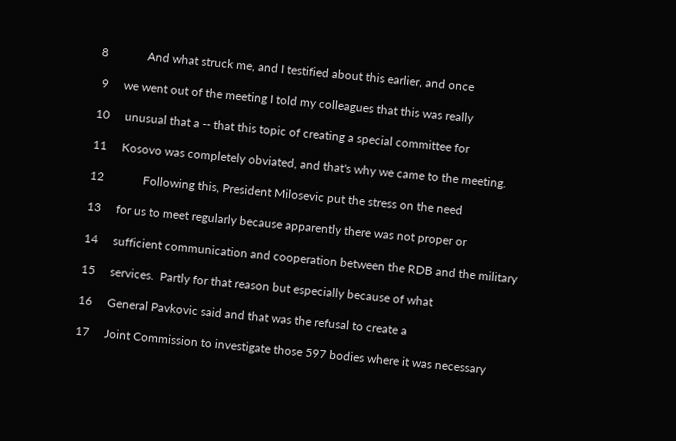8             And what struck me, and I testified about this earlier, and once

 9     we went out of the meeting I told my colleagues that this was really

10     unusual that a -- that this topic of creating a special committee for

11     Kosovo was completely obviated, and that's why we came to the meeting.

12             Following this, President Milosevic put the stress on the need

13     for us to meet regularly because apparently there was not proper or

14     sufficient communication and cooperation between the RDB and the military

15     services.  Partly for that reason but especially because of what

16     General Pavkovic said and that was the refusal to create a

17     Joint Commission to investigate those 597 bodies where it was necessary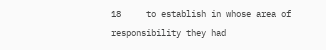18     to establish in whose area of responsibility they had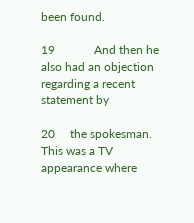been found.

19             And then he also had an objection regarding a recent statement by

20     the spokesman.  This was a TV appearance where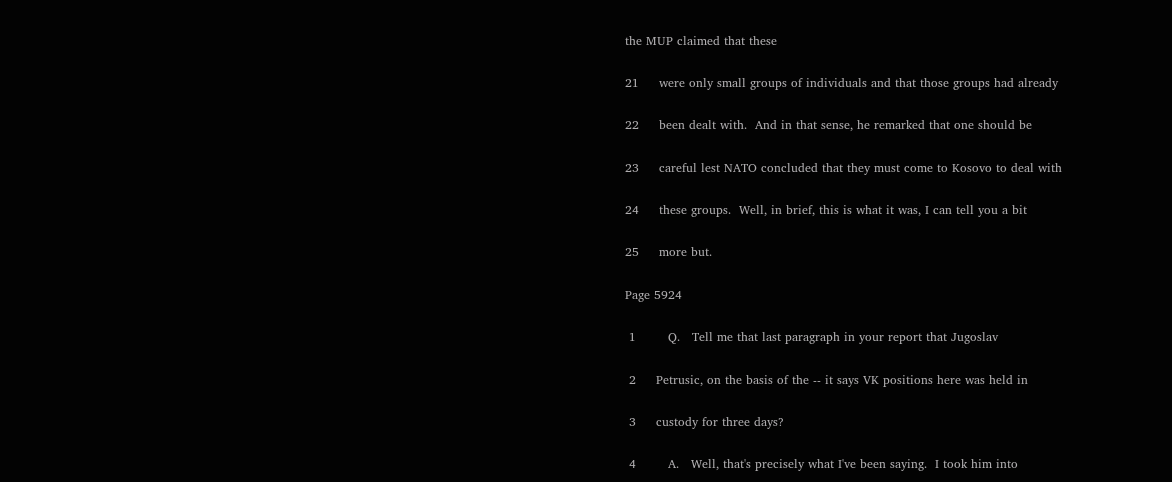the MUP claimed that these

21     were only small groups of individuals and that those groups had already

22     been dealt with.  And in that sense, he remarked that one should be

23     careful lest NATO concluded that they must come to Kosovo to deal with

24     these groups.  Well, in brief, this is what it was, I can tell you a bit

25     more but.

Page 5924

 1        Q.   Tell me that last paragraph in your report that Jugoslav

 2     Petrusic, on the basis of the -- it says VK positions here was held in

 3     custody for three days?

 4        A.   Well, that's precisely what I've been saying.  I took him into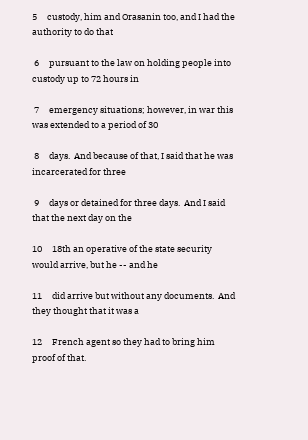5     custody, him and Orasanin too, and I had the authority to do that

 6     pursuant to the law on holding people into custody up to 72 hours in

 7     emergency situations; however, in war this was extended to a period of 30

 8     days.  And because of that, I said that he was incarcerated for three

 9     days or detained for three days.  And I said that the next day on the

10     18th an operative of the state security would arrive, but he -- and he

11     did arrive but without any documents.  And they thought that it was a

12     French agent so they had to bring him proof of that.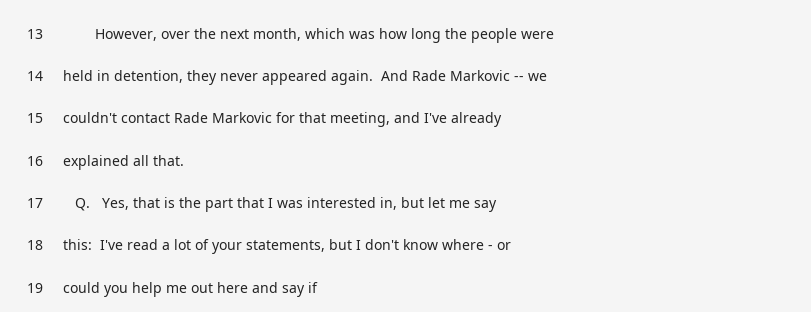13             However, over the next month, which was how long the people were

14     held in detention, they never appeared again.  And Rade Markovic -- we

15     couldn't contact Rade Markovic for that meeting, and I've already

16     explained all that.

17        Q.   Yes, that is the part that I was interested in, but let me say

18     this:  I've read a lot of your statements, but I don't know where - or

19     could you help me out here and say if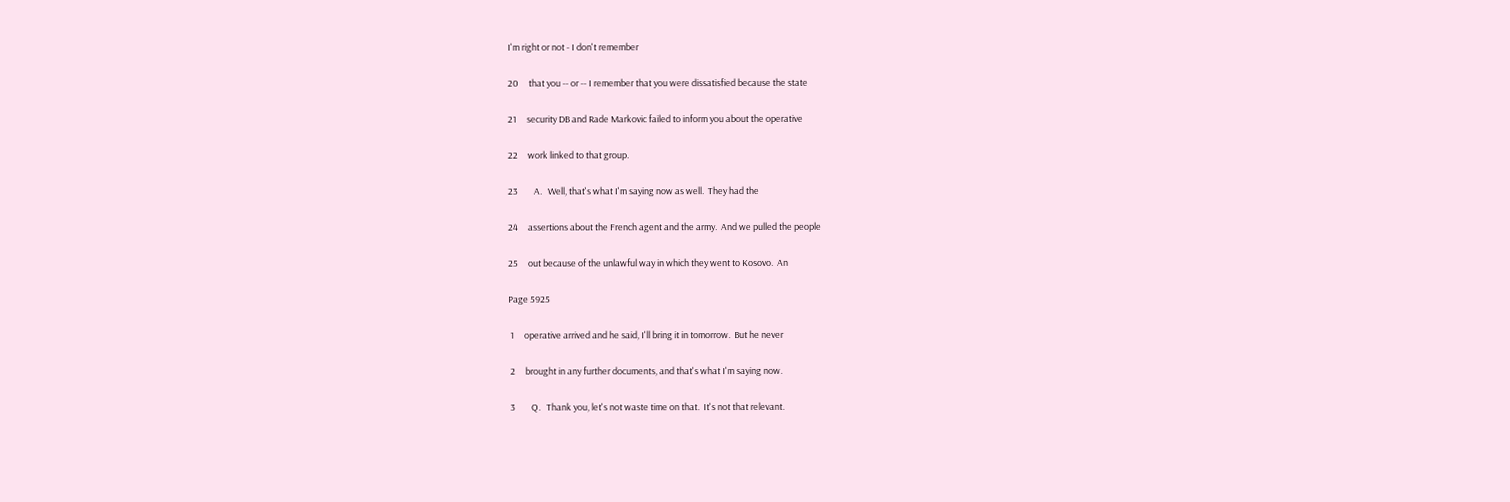I'm right or not - I don't remember

20     that you -- or -- I remember that you were dissatisfied because the state

21     security DB and Rade Markovic failed to inform you about the operative

22     work linked to that group.

23        A.   Well, that's what I'm saying now as well.  They had the

24     assertions about the French agent and the army.  And we pulled the people

25     out because of the unlawful way in which they went to Kosovo.  An

Page 5925

 1     operative arrived and he said, I'll bring it in tomorrow.  But he never

 2     brought in any further documents, and that's what I'm saying now.

 3        Q.   Thank you, let's not waste time on that.  It's not that relevant.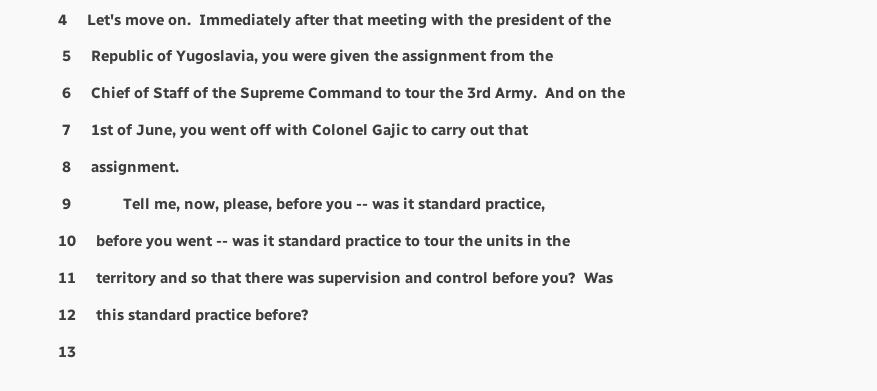4     Let's move on.  Immediately after that meeting with the president of the

 5     Republic of Yugoslavia, you were given the assignment from the

 6     Chief of Staff of the Supreme Command to tour the 3rd Army.  And on the

 7     1st of June, you went off with Colonel Gajic to carry out that

 8     assignment.

 9             Tell me, now, please, before you -- was it standard practice,

10     before you went -- was it standard practice to tour the units in the

11     territory and so that there was supervision and control before you?  Was

12     this standard practice before?

13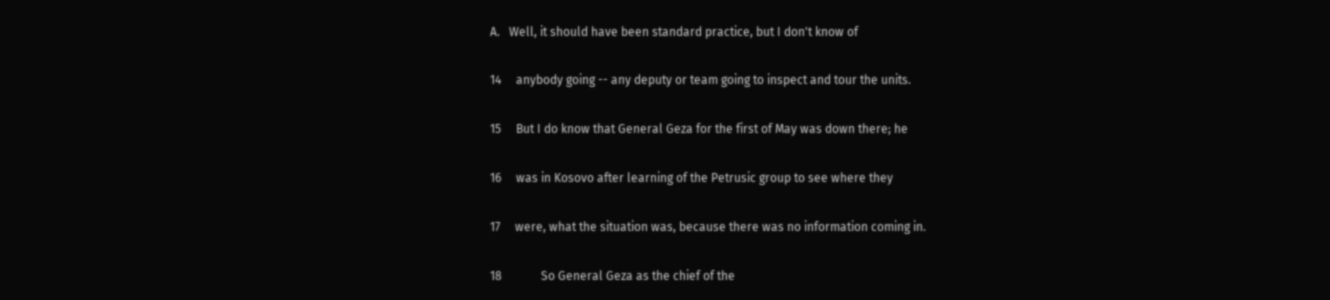A.   Well, it should have been standard practice, but I don't know of

14     anybody going -- any deputy or team going to inspect and tour the units.

15     But I do know that General Geza for the first of May was down there; he

16     was in Kosovo after learning of the Petrusic group to see where they

17     were, what the situation was, because there was no information coming in.

18             So General Geza as the chief of the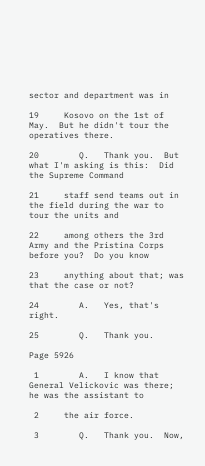sector and department was in

19     Kosovo on the 1st of May.  But he didn't tour the operatives there.

20        Q.   Thank you.  But what I'm asking is this:  Did the Supreme Command

21     staff send teams out in the field during the war to tour the units and

22     among others the 3rd Army and the Pristina Corps before you?  Do you know

23     anything about that; was that the case or not?

24        A.   Yes, that's right.

25        Q.   Thank you.

Page 5926

 1        A.   I know that General Velickovic was there; he was the assistant to

 2     the air force.

 3        Q.   Thank you.  Now,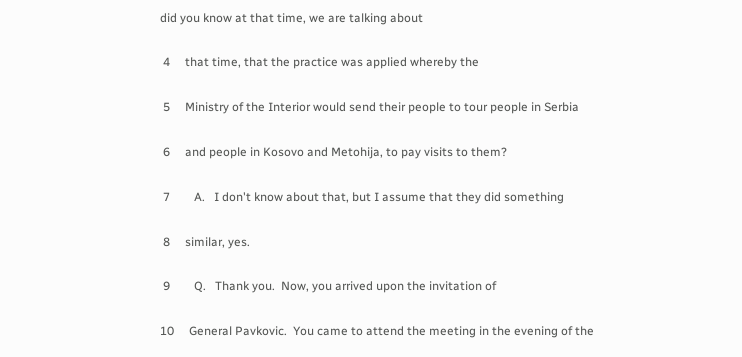did you know at that time, we are talking about

 4     that time, that the practice was applied whereby the

 5     Ministry of the Interior would send their people to tour people in Serbia

 6     and people in Kosovo and Metohija, to pay visits to them?

 7        A.   I don't know about that, but I assume that they did something

 8     similar, yes.

 9        Q.   Thank you.  Now, you arrived upon the invitation of

10     General Pavkovic.  You came to attend the meeting in the evening of the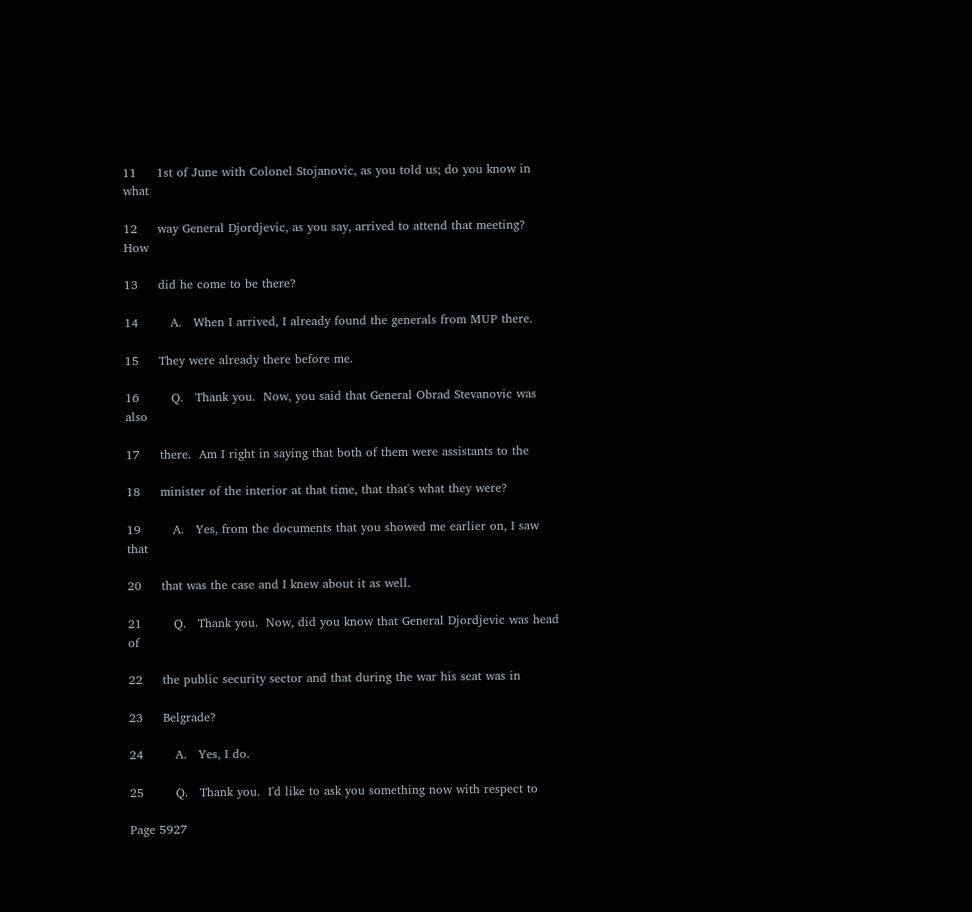11     1st of June with Colonel Stojanovic, as you told us; do you know in what

12     way General Djordjevic, as you say, arrived to attend that meeting?  How

13     did he come to be there?

14        A.   When I arrived, I already found the generals from MUP there.

15     They were already there before me.

16        Q.   Thank you.  Now, you said that General Obrad Stevanovic was also

17     there.  Am I right in saying that both of them were assistants to the

18     minister of the interior at that time, that that's what they were?

19        A.   Yes, from the documents that you showed me earlier on, I saw that

20     that was the case and I knew about it as well.

21        Q.   Thank you.  Now, did you know that General Djordjevic was head of

22     the public security sector and that during the war his seat was in

23     Belgrade?

24        A.   Yes, I do.

25        Q.   Thank you.  I'd like to ask you something now with respect to

Page 5927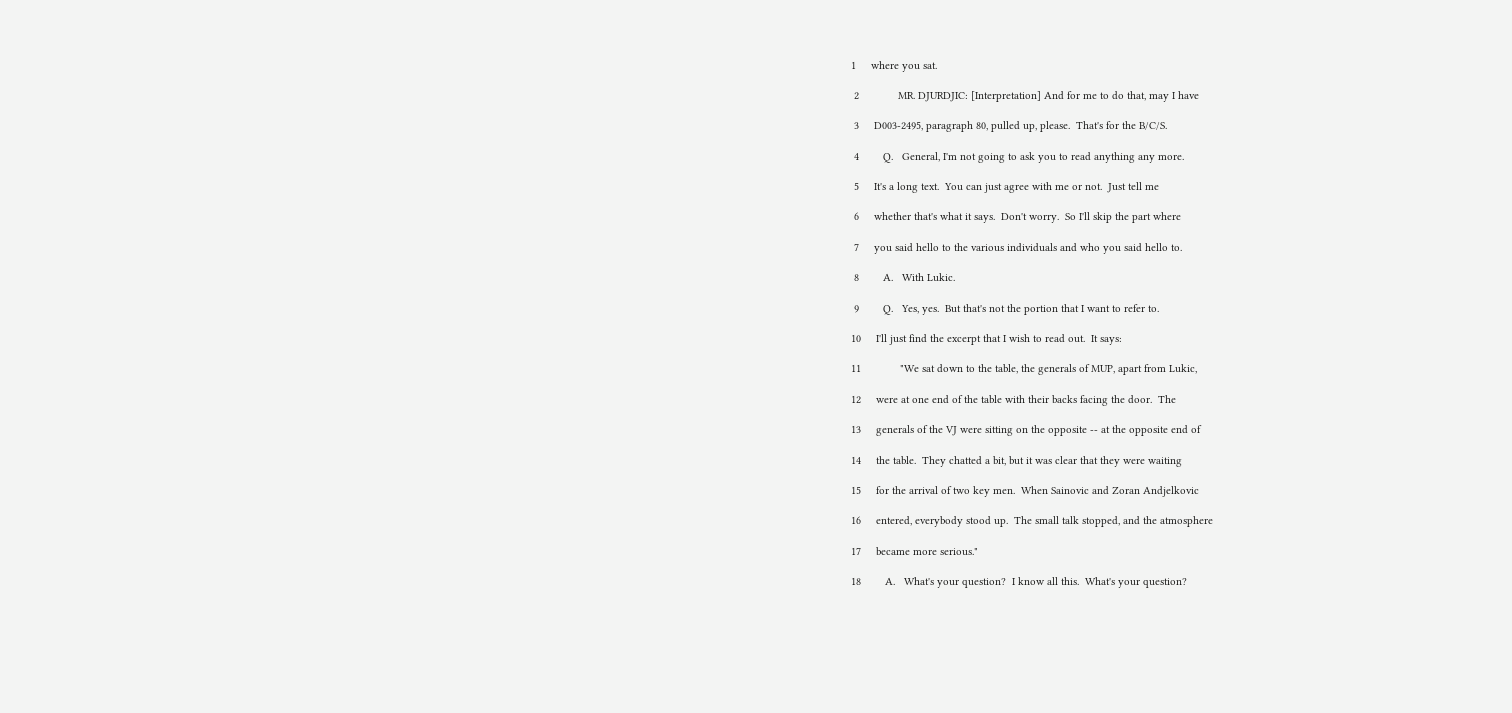1     where you sat.

 2             MR. DJURDJIC: [Interpretation] And for me to do that, may I have

 3     D003-2495, paragraph 80, pulled up, please.  That's for the B/C/S.

 4        Q.   General, I'm not going to ask you to read anything any more.

 5     It's a long text.  You can just agree with me or not.  Just tell me

 6     whether that's what it says.  Don't worry.  So I'll skip the part where

 7     you said hello to the various individuals and who you said hello to.

 8        A.   With Lukic.

 9        Q.   Yes, yes.  But that's not the portion that I want to refer to.

10     I'll just find the excerpt that I wish to read out.  It says:

11             "We sat down to the table, the generals of MUP, apart from Lukic,

12     were at one end of the table with their backs facing the door.  The

13     generals of the VJ were sitting on the opposite -- at the opposite end of

14     the table.  They chatted a bit, but it was clear that they were waiting

15     for the arrival of two key men.  When Sainovic and Zoran Andjelkovic

16     entered, everybody stood up.  The small talk stopped, and the atmosphere

17     became more serious."

18        A.   What's your question?  I know all this.  What's your question?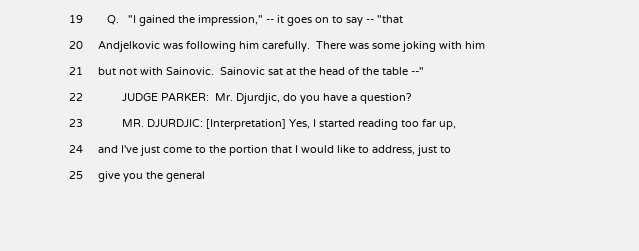19        Q.   "I gained the impression," -- it goes on to say -- "that

20     Andjelkovic was following him carefully.  There was some joking with him

21     but not with Sainovic.  Sainovic sat at the head of the table --"

22             JUDGE PARKER:  Mr. Djurdjic, do you have a question?

23             MR. DJURDJIC: [Interpretation] Yes, I started reading too far up,

24     and I've just come to the portion that I would like to address, just to

25     give you the general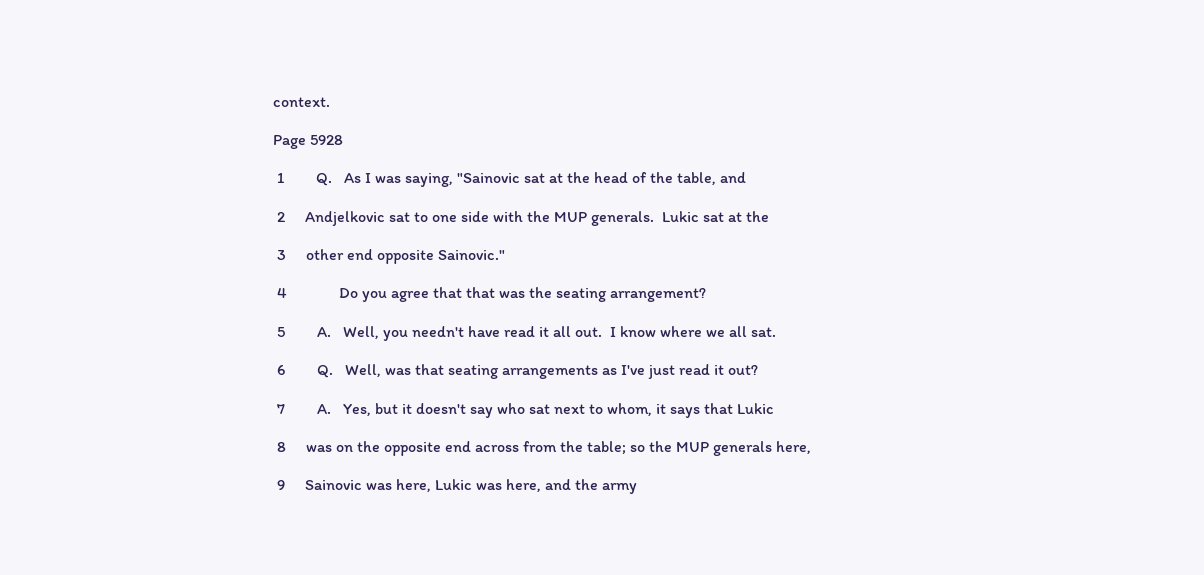context.

Page 5928

 1        Q.   As I was saying, "Sainovic sat at the head of the table, and

 2     Andjelkovic sat to one side with the MUP generals.  Lukic sat at the

 3     other end opposite Sainovic."

 4             Do you agree that that was the seating arrangement?

 5        A.   Well, you needn't have read it all out.  I know where we all sat.

 6        Q.   Well, was that seating arrangements as I've just read it out?

 7        A.   Yes, but it doesn't say who sat next to whom, it says that Lukic

 8     was on the opposite end across from the table; so the MUP generals here,

 9     Sainovic was here, Lukic was here, and the army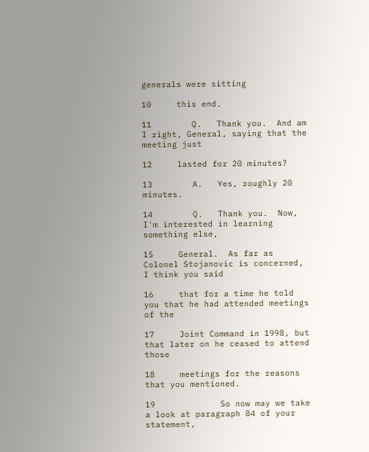generals were sitting

10     this end.

11        Q.   Thank you.  And am I right, General, saying that the meeting just

12     lasted for 20 minutes?

13        A.   Yes, roughly 20 minutes.

14        Q.   Thank you.  Now, I'm interested in learning something else,

15     General.  As far as Colonel Stojanovic is concerned, I think you said

16     that for a time he told you that he had attended meetings of the

17     Joint Command in 1998, but that later on he ceased to attend those

18     meetings for the reasons that you mentioned.

19             So now may we take a look at paragraph 84 of your statement,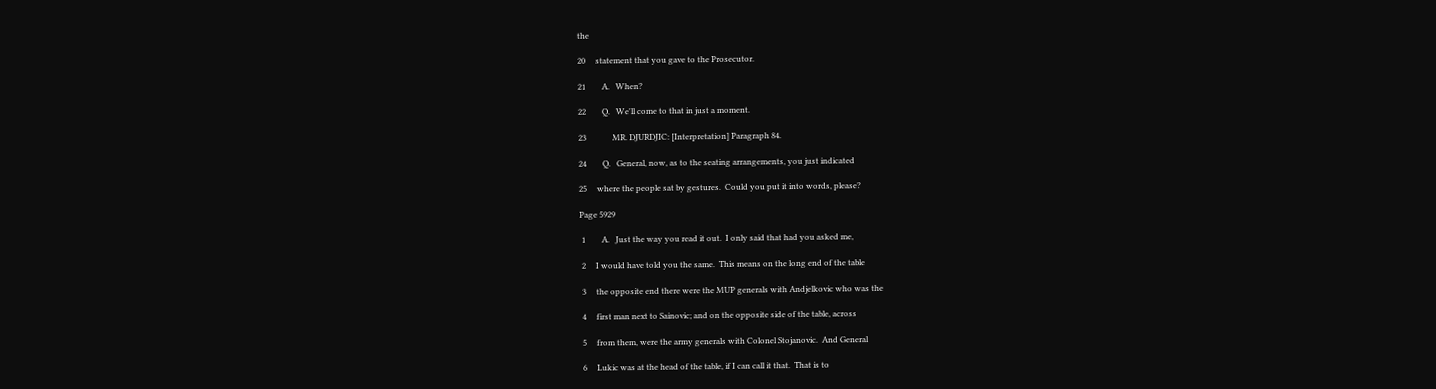the

20     statement that you gave to the Prosecutor.

21        A.   When?

22        Q.   We'll come to that in just a moment.

23             MR. DJURDJIC: [Interpretation] Paragraph 84.

24        Q.   General, now, as to the seating arrangements, you just indicated

25     where the people sat by gestures.  Could you put it into words, please?

Page 5929

 1        A.   Just the way you read it out.  I only said that had you asked me,

 2     I would have told you the same.  This means on the long end of the table

 3     the opposite end there were the MUP generals with Andjelkovic who was the

 4     first man next to Sainovic; and on the opposite side of the table, across

 5     from them, were the army generals with Colonel Stojanovic.  And General

 6     Lukic was at the head of the table, if I can call it that.  That is to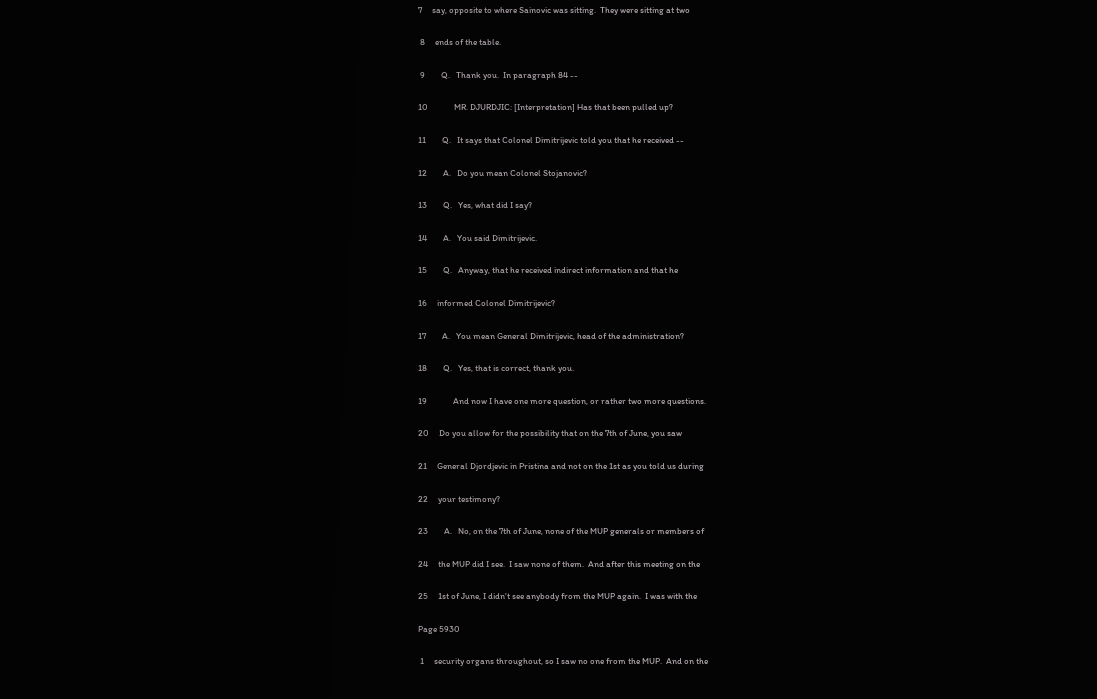7     say, opposite to where Sainovic was sitting.  They were sitting at two

 8     ends of the table.

 9        Q.   Thank you.  In paragraph 84 --

10             MR. DJURDJIC: [Interpretation] Has that been pulled up?

11        Q.   It says that Colonel Dimitrijevic told you that he received --

12        A.   Do you mean Colonel Stojanovic?

13        Q.   Yes, what did I say?

14        A.   You said Dimitrijevic.

15        Q.   Anyway, that he received indirect information and that he

16     informed Colonel Dimitrijevic?

17        A.   You mean General Dimitrijevic, head of the administration?

18        Q.   Yes, that is correct, thank you.

19             And now I have one more question, or rather two more questions.

20     Do you allow for the possibility that on the 7th of June, you saw

21     General Djordjevic in Pristina and not on the 1st as you told us during

22     your testimony?

23        A.   No, on the 7th of June, none of the MUP generals or members of

24     the MUP did I see.  I saw none of them.  And after this meeting on the

25     1st of June, I didn't see anybody from the MUP again.  I was with the

Page 5930

 1     security organs throughout, so I saw no one from the MUP.  And on the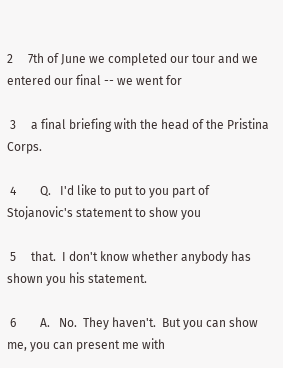2     7th of June we completed our tour and we entered our final -- we went for

 3     a final briefing with the head of the Pristina Corps.

 4        Q.   I'd like to put to you part of Stojanovic's statement to show you

 5     that.  I don't know whether anybody has shown you his statement.

 6        A.   No.  They haven't.  But you can show me, you can present me with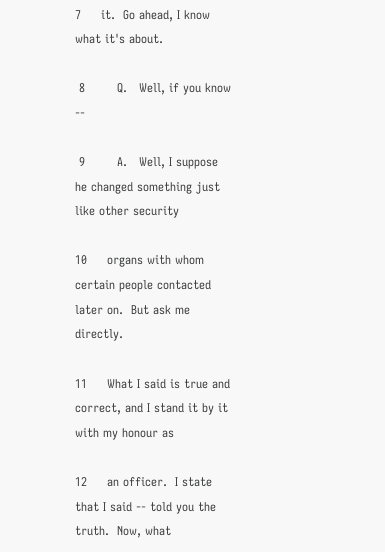7     it.  Go ahead, I know what it's about.

 8        Q.   Well, if you know --

 9        A.   Well, I suppose he changed something just like other security

10     organs with whom certain people contacted later on.  But ask me directly.

11     What I said is true and correct, and I stand it by it with my honour as

12     an officer.  I state that I said -- told you the truth.  Now, what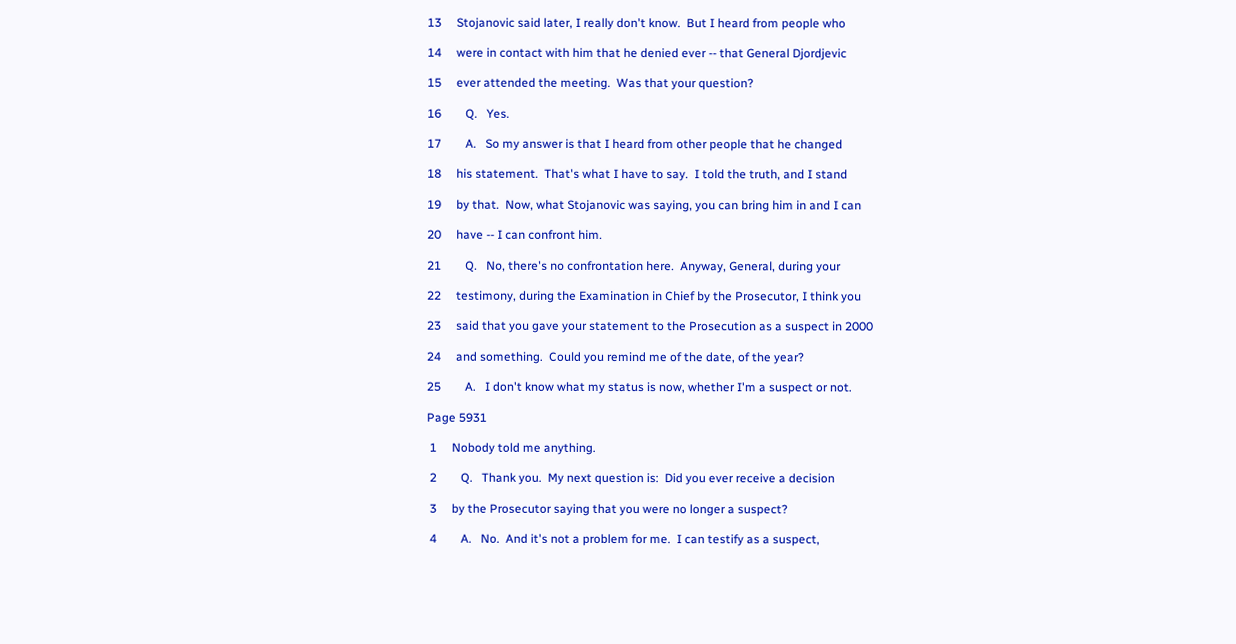13     Stojanovic said later, I really don't know.  But I heard from people who

14     were in contact with him that he denied ever -- that General Djordjevic

15     ever attended the meeting.  Was that your question?

16        Q.   Yes.

17        A.   So my answer is that I heard from other people that he changed

18     his statement.  That's what I have to say.  I told the truth, and I stand

19     by that.  Now, what Stojanovic was saying, you can bring him in and I can

20     have -- I can confront him.

21        Q.   No, there's no confrontation here.  Anyway, General, during your

22     testimony, during the Examination in Chief by the Prosecutor, I think you

23     said that you gave your statement to the Prosecution as a suspect in 2000

24     and something.  Could you remind me of the date, of the year?

25        A.   I don't know what my status is now, whether I'm a suspect or not.

Page 5931

 1     Nobody told me anything.

 2        Q.   Thank you.  My next question is:  Did you ever receive a decision

 3     by the Prosecutor saying that you were no longer a suspect?

 4        A.   No.  And it's not a problem for me.  I can testify as a suspect,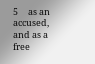5     as an accused, and as a free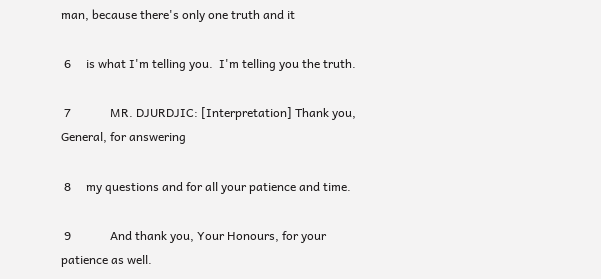man, because there's only one truth and it

 6     is what I'm telling you.  I'm telling you the truth.

 7             MR. DJURDJIC: [Interpretation] Thank you, General, for answering

 8     my questions and for all your patience and time.

 9             And thank you, Your Honours, for your patience as well.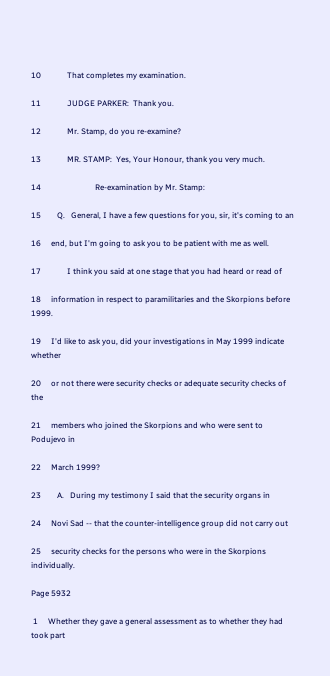10             That completes my examination.

11             JUDGE PARKER:  Thank you.

12             Mr. Stamp, do you re-examine?

13             MR. STAMP:  Yes, Your Honour, thank you very much.

14                           Re-examination by Mr. Stamp:

15        Q.   General, I have a few questions for you, sir, it's coming to an

16     end, but I'm going to ask you to be patient with me as well.

17             I think you said at one stage that you had heard or read of

18     information in respect to paramilitaries and the Skorpions before 1999.

19     I'd like to ask you, did your investigations in May 1999 indicate whether

20     or not there were security checks or adequate security checks of the

21     members who joined the Skorpions and who were sent to Podujevo in

22     March 1999?

23        A.   During my testimony I said that the security organs in

24     Novi Sad -- that the counter-intelligence group did not carry out

25     security checks for the persons who were in the Skorpions individually.

Page 5932

 1     Whether they gave a general assessment as to whether they had took part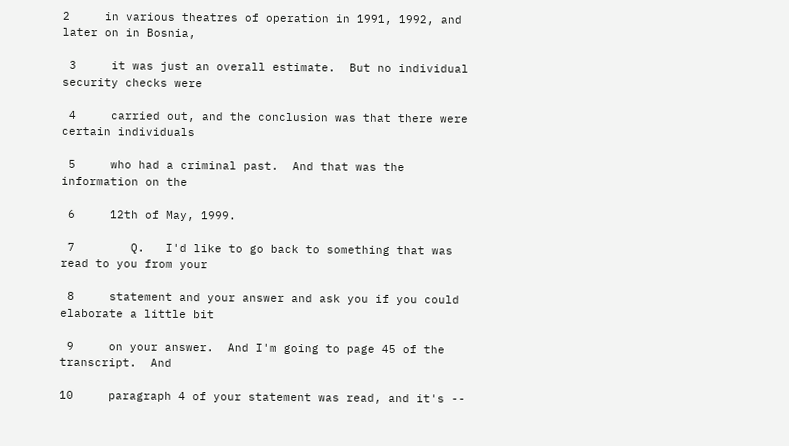2     in various theatres of operation in 1991, 1992, and later on in Bosnia,

 3     it was just an overall estimate.  But no individual security checks were

 4     carried out, and the conclusion was that there were certain individuals

 5     who had a criminal past.  And that was the information on the

 6     12th of May, 1999.

 7        Q.   I'd like to go back to something that was read to you from your

 8     statement and your answer and ask you if you could elaborate a little bit

 9     on your answer.  And I'm going to page 45 of the transcript.  And

10     paragraph 4 of your statement was read, and it's --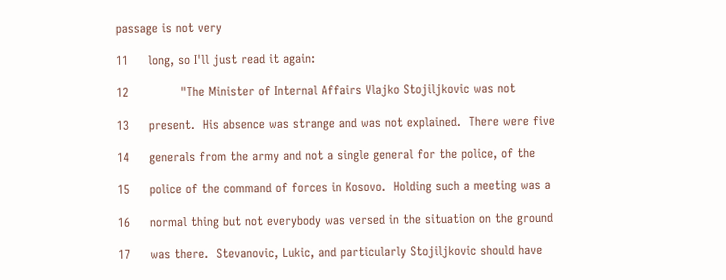passage is not very

11     long, so I'll just read it again:

12             "The Minister of Internal Affairs Vlajko Stojiljkovic was not

13     present.  His absence was strange and was not explained.  There were five

14     generals from the army and not a single general for the police, of the

15     police of the command of forces in Kosovo.  Holding such a meeting was a

16     normal thing but not everybody was versed in the situation on the ground

17     was there.  Stevanovic, Lukic, and particularly Stojiljkovic should have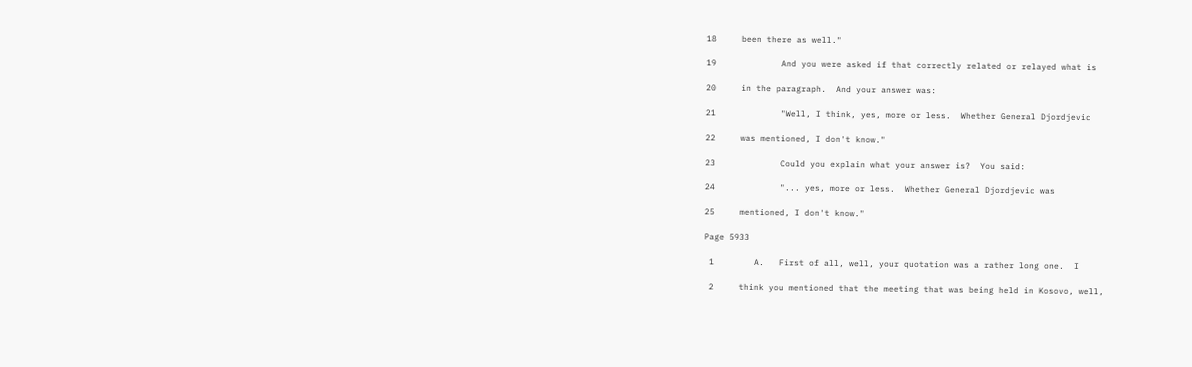18     been there as well."

19             And you were asked if that correctly related or relayed what is

20     in the paragraph.  And your answer was:

21             "Well, I think, yes, more or less.  Whether General Djordjevic

22     was mentioned, I don't know."

23             Could you explain what your answer is?  You said:

24             "... yes, more or less.  Whether General Djordjevic was

25     mentioned, I don't know."

Page 5933

 1        A.   First of all, well, your quotation was a rather long one.  I

 2     think you mentioned that the meeting that was being held in Kosovo, well,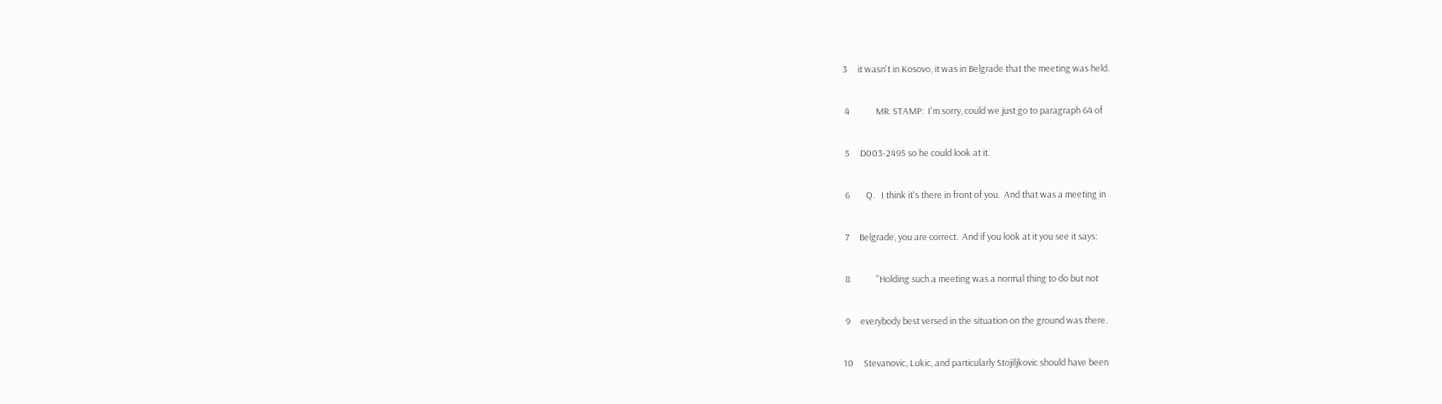3     it wasn't in Kosovo, it was in Belgrade that the meeting was held.

 4             MR. STAMP:  I'm sorry, could we just go to paragraph 64 of

 5     D003-2495 so he could look at it.

 6        Q.   I think it's there in front of you.  And that was a meeting in

 7     Belgrade, you are correct.  And if you look at it you see it says:

 8             "Holding such a meeting was a normal thing to do but not

 9     everybody best versed in the situation on the ground was there.

10     Stevanovic, Lukic, and particularly Stojiljkovic should have been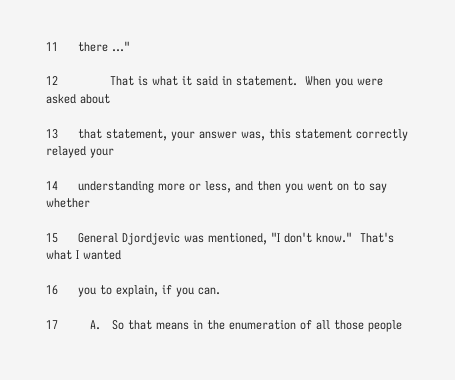11     there ..."

12             That is what it said in statement.  When you were asked about

13     that statement, your answer was, this statement correctly relayed your

14     understanding more or less, and then you went on to say whether

15     General Djordjevic was mentioned, "I don't know."  That's what I wanted

16     you to explain, if you can.

17        A.   So that means in the enumeration of all those people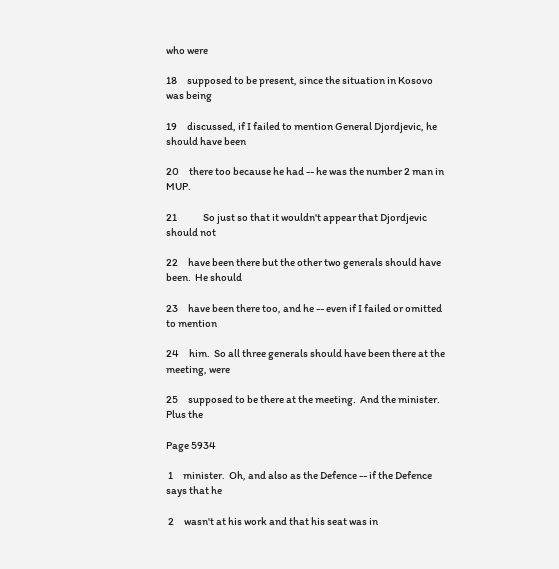who were

18     supposed to be present, since the situation in Kosovo was being

19     discussed, if I failed to mention General Djordjevic, he should have been

20     there too because he had -- he was the number 2 man in MUP.

21             So just so that it wouldn't appear that Djordjevic should not

22     have been there but the other two generals should have been.  He should

23     have been there too, and he -- even if I failed or omitted to mention

24     him.  So all three generals should have been there at the meeting, were

25     supposed to be there at the meeting.  And the minister.  Plus the

Page 5934

 1     minister.  Oh, and also as the Defence -- if the Defence says that he

 2     wasn't at his work and that his seat was in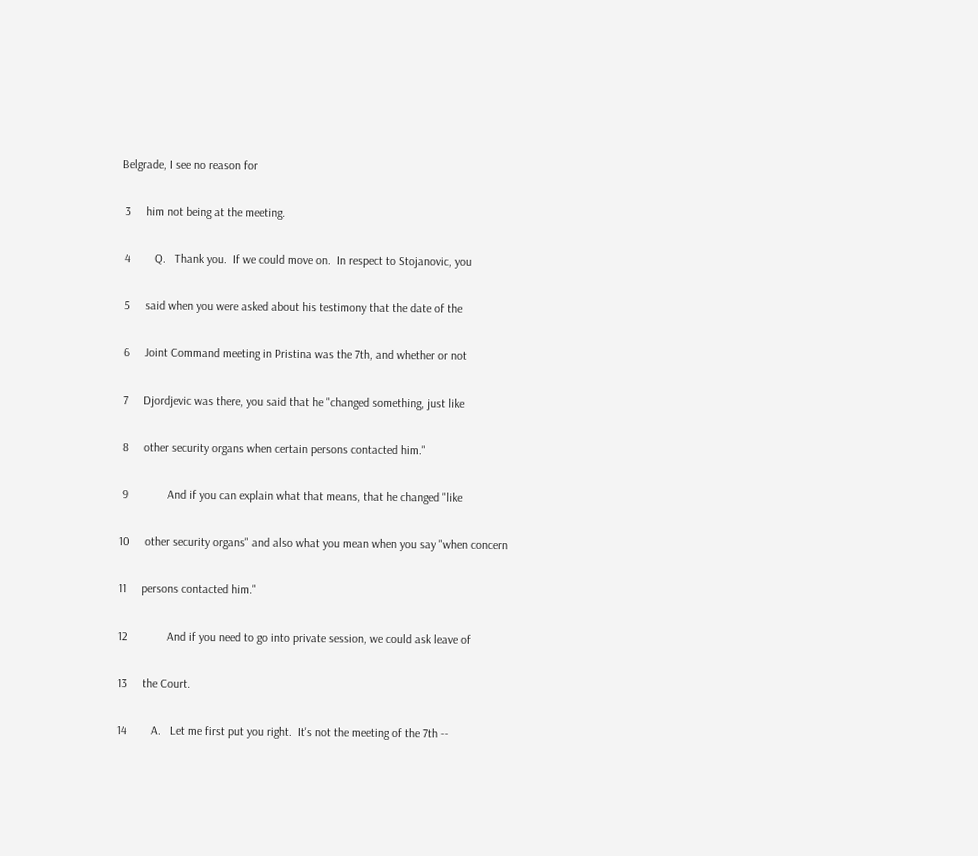Belgrade, I see no reason for

 3     him not being at the meeting.

 4        Q.   Thank you.  If we could move on.  In respect to Stojanovic, you

 5     said when you were asked about his testimony that the date of the

 6     Joint Command meeting in Pristina was the 7th, and whether or not

 7     Djordjevic was there, you said that he "changed something, just like

 8     other security organs when certain persons contacted him."

 9             And if you can explain what that means, that he changed "like

10     other security organs" and also what you mean when you say "when concern

11     persons contacted him."

12             And if you need to go into private session, we could ask leave of

13     the Court.

14        A.   Let me first put you right.  It's not the meeting of the 7th --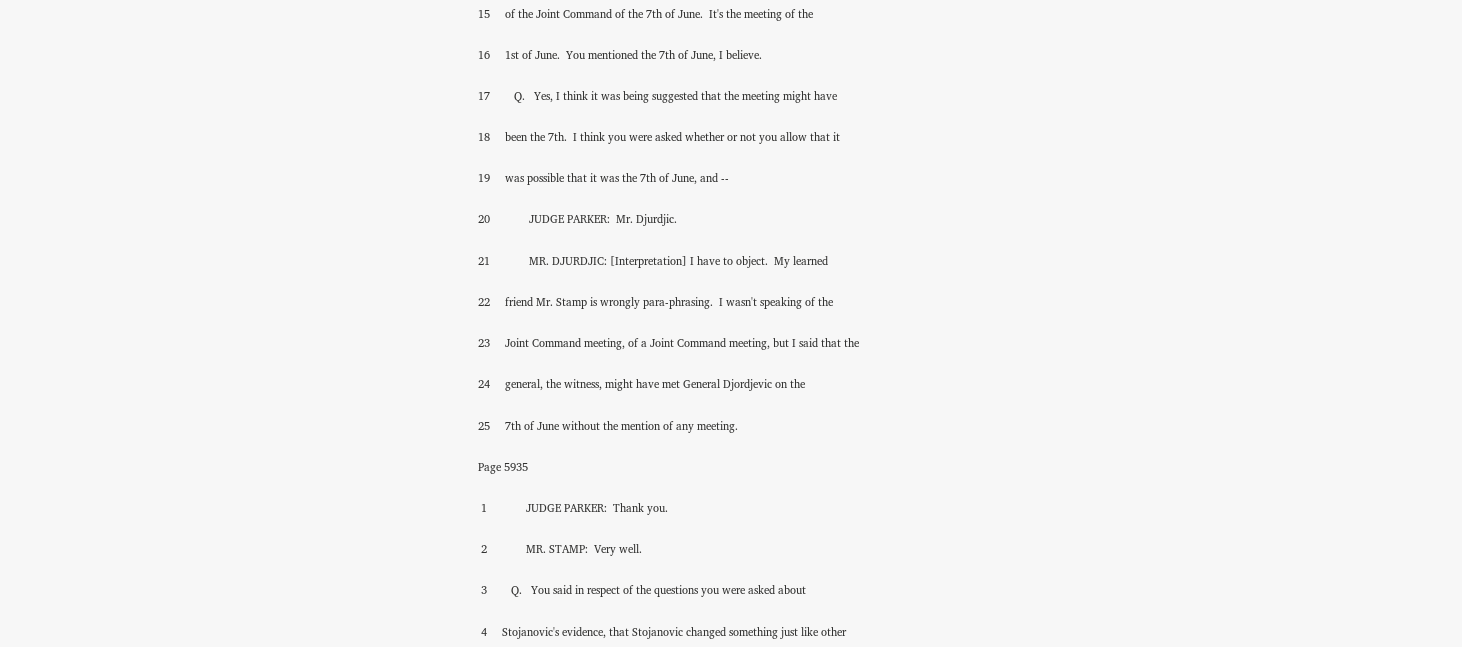15     of the Joint Command of the 7th of June.  It's the meeting of the

16     1st of June.  You mentioned the 7th of June, I believe.

17        Q.   Yes, I think it was being suggested that the meeting might have

18     been the 7th.  I think you were asked whether or not you allow that it

19     was possible that it was the 7th of June, and --

20             JUDGE PARKER:  Mr. Djurdjic.

21             MR. DJURDJIC: [Interpretation] I have to object.  My learned

22     friend Mr. Stamp is wrongly para-phrasing.  I wasn't speaking of the

23     Joint Command meeting, of a Joint Command meeting, but I said that the

24     general, the witness, might have met General Djordjevic on the

25     7th of June without the mention of any meeting.

Page 5935

 1             JUDGE PARKER:  Thank you.

 2             MR. STAMP:  Very well.

 3        Q.   You said in respect of the questions you were asked about

 4     Stojanovic's evidence, that Stojanovic changed something just like other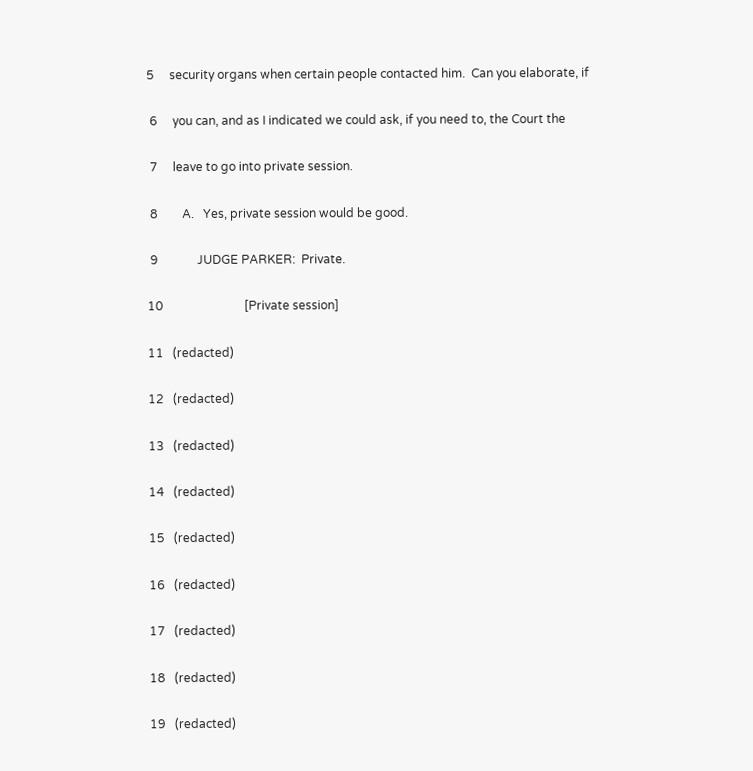5     security organs when certain people contacted him.  Can you elaborate, if

 6     you can, and as I indicated we could ask, if you need to, the Court the

 7     leave to go into private session.

 8        A.   Yes, private session would be good.

 9             JUDGE PARKER:  Private.

10                           [Private session]

11   (redacted)

12   (redacted)

13   (redacted)

14   (redacted)

15   (redacted)

16   (redacted)

17   (redacted)

18   (redacted)

19   (redacted)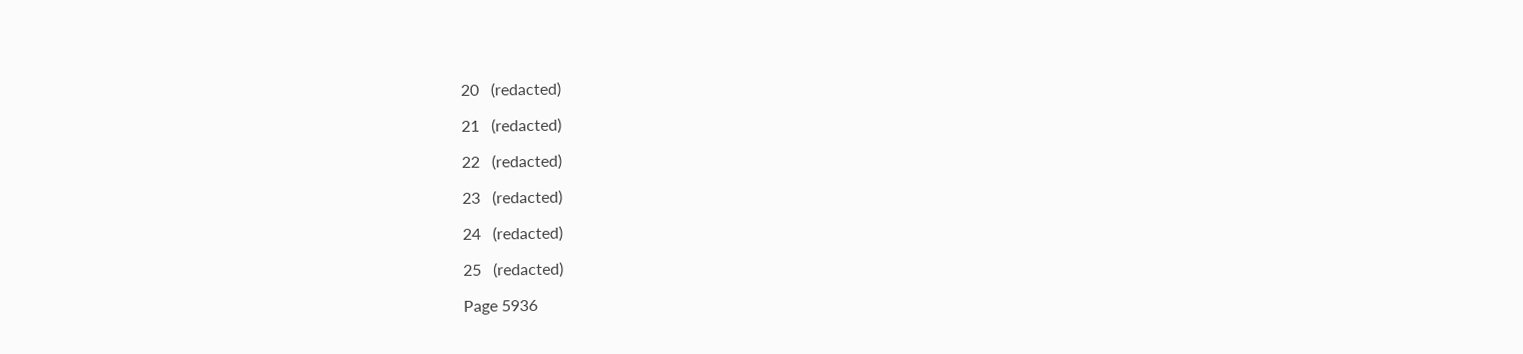20   (redacted)

21   (redacted)

22   (redacted)

23   (redacted)

24   (redacted)

25   (redacted)

Page 5936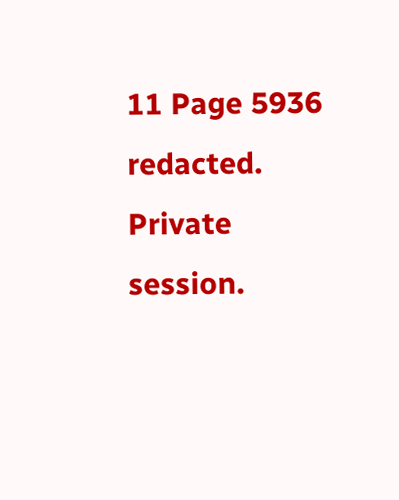11 Page 5936 redacted. Private session.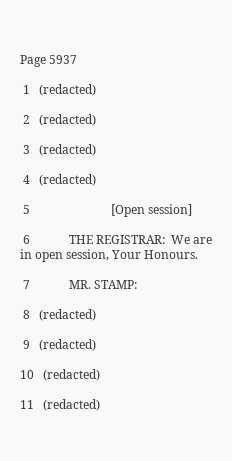Page 5937

 1   (redacted)

 2   (redacted)

 3   (redacted)

 4   (redacted)

 5                           [Open session]

 6             THE REGISTRAR:  We are in open session, Your Honours.

 7             MR. STAMP:

 8   (redacted)

 9   (redacted)

10   (redacted)

11   (redacted)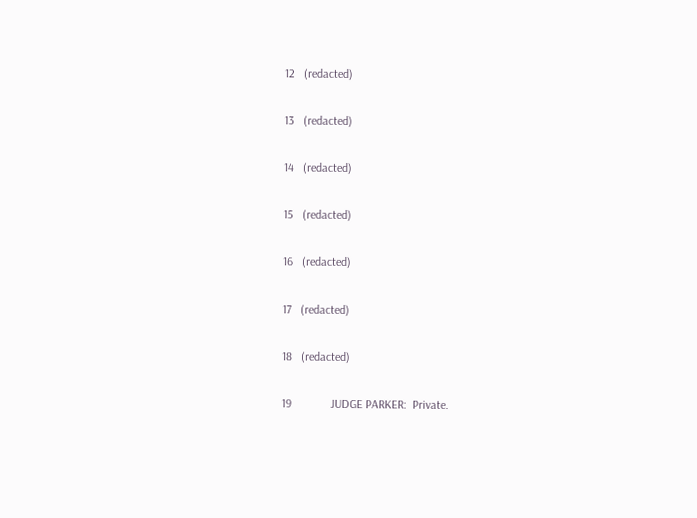12   (redacted)

13   (redacted)

14   (redacted)

15   (redacted)

16   (redacted)

17   (redacted)

18   (redacted)

19             JUDGE PARKER:  Private.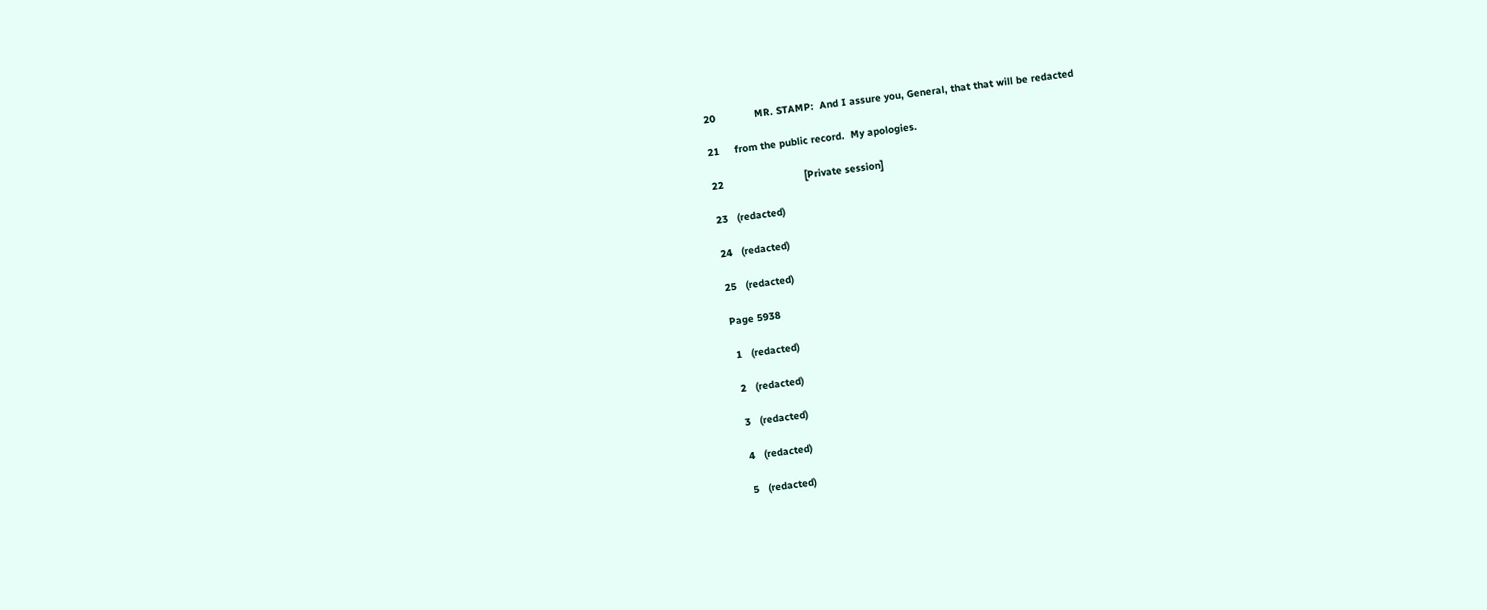20             MR. STAMP:  And I assure you, General, that that will be redacted

21     from the public record.  My apologies.

22                           [Private session]

23   (redacted)

24   (redacted)

25   (redacted)

Page 5938

 1   (redacted)

 2   (redacted)

 3   (redacted)

 4   (redacted)

 5   (redacted)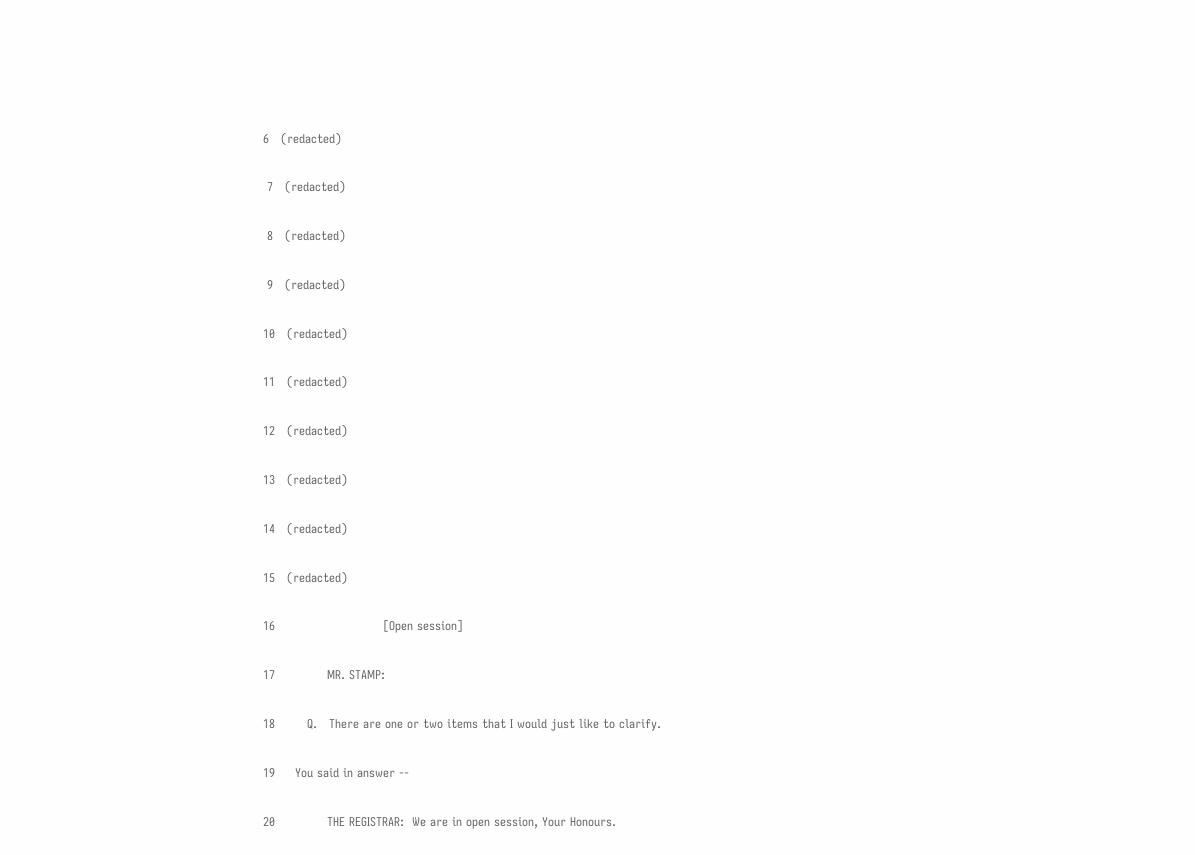6   (redacted)

 7   (redacted)

 8   (redacted)

 9   (redacted)

10   (redacted)

11   (redacted)

12   (redacted)

13   (redacted)

14   (redacted)

15   (redacted)

16                           [Open session]

17             MR. STAMP:

18        Q.   There are one or two items that I would just like to clarify.

19     You said in answer --

20             THE REGISTRAR:  We are in open session, Your Honours.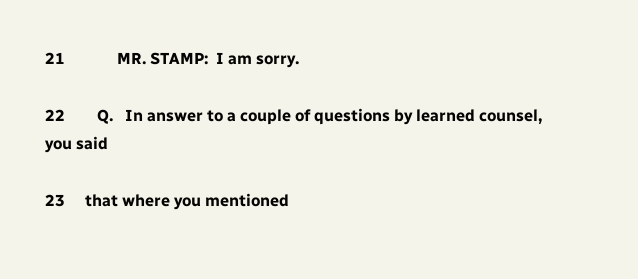21             MR. STAMP:  I am sorry.

22        Q.   In answer to a couple of questions by learned counsel, you said

23     that where you mentioned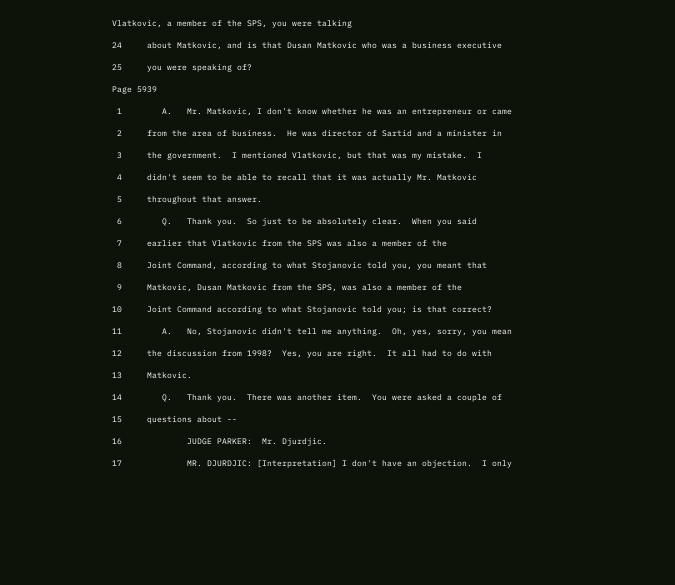Vlatkovic, a member of the SPS, you were talking

24     about Matkovic, and is that Dusan Matkovic who was a business executive

25     you were speaking of?

Page 5939

 1        A.   Mr. Matkovic, I don't know whether he was an entrepreneur or came

 2     from the area of business.  He was director of Sartid and a minister in

 3     the government.  I mentioned Vlatkovic, but that was my mistake.  I

 4     didn't seem to be able to recall that it was actually Mr. Matkovic

 5     throughout that answer.

 6        Q.   Thank you.  So just to be absolutely clear.  When you said

 7     earlier that Vlatkovic from the SPS was also a member of the

 8     Joint Command, according to what Stojanovic told you, you meant that

 9     Matkovic, Dusan Matkovic from the SPS, was also a member of the

10     Joint Command according to what Stojanovic told you; is that correct?

11        A.   No, Stojanovic didn't tell me anything.  Oh, yes, sorry, you mean

12     the discussion from 1998?  Yes, you are right.  It all had to do with

13     Matkovic.

14        Q.   Thank you.  There was another item.  You were asked a couple of

15     questions about --

16             JUDGE PARKER:  Mr. Djurdjic.

17             MR. DJURDJIC: [Interpretation] I don't have an objection.  I only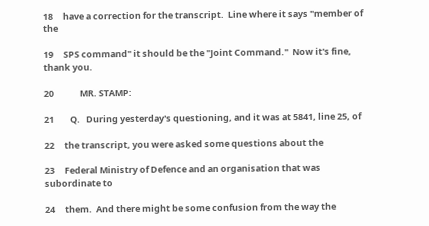18     have a correction for the transcript.  Line where it says "member of the

19     SPS command" it should be the "Joint Command."  Now it's fine, thank you.

20             MR. STAMP:

21        Q.   During yesterday's questioning, and it was at 5841, line 25, of

22     the transcript, you were asked some questions about the

23     Federal Ministry of Defence and an organisation that was subordinate to

24     them.  And there might be some confusion from the way the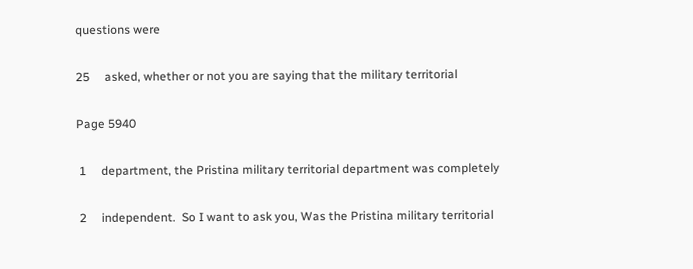questions were

25     asked, whether or not you are saying that the military territorial

Page 5940

 1     department, the Pristina military territorial department was completely

 2     independent.  So I want to ask you, Was the Pristina military territorial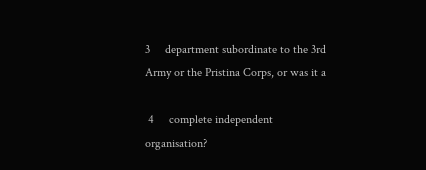3     department subordinate to the 3rd Army or the Pristina Corps, or was it a

 4     complete independent organisation?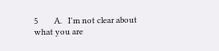5        A.   I'm not clear about what you are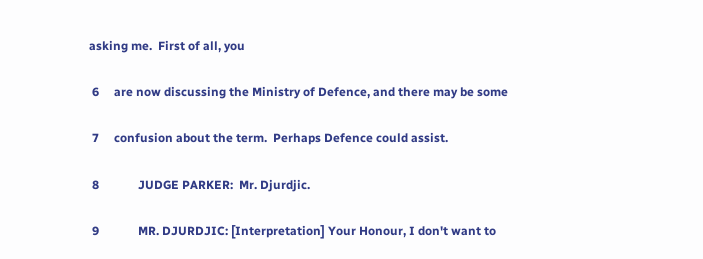asking me.  First of all, you

 6     are now discussing the Ministry of Defence, and there may be some

 7     confusion about the term.  Perhaps Defence could assist.

 8             JUDGE PARKER:  Mr. Djurdjic.

 9             MR. DJURDJIC: [Interpretation] Your Honour, I don't want to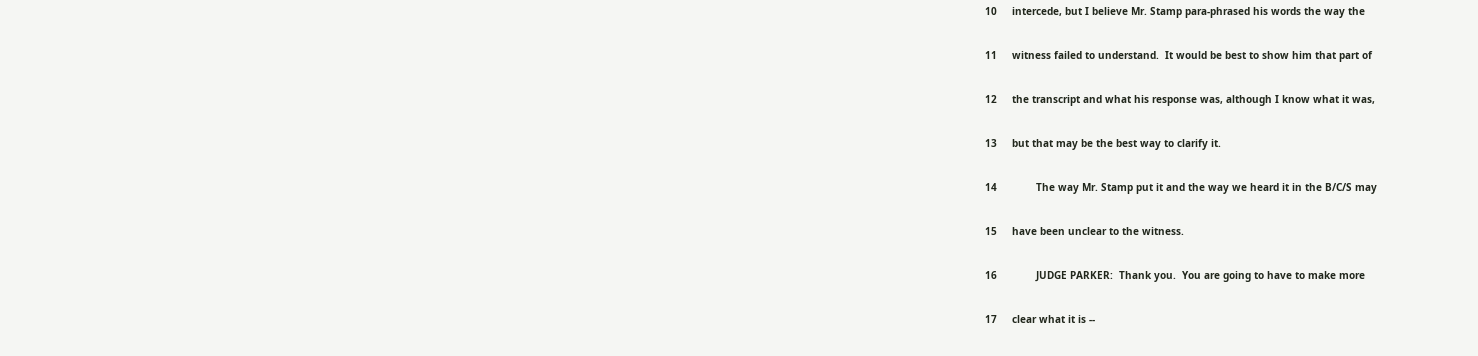10     intercede, but I believe Mr. Stamp para-phrased his words the way the

11     witness failed to understand.  It would be best to show him that part of

12     the transcript and what his response was, although I know what it was,

13     but that may be the best way to clarify it.

14             The way Mr. Stamp put it and the way we heard it in the B/C/S may

15     have been unclear to the witness.

16             JUDGE PARKER:  Thank you.  You are going to have to make more

17     clear what it is --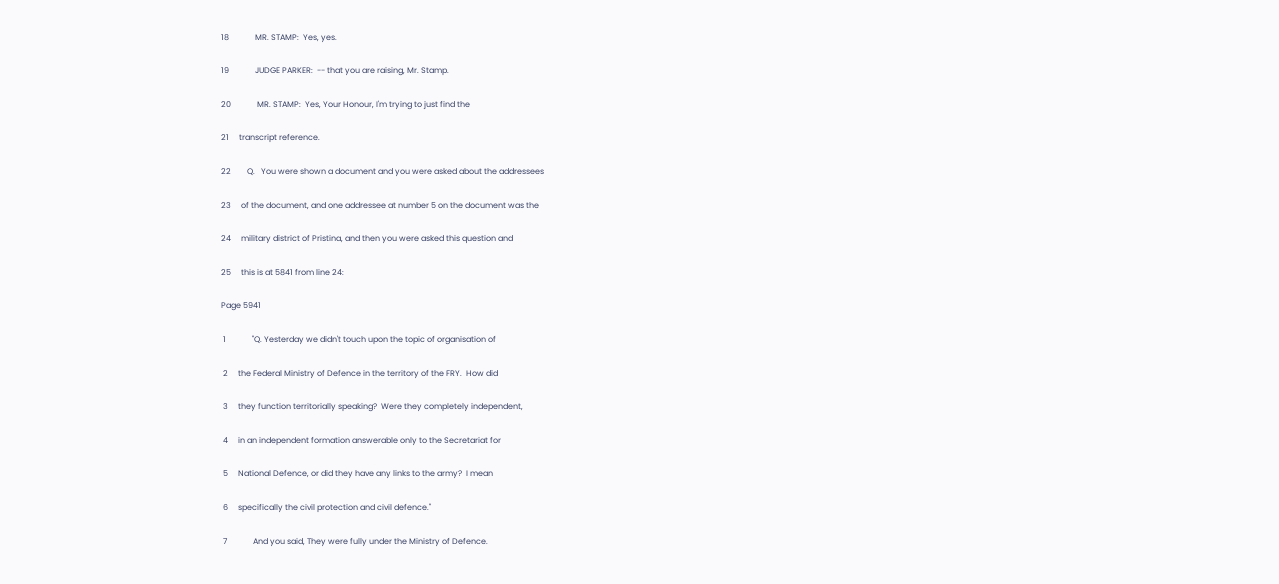18             MR. STAMP:  Yes, yes.

19             JUDGE PARKER:  -- that you are raising, Mr. Stamp.

20             MR. STAMP:  Yes, Your Honour, I'm trying to just find the

21     transcript reference.

22        Q.   You were shown a document and you were asked about the addressees

23     of the document, and one addressee at number 5 on the document was the

24     military district of Pristina, and then you were asked this question and

25     this is at 5841 from line 24:

Page 5941

 1             "Q. Yesterday we didn't touch upon the topic of organisation of

 2     the Federal Ministry of Defence in the territory of the FRY.  How did

 3     they function territorially speaking?  Were they completely independent,

 4     in an independent formation answerable only to the Secretariat for

 5     National Defence, or did they have any links to the army?  I mean

 6     specifically the civil protection and civil defence."

 7             And you said, They were fully under the Ministry of Defence.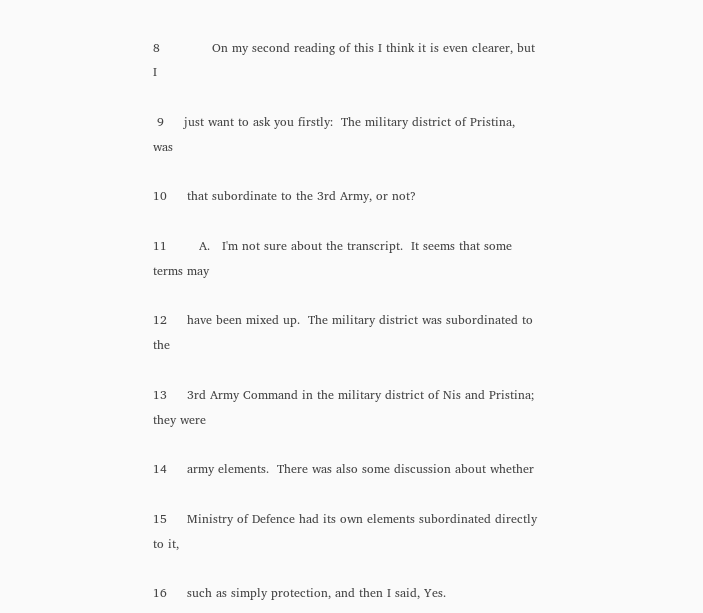8             On my second reading of this I think it is even clearer, but I

 9     just want to ask you firstly:  The military district of Pristina, was

10     that subordinate to the 3rd Army, or not?

11        A.   I'm not sure about the transcript.  It seems that some terms may

12     have been mixed up.  The military district was subordinated to the

13     3rd Army Command in the military district of Nis and Pristina; they were

14     army elements.  There was also some discussion about whether

15     Ministry of Defence had its own elements subordinated directly to it,

16     such as simply protection, and then I said, Yes.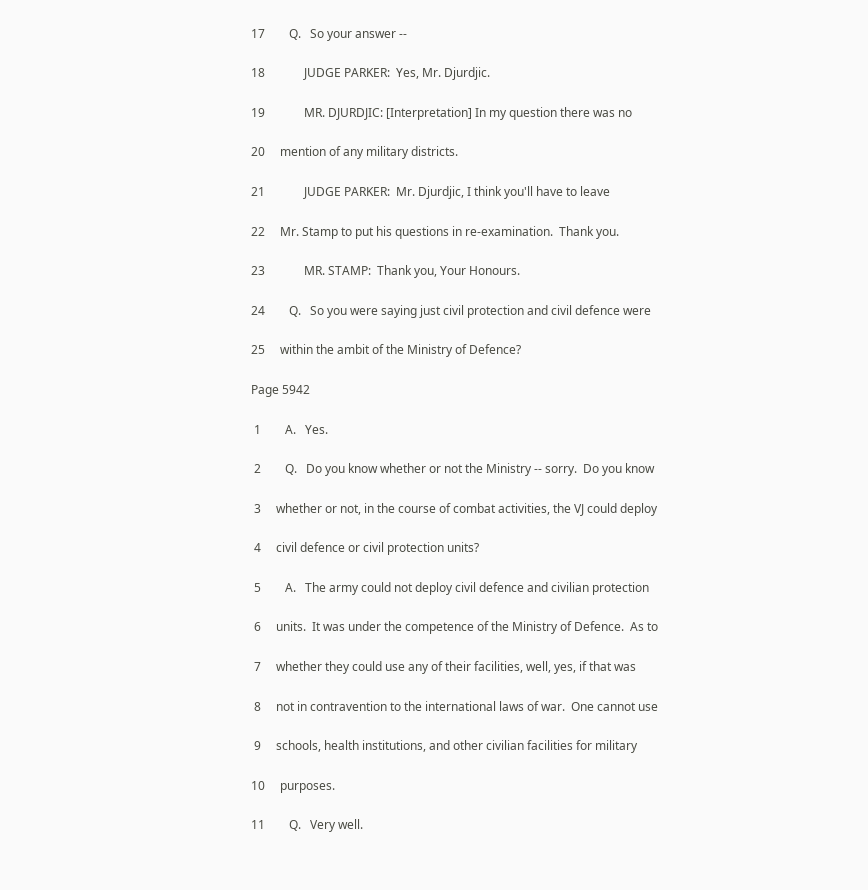17        Q.   So your answer --

18             JUDGE PARKER:  Yes, Mr. Djurdjic.

19             MR. DJURDJIC: [Interpretation] In my question there was no

20     mention of any military districts.

21             JUDGE PARKER:  Mr. Djurdjic, I think you'll have to leave

22     Mr. Stamp to put his questions in re-examination.  Thank you.

23             MR. STAMP:  Thank you, Your Honours.

24        Q.   So you were saying just civil protection and civil defence were

25     within the ambit of the Ministry of Defence?

Page 5942

 1        A.   Yes.

 2        Q.   Do you know whether or not the Ministry -- sorry.  Do you know

 3     whether or not, in the course of combat activities, the VJ could deploy

 4     civil defence or civil protection units?

 5        A.   The army could not deploy civil defence and civilian protection

 6     units.  It was under the competence of the Ministry of Defence.  As to

 7     whether they could use any of their facilities, well, yes, if that was

 8     not in contravention to the international laws of war.  One cannot use

 9     schools, health institutions, and other civilian facilities for military

10     purposes.

11        Q.   Very well.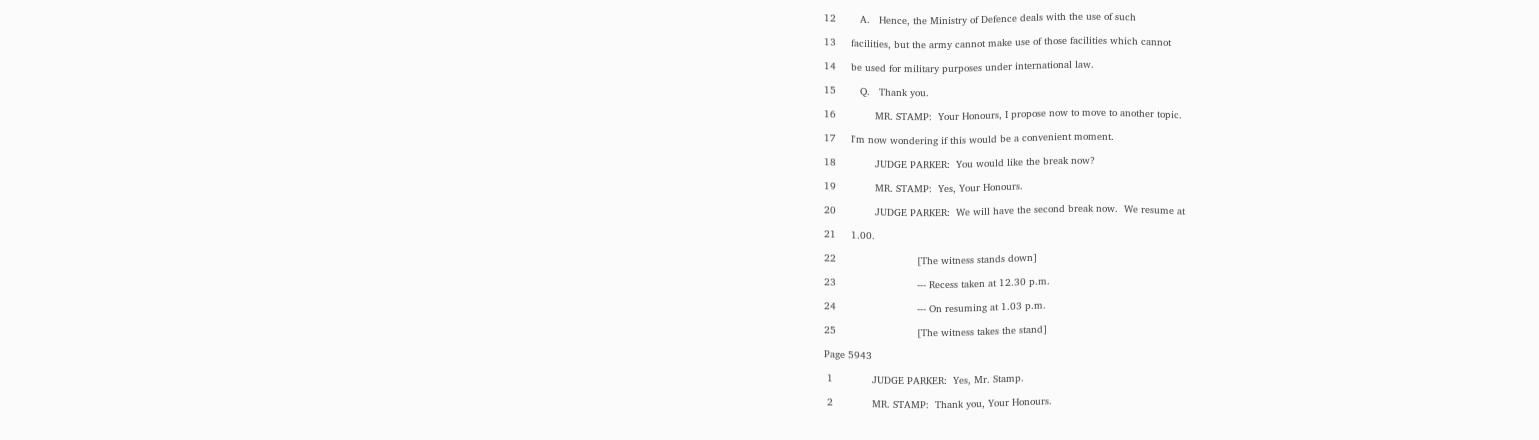12        A.   Hence, the Ministry of Defence deals with the use of such

13     facilities, but the army cannot make use of those facilities which cannot

14     be used for military purposes under international law.

15        Q.   Thank you.

16             MR. STAMP:  Your Honours, I propose now to move to another topic.

17     I'm now wondering if this would be a convenient moment.

18             JUDGE PARKER:  You would like the break now?

19             MR. STAMP:  Yes, Your Honours.

20             JUDGE PARKER:  We will have the second break now.  We resume at

21     1.00.

22                           [The witness stands down]

23                           --- Recess taken at 12.30 p.m.

24                           --- On resuming at 1.03 p.m.

25                           [The witness takes the stand]

Page 5943

 1             JUDGE PARKER:  Yes, Mr. Stamp.

 2             MR. STAMP:  Thank you, Your Honours.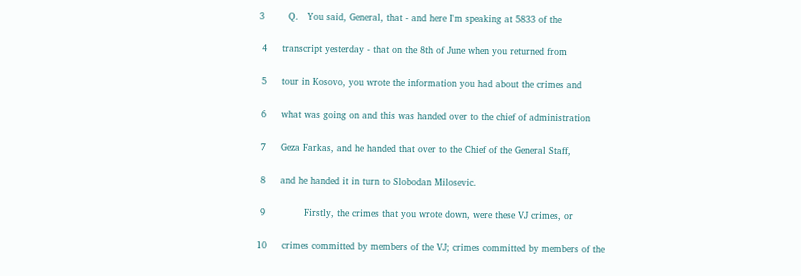3        Q.   You said, General, that - and here I'm speaking at 5833 of the

 4     transcript yesterday - that on the 8th of June when you returned from

 5     tour in Kosovo, you wrote the information you had about the crimes and

 6     what was going on and this was handed over to the chief of administration

 7     Geza Farkas, and he handed that over to the Chief of the General Staff,

 8     and he handed it in turn to Slobodan Milosevic.

 9             Firstly, the crimes that you wrote down, were these VJ crimes, or

10     crimes committed by members of the VJ; crimes committed by members of the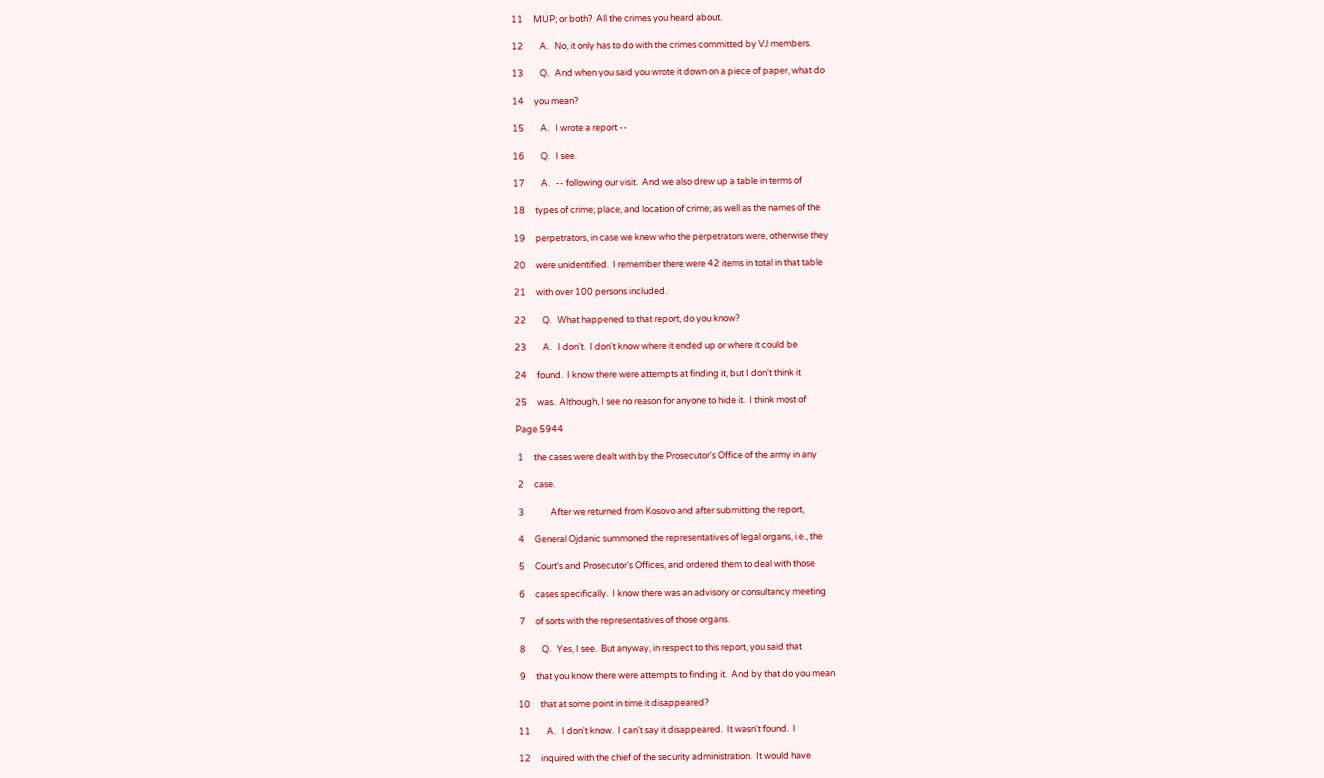11     MUP; or both?  All the crimes you heard about.

12        A.   No, it only has to do with the crimes committed by VJ members.

13        Q.   And when you said you wrote it down on a piece of paper, what do

14     you mean?

15        A.   I wrote a report --

16        Q.   I see.

17        A.   -- following our visit.  And we also drew up a table in terms of

18     types of crime; place, and location of crime; as well as the names of the

19     perpetrators, in case we knew who the perpetrators were, otherwise they

20     were unidentified.  I remember there were 42 items in total in that table

21     with over 100 persons included.

22        Q.   What happened to that report, do you know?

23        A.   I don't.  I don't know where it ended up or where it could be

24     found.  I know there were attempts at finding it, but I don't think it

25     was.  Although, I see no reason for anyone to hide it.  I think most of

Page 5944

 1     the cases were dealt with by the Prosecutor's Office of the army in any

 2     case.

 3             After we returned from Kosovo and after submitting the report,

 4     General Ojdanic summoned the representatives of legal organs, i.e., the

 5     Court's and Prosecutor's Offices, and ordered them to deal with those

 6     cases specifically.  I know there was an advisory or consultancy meeting

 7     of sorts with the representatives of those organs.

 8        Q.   Yes, I see.  But anyway, in respect to this report, you said that

 9     that you know there were attempts to finding it.  And by that do you mean

10     that at some point in time it disappeared?

11        A.   I don't know.  I can't say it disappeared.  It wasn't found.  I

12     inquired with the chief of the security administration.  It would have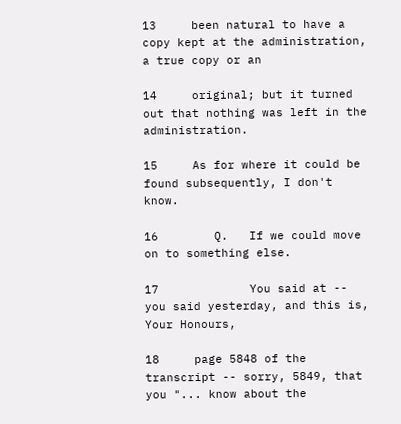13     been natural to have a copy kept at the administration, a true copy or an

14     original; but it turned out that nothing was left in the administration.

15     As for where it could be found subsequently, I don't know.

16        Q.   If we could move on to something else.

17             You said at -- you said yesterday, and this is, Your Honours,

18     page 5848 of the transcript -- sorry, 5849, that you "... know about the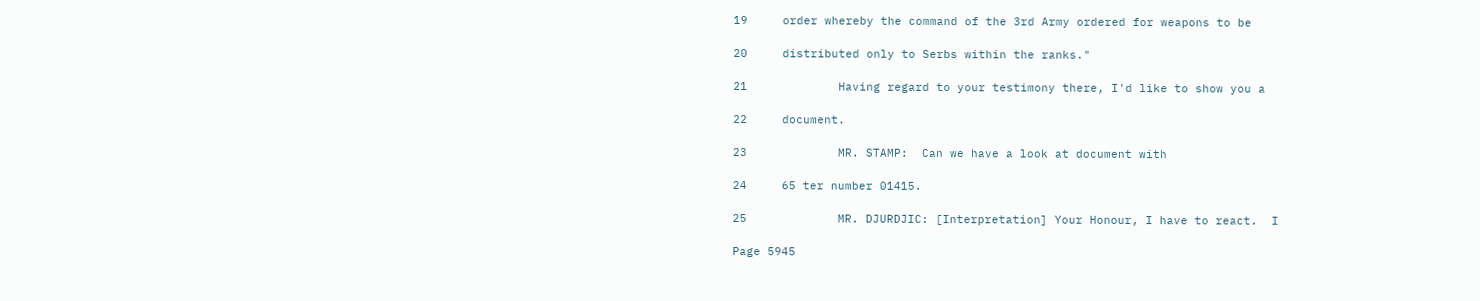19     order whereby the command of the 3rd Army ordered for weapons to be

20     distributed only to Serbs within the ranks."

21             Having regard to your testimony there, I'd like to show you a

22     document.

23             MR. STAMP:  Can we have a look at document with

24     65 ter number 01415.

25             MR. DJURDJIC: [Interpretation] Your Honour, I have to react.  I

Page 5945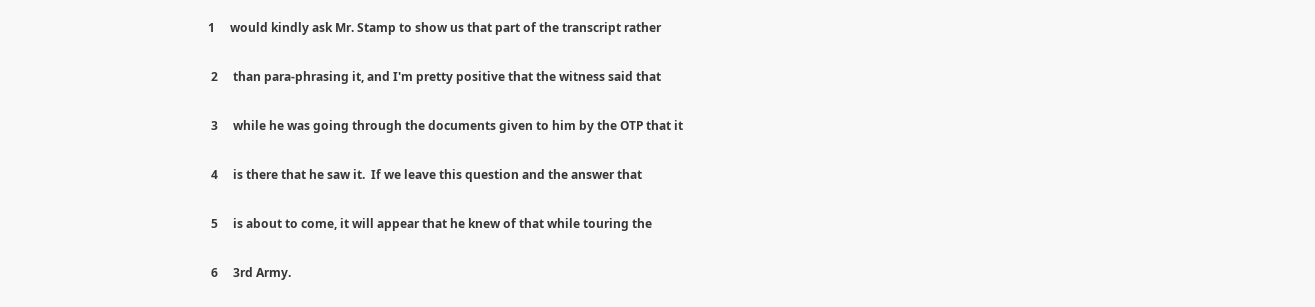1     would kindly ask Mr. Stamp to show us that part of the transcript rather

 2     than para-phrasing it, and I'm pretty positive that the witness said that

 3     while he was going through the documents given to him by the OTP that it

 4     is there that he saw it.  If we leave this question and the answer that

 5     is about to come, it will appear that he knew of that while touring the

 6     3rd Army.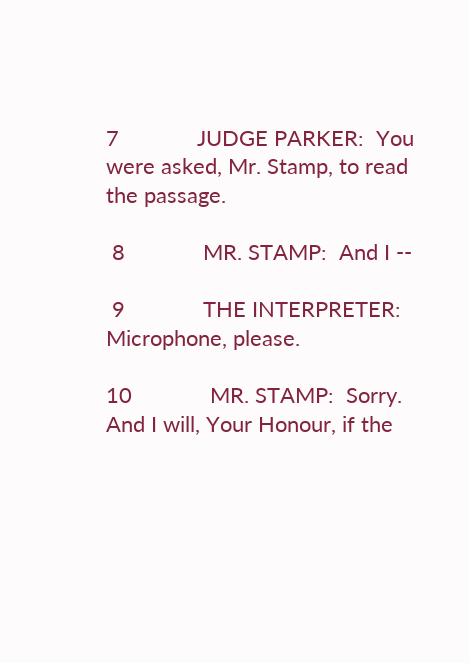7             JUDGE PARKER:  You were asked, Mr. Stamp, to read the passage.

 8             MR. STAMP:  And I --

 9             THE INTERPRETER:  Microphone, please.

10             MR. STAMP:  Sorry.  And I will, Your Honour, if the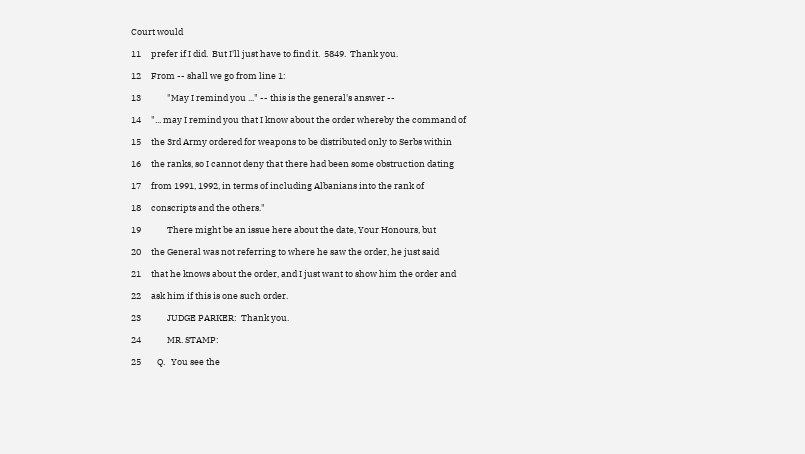Court would

11     prefer if I did.  But I'll just have to find it.  5849.  Thank you.

12     From -- shall we go from line 1:

13             "May I remind you ..." -- this is the general's answer --

14     "... may I remind you that I know about the order whereby the command of

15     the 3rd Army ordered for weapons to be distributed only to Serbs within

16     the ranks, so I cannot deny that there had been some obstruction dating

17     from 1991, 1992, in terms of including Albanians into the rank of

18     conscripts and the others."

19             There might be an issue here about the date, Your Honours, but

20     the General was not referring to where he saw the order, he just said

21     that he knows about the order, and I just want to show him the order and

22     ask him if this is one such order.

23             JUDGE PARKER:  Thank you.

24             MR. STAMP:

25        Q.   You see the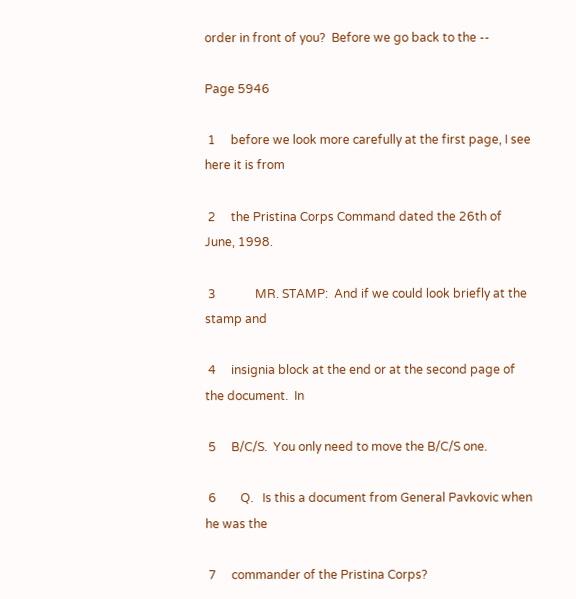order in front of you?  Before we go back to the --

Page 5946

 1     before we look more carefully at the first page, I see here it is from

 2     the Pristina Corps Command dated the 26th of June, 1998.

 3             MR. STAMP:  And if we could look briefly at the stamp and

 4     insignia block at the end or at the second page of the document.  In

 5     B/C/S.  You only need to move the B/C/S one.

 6        Q.   Is this a document from General Pavkovic when he was the

 7     commander of the Pristina Corps?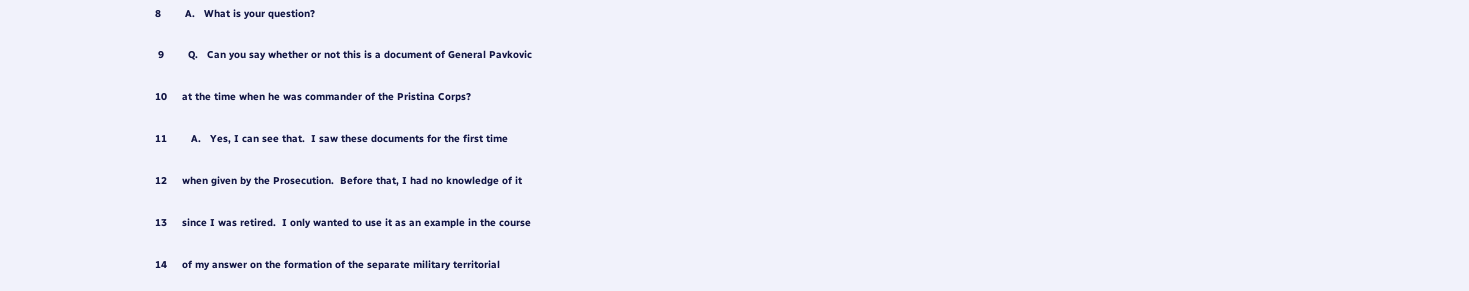8        A.   What is your question?

 9        Q.   Can you say whether or not this is a document of General Pavkovic

10     at the time when he was commander of the Pristina Corps?

11        A.   Yes, I can see that.  I saw these documents for the first time

12     when given by the Prosecution.  Before that, I had no knowledge of it

13     since I was retired.  I only wanted to use it as an example in the course

14     of my answer on the formation of the separate military territorial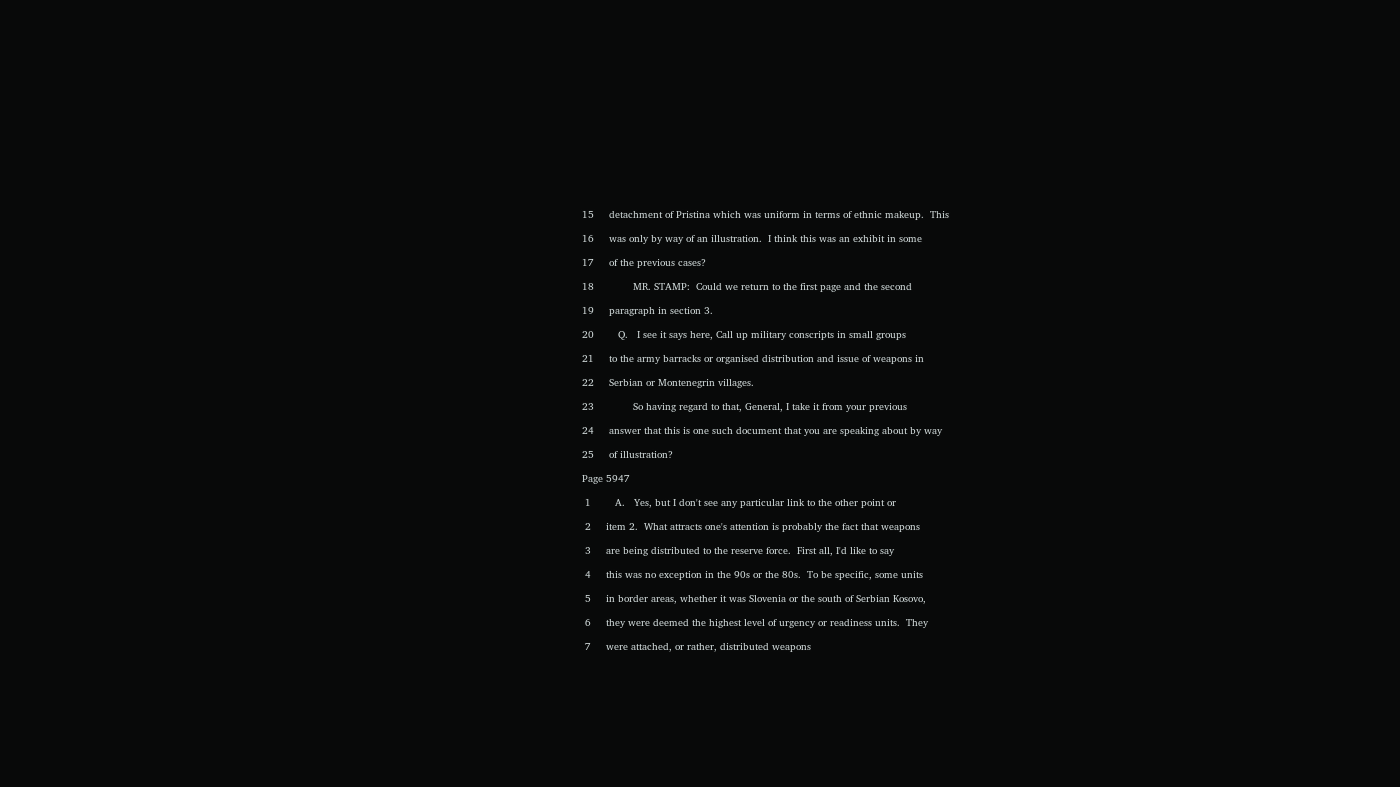15     detachment of Pristina which was uniform in terms of ethnic makeup.  This

16     was only by way of an illustration.  I think this was an exhibit in some

17     of the previous cases?

18             MR. STAMP:  Could we return to the first page and the second

19     paragraph in section 3.

20        Q.   I see it says here, Call up military conscripts in small groups

21     to the army barracks or organised distribution and issue of weapons in

22     Serbian or Montenegrin villages.

23             So having regard to that, General, I take it from your previous

24     answer that this is one such document that you are speaking about by way

25     of illustration?

Page 5947

 1        A.   Yes, but I don't see any particular link to the other point or

 2     item 2.  What attracts one's attention is probably the fact that weapons

 3     are being distributed to the reserve force.  First all, I'd like to say

 4     this was no exception in the 90s or the 80s.  To be specific, some units

 5     in border areas, whether it was Slovenia or the south of Serbian Kosovo,

 6     they were deemed the highest level of urgency or readiness units.  They

 7     were attached, or rather, distributed weapons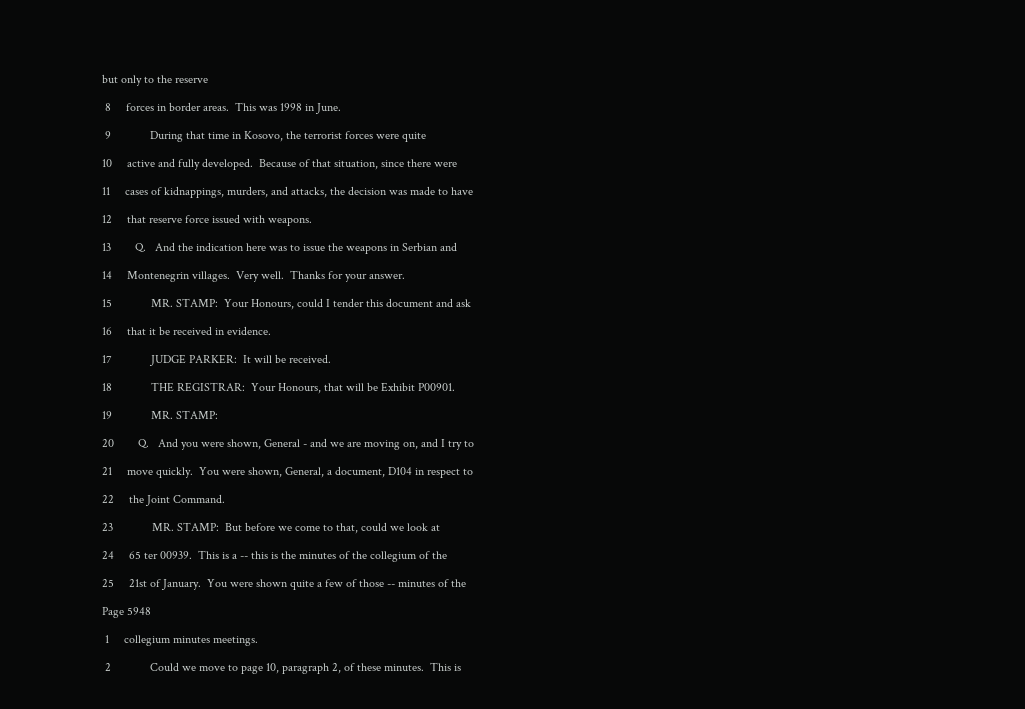but only to the reserve

 8     forces in border areas.  This was 1998 in June.

 9             During that time in Kosovo, the terrorist forces were quite

10     active and fully developed.  Because of that situation, since there were

11     cases of kidnappings, murders, and attacks, the decision was made to have

12     that reserve force issued with weapons.

13        Q.   And the indication here was to issue the weapons in Serbian and

14     Montenegrin villages.  Very well.  Thanks for your answer.

15             MR. STAMP:  Your Honours, could I tender this document and ask

16     that it be received in evidence.

17             JUDGE PARKER:  It will be received.

18             THE REGISTRAR:  Your Honours, that will be Exhibit P00901.

19             MR. STAMP:

20        Q.   And you were shown, General - and we are moving on, and I try to

21     move quickly.  You were shown, General, a document, D104 in respect to

22     the Joint Command.

23             MR. STAMP:  But before we come to that, could we look at

24     65 ter 00939.  This is a -- this is the minutes of the collegium of the

25     21st of January.  You were shown quite a few of those -- minutes of the

Page 5948

 1     collegium minutes meetings.

 2             Could we move to page 10, paragraph 2, of these minutes.  This is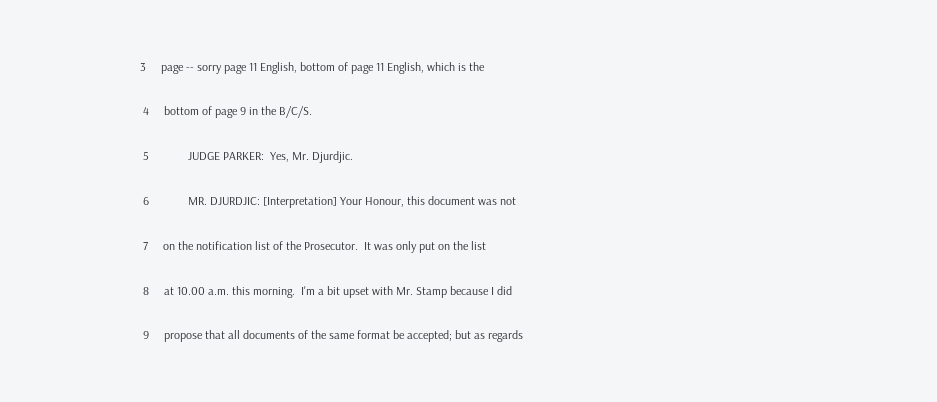3     page -- sorry page 11 English, bottom of page 11 English, which is the

 4     bottom of page 9 in the B/C/S.

 5             JUDGE PARKER:  Yes, Mr. Djurdjic.

 6             MR. DJURDJIC: [Interpretation] Your Honour, this document was not

 7     on the notification list of the Prosecutor.  It was only put on the list

 8     at 10.00 a.m. this morning.  I'm a bit upset with Mr. Stamp because I did

 9     propose that all documents of the same format be accepted; but as regards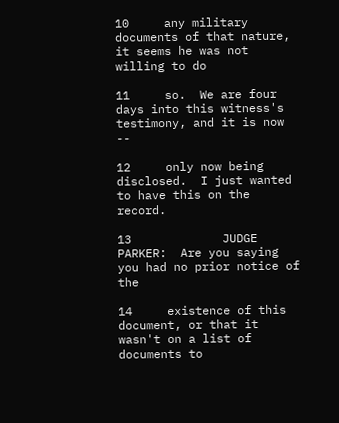10     any military documents of that nature, it seems he was not willing to do

11     so.  We are four days into this witness's testimony, and it is now --

12     only now being disclosed.  I just wanted to have this on the record.

13             JUDGE PARKER:  Are you saying you had no prior notice of the

14     existence of this document, or that it wasn't on a list of documents to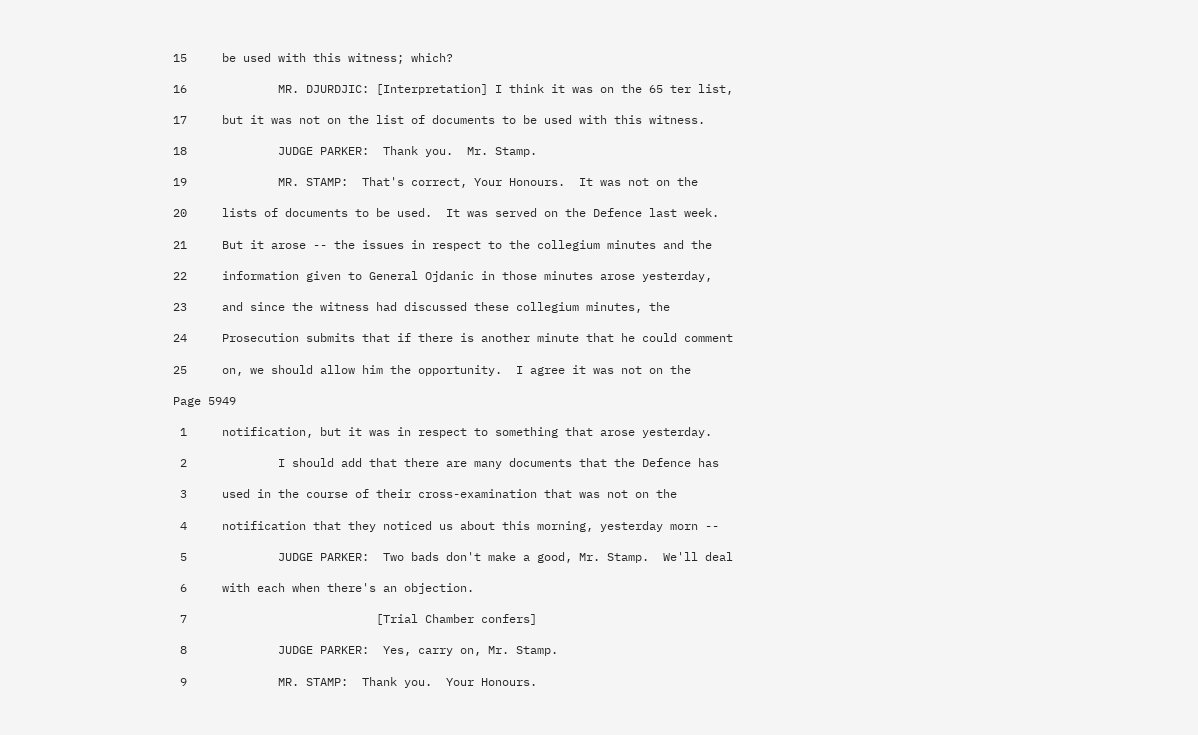15     be used with this witness; which?

16             MR. DJURDJIC: [Interpretation] I think it was on the 65 ter list,

17     but it was not on the list of documents to be used with this witness.

18             JUDGE PARKER:  Thank you.  Mr. Stamp.

19             MR. STAMP:  That's correct, Your Honours.  It was not on the

20     lists of documents to be used.  It was served on the Defence last week.

21     But it arose -- the issues in respect to the collegium minutes and the

22     information given to General Ojdanic in those minutes arose yesterday,

23     and since the witness had discussed these collegium minutes, the

24     Prosecution submits that if there is another minute that he could comment

25     on, we should allow him the opportunity.  I agree it was not on the

Page 5949

 1     notification, but it was in respect to something that arose yesterday.

 2             I should add that there are many documents that the Defence has

 3     used in the course of their cross-examination that was not on the

 4     notification that they noticed us about this morning, yesterday morn --

 5             JUDGE PARKER:  Two bads don't make a good, Mr. Stamp.  We'll deal

 6     with each when there's an objection.

 7                           [Trial Chamber confers]

 8             JUDGE PARKER:  Yes, carry on, Mr. Stamp.

 9             MR. STAMP:  Thank you.  Your Honours.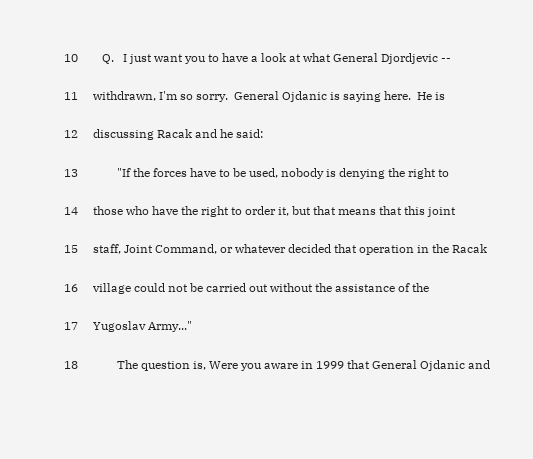10        Q.   I just want you to have a look at what General Djordjevic --

11     withdrawn, I'm so sorry.  General Ojdanic is saying here.  He is

12     discussing Racak and he said:

13             "If the forces have to be used, nobody is denying the right to

14     those who have the right to order it, but that means that this joint

15     staff, Joint Command, or whatever decided that operation in the Racak

16     village could not be carried out without the assistance of the

17     Yugoslav Army..."

18             The question is, Were you aware in 1999 that General Ojdanic and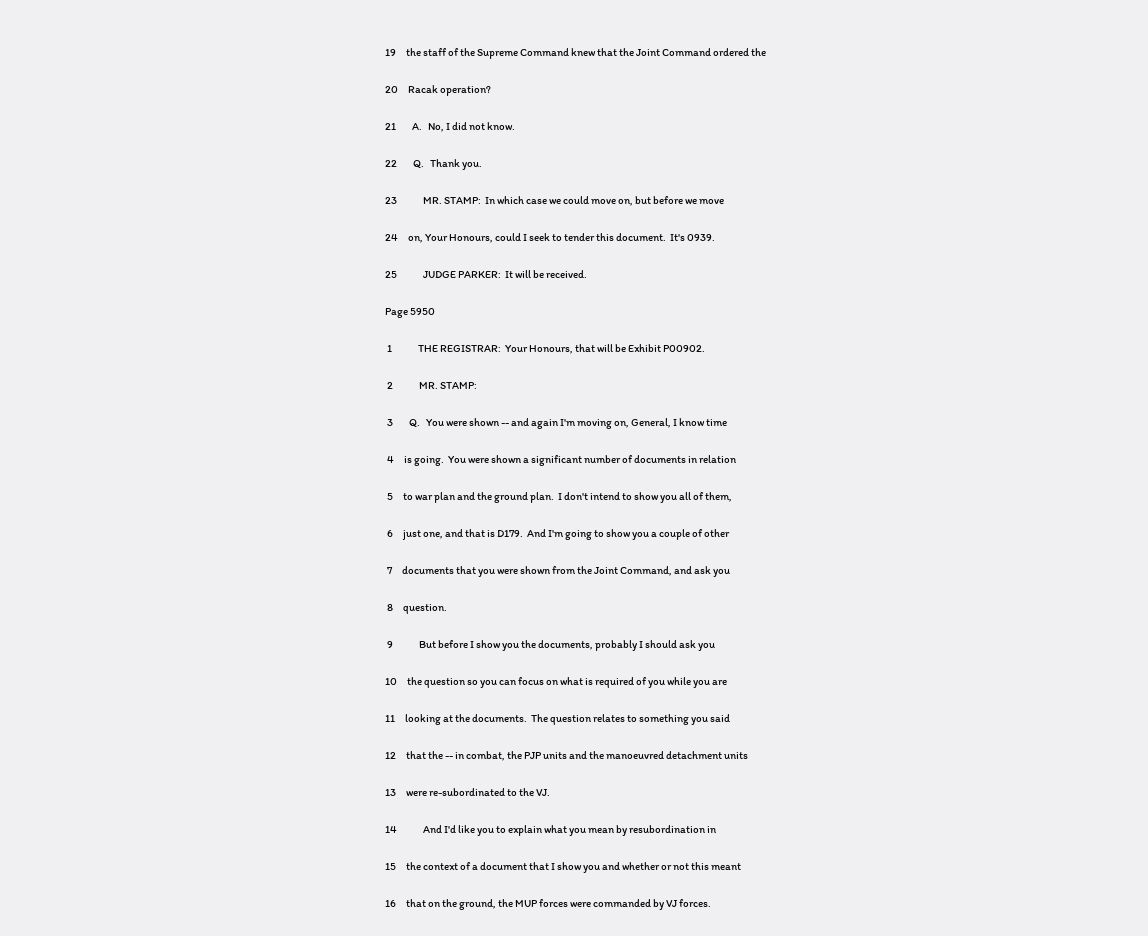19     the staff of the Supreme Command knew that the Joint Command ordered the

20     Racak operation?

21        A.   No, I did not know.

22        Q.   Thank you.

23             MR. STAMP:  In which case we could move on, but before we move

24     on, Your Honours, could I seek to tender this document.  It's 0939.

25             JUDGE PARKER:  It will be received.

Page 5950

 1             THE REGISTRAR:  Your Honours, that will be Exhibit P00902.

 2             MR. STAMP:

 3        Q.   You were shown -- and again I'm moving on, General, I know time

 4     is going.  You were shown a significant number of documents in relation

 5     to war plan and the ground plan.  I don't intend to show you all of them,

 6     just one, and that is D179.  And I'm going to show you a couple of other

 7     documents that you were shown from the Joint Command, and ask you

 8     question.

 9             But before I show you the documents, probably I should ask you

10     the question so you can focus on what is required of you while you are

11     looking at the documents.  The question relates to something you said

12     that the -- in combat, the PJP units and the manoeuvred detachment units

13     were re-subordinated to the VJ.

14             And I'd like you to explain what you mean by resubordination in

15     the context of a document that I show you and whether or not this meant

16     that on the ground, the MUP forces were commanded by VJ forces.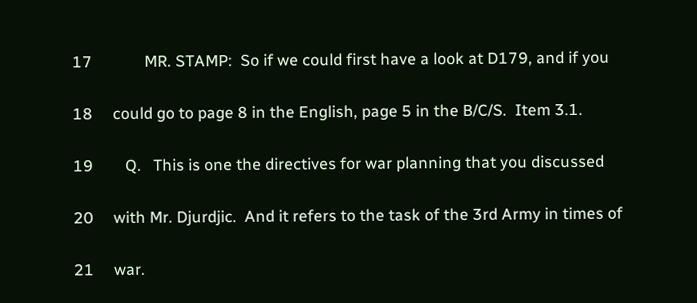17             MR. STAMP:  So if we could first have a look at D179, and if you

18     could go to page 8 in the English, page 5 in the B/C/S.  Item 3.1.

19        Q.   This is one the directives for war planning that you discussed

20     with Mr. Djurdjic.  And it refers to the task of the 3rd Army in times of

21     war.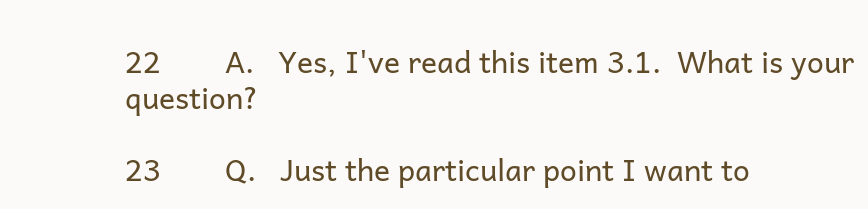22        A.   Yes, I've read this item 3.1.  What is your question?

23        Q.   Just the particular point I want to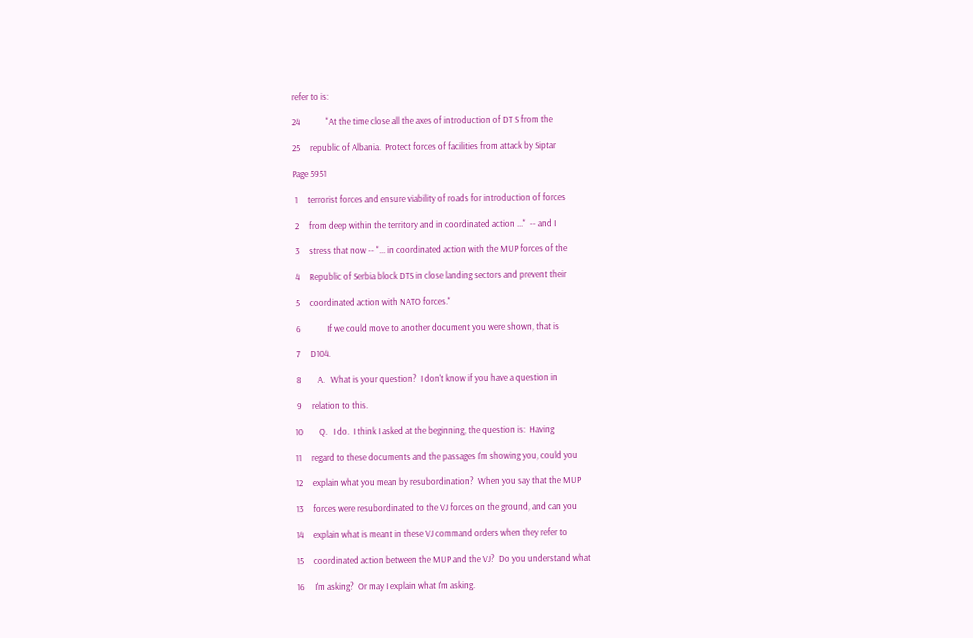refer to is:

24             "At the time close all the axes of introduction of DT S from the

25     republic of Albania.  Protect forces of facilities from attack by Siptar

Page 5951

 1     terrorist forces and ensure viability of roads for introduction of forces

 2     from deep within the territory and in coordinated action ..."  -- and I

 3     stress that now -- "... in coordinated action with the MUP forces of the

 4     Republic of Serbia block DTS in close landing sectors and prevent their

 5     coordinated action with NATO forces."

 6             If we could move to another document you were shown, that is

 7     D104.

 8        A.   What is your question?  I don't know if you have a question in

 9     relation to this.

10        Q.   I do.  I think I asked at the beginning, the question is:  Having

11     regard to these documents and the passages I'm showing you, could you

12     explain what you mean by resubordination?  When you say that the MUP

13     forces were resubordinated to the VJ forces on the ground, and can you

14     explain what is meant in these VJ command orders when they refer to

15     coordinated action between the MUP and the VJ?  Do you understand what

16     I'm asking?  Or may I explain what I'm asking.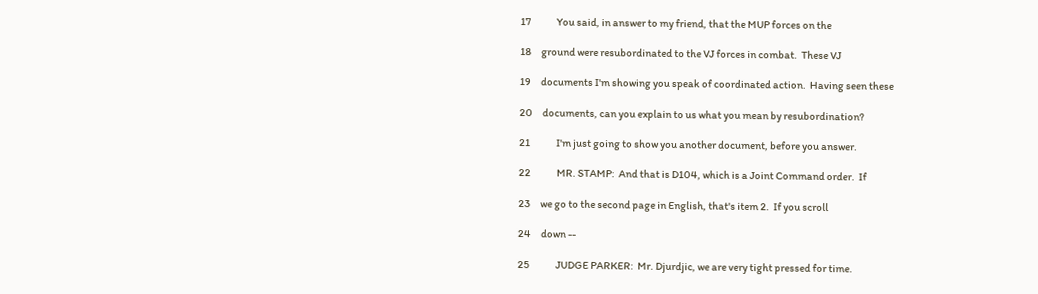17             You said, in answer to my friend, that the MUP forces on the

18     ground were resubordinated to the VJ forces in combat.  These VJ

19     documents I'm showing you speak of coordinated action.  Having seen these

20     documents, can you explain to us what you mean by resubordination?

21             I'm just going to show you another document, before you answer.

22             MR. STAMP:  And that is D104, which is a Joint Command order.  If

23     we go to the second page in English, that's item 2.  If you scroll

24     down --

25             JUDGE PARKER:  Mr. Djurdjic, we are very tight pressed for time.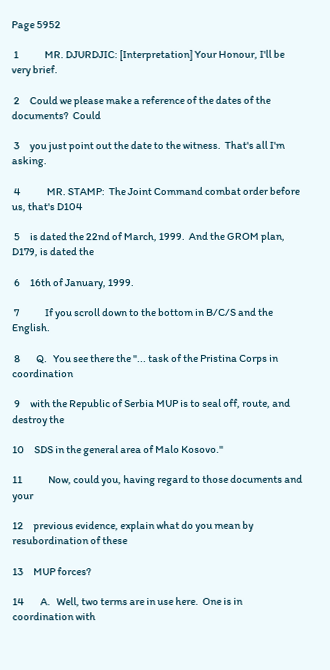Page 5952

 1             MR. DJURDJIC: [Interpretation] Your Honour, I'll be very brief.

 2     Could we please make a reference of the dates of the documents?  Could

 3     you just point out the date to the witness.  That's all I'm asking.

 4             MR. STAMP:  The Joint Command combat order before us, that's D104

 5     is dated the 22nd of March, 1999.  And the GROM plan, D179, is dated the

 6     16th of January, 1999.

 7             If you scroll down to the bottom in B/C/S and the English.

 8        Q.   You see there the "... task of the Pristina Corps in coordination

 9     with the Republic of Serbia MUP is to seal off, route, and destroy the

10     SDS in the general area of Malo Kosovo."

11             Now, could you, having regard to those documents and your

12     previous evidence, explain what do you mean by resubordination of these

13     MUP forces?

14        A.   Well, two terms are in use here.  One is in coordination with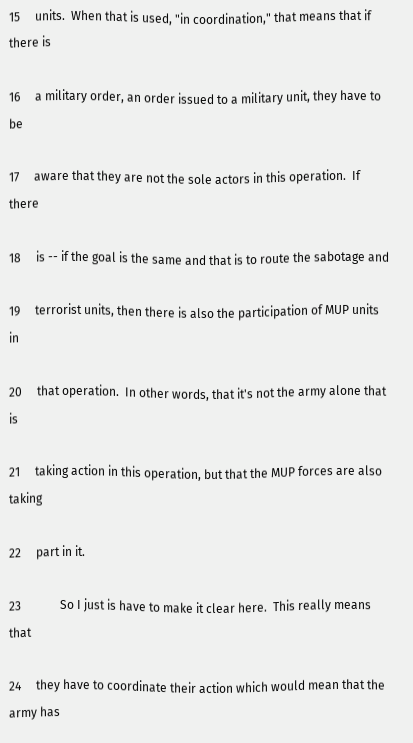15     units.  When that is used, "in coordination," that means that if there is

16     a military order, an order issued to a military unit, they have to be

17     aware that they are not the sole actors in this operation.  If there

18     is -- if the goal is the same and that is to route the sabotage and

19     terrorist units, then there is also the participation of MUP units in

20     that operation.  In other words, that it's not the army alone that is

21     taking action in this operation, but that the MUP forces are also taking

22     part in it.

23             So I just is have to make it clear here.  This really means that

24     they have to coordinate their action which would mean that the army has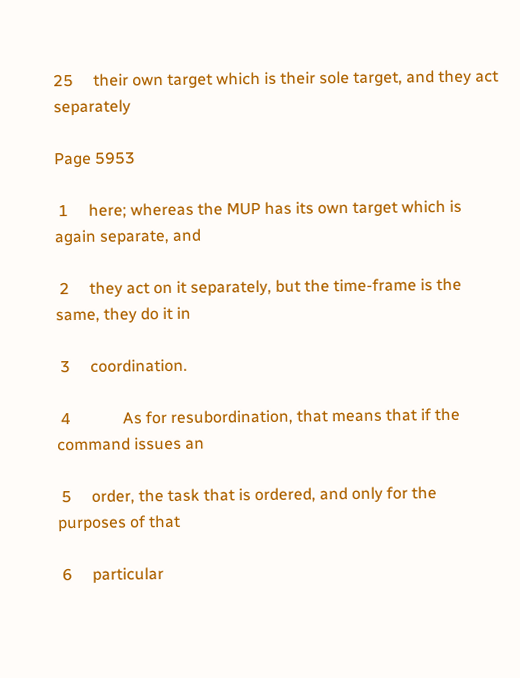25     their own target which is their sole target, and they act separately

Page 5953

 1     here; whereas the MUP has its own target which is again separate, and

 2     they act on it separately, but the time-frame is the same, they do it in

 3     coordination.

 4             As for resubordination, that means that if the command issues an

 5     order, the task that is ordered, and only for the purposes of that

 6     particular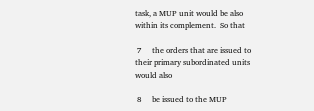task, a MUP unit would be also within its complement.  So that

 7     the orders that are issued to their primary subordinated units would also

 8     be issued to the MUP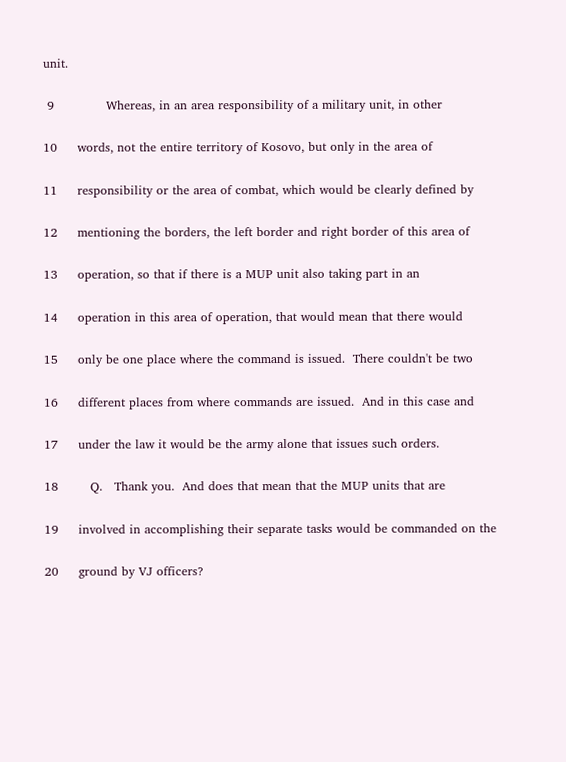unit.

 9             Whereas, in an area responsibility of a military unit, in other

10     words, not the entire territory of Kosovo, but only in the area of

11     responsibility or the area of combat, which would be clearly defined by

12     mentioning the borders, the left border and right border of this area of

13     operation, so that if there is a MUP unit also taking part in an

14     operation in this area of operation, that would mean that there would

15     only be one place where the command is issued.  There couldn't be two

16     different places from where commands are issued.  And in this case and

17     under the law it would be the army alone that issues such orders.

18        Q.   Thank you.  And does that mean that the MUP units that are

19     involved in accomplishing their separate tasks would be commanded on the

20     ground by VJ officers?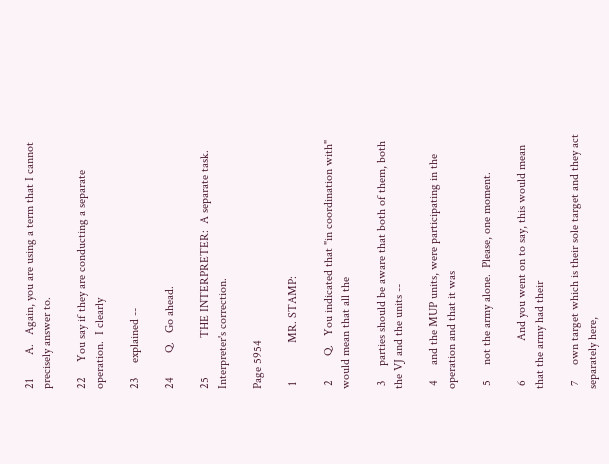21        A.   Again, you are using a term that I cannot precisely answer to.

22     You say if they are conducting a separate operation.  I clearly

23     explained --

24        Q.   Go ahead.

25             THE INTERPRETER:  A separate task.  Interpreter's correction.

Page 5954

 1             MR. STAMP:

 2        Q.   You indicated that "in coordination with" would mean that all the

 3     parties should be aware that both of them, both the VJ and the units --

 4     and the MUP units, were participating in the operation and that it was

 5     not the army alone.  Please, one moment.

 6             And you went on to say, this would mean that the army had their

 7     own target which is their sole target and they act separately here,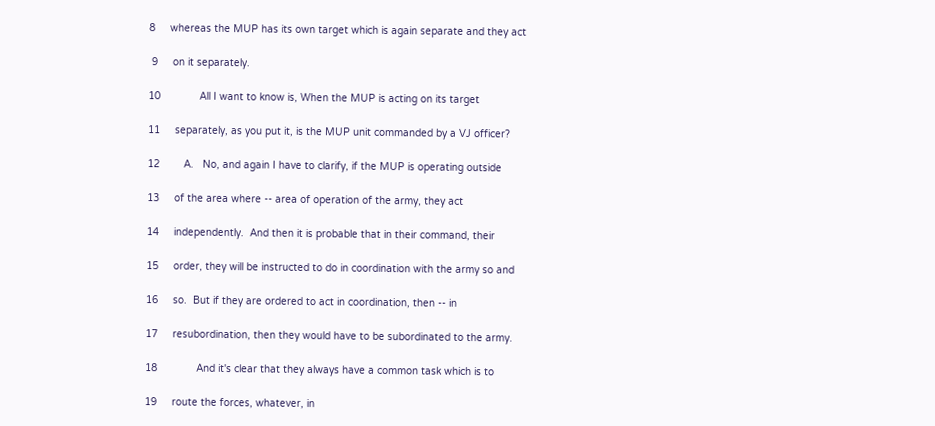8     whereas the MUP has its own target which is again separate and they act

 9     on it separately.

10             All I want to know is, When the MUP is acting on its target

11     separately, as you put it, is the MUP unit commanded by a VJ officer?

12        A.   No, and again I have to clarify, if the MUP is operating outside

13     of the area where -- area of operation of the army, they act

14     independently.  And then it is probable that in their command, their

15     order, they will be instructed to do in coordination with the army so and

16     so.  But if they are ordered to act in coordination, then -- in

17     resubordination, then they would have to be subordinated to the army.

18             And it's clear that they always have a common task which is to

19     route the forces, whatever, in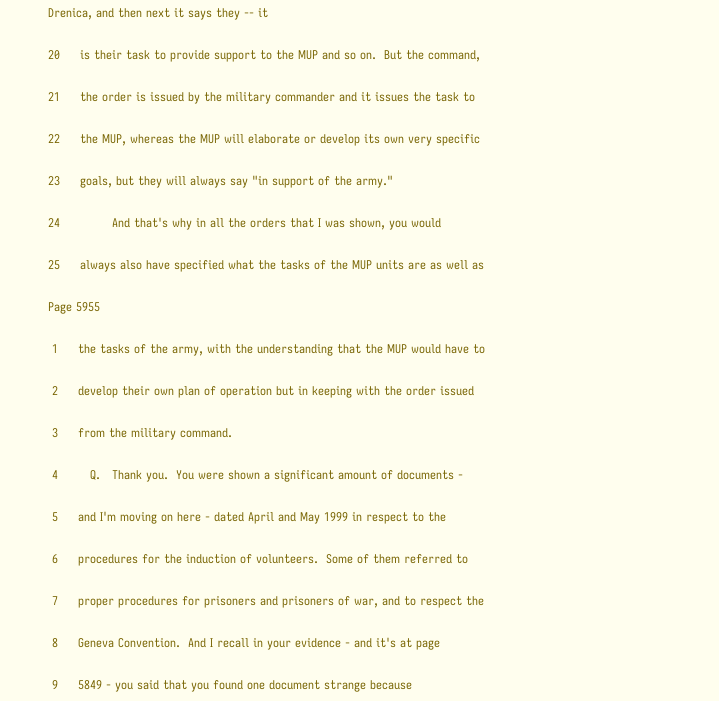Drenica, and then next it says they -- it

20     is their task to provide support to the MUP and so on.  But the command,

21     the order is issued by the military commander and it issues the task to

22     the MUP, whereas the MUP will elaborate or develop its own very specific

23     goals, but they will always say "in support of the army."

24             And that's why in all the orders that I was shown, you would

25     always also have specified what the tasks of the MUP units are as well as

Page 5955

 1     the tasks of the army, with the understanding that the MUP would have to

 2     develop their own plan of operation but in keeping with the order issued

 3     from the military command.

 4        Q.   Thank you.  You were shown a significant amount of documents -

 5     and I'm moving on here - dated April and May 1999 in respect to the

 6     procedures for the induction of volunteers.  Some of them referred to

 7     proper procedures for prisoners and prisoners of war, and to respect the

 8     Geneva Convention.  And I recall in your evidence - and it's at page

 9     5849 - you said that you found one document strange because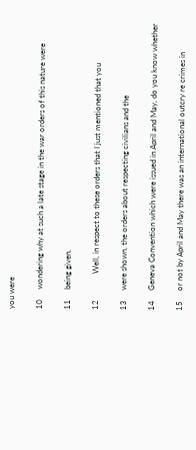you were

10     wondering why at such a late stage in the war orders of this nature were

11     being given.

12             Well, in respect to these orders that I just mentioned that you

13     were shown, the orders about respecting civilians and the

14     Geneva Convention which were issued in April and May, do you know whether

15     or not by April and May there was an international outcry re crimes in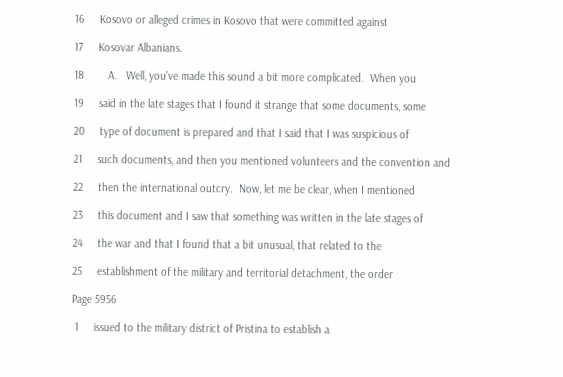16     Kosovo or alleged crimes in Kosovo that were committed against

17     Kosovar Albanians.

18        A.   Well, you've made this sound a bit more complicated.  When you

19     said in the late stages that I found it strange that some documents, some

20     type of document is prepared and that I said that I was suspicious of

21     such documents, and then you mentioned volunteers and the convention and

22     then the international outcry.  Now, let me be clear, when I mentioned

23     this document and I saw that something was written in the late stages of

24     the war and that I found that a bit unusual, that related to the

25     establishment of the military and territorial detachment, the order

Page 5956

 1     issued to the military district of Pristina to establish a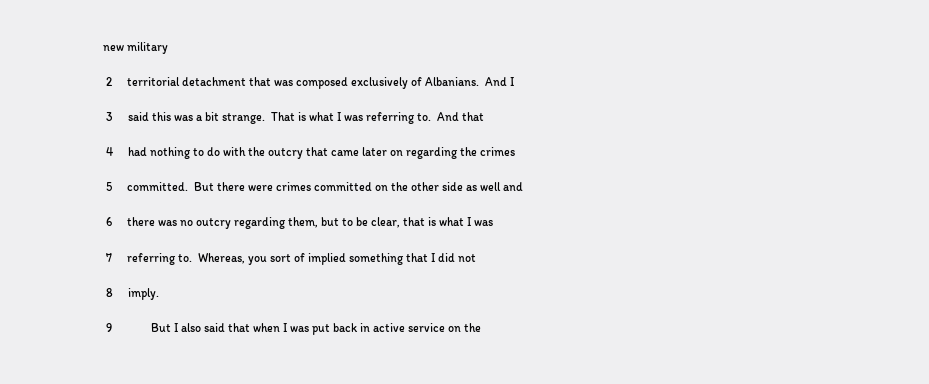new military

 2     territorial detachment that was composed exclusively of Albanians.  And I

 3     said this was a bit strange.  That is what I was referring to.  And that

 4     had nothing to do with the outcry that came later on regarding the crimes

 5     committed.  But there were crimes committed on the other side as well and

 6     there was no outcry regarding them, but to be clear, that is what I was

 7     referring to.  Whereas, you sort of implied something that I did not

 8     imply.

 9             But I also said that when I was put back in active service on the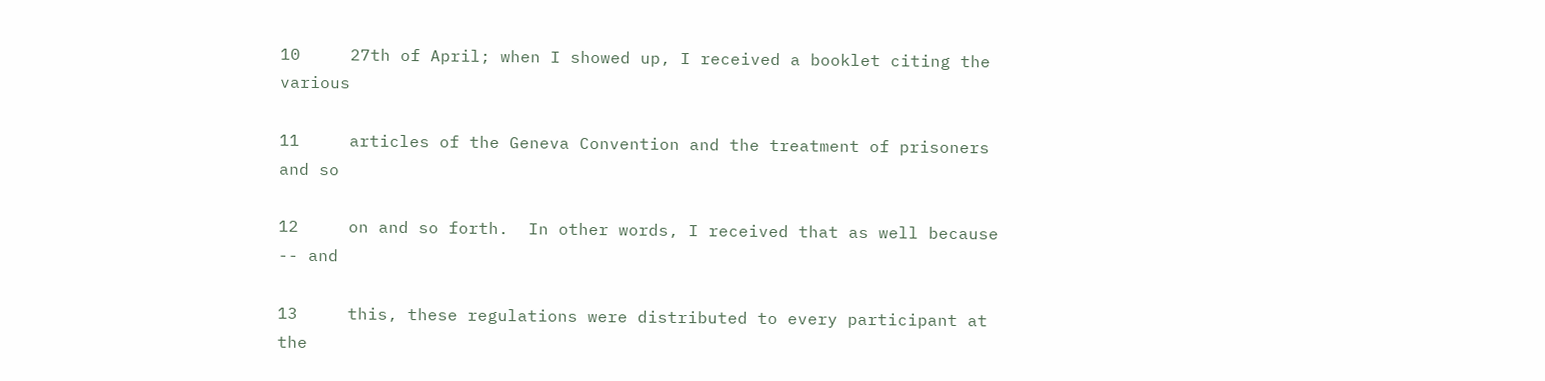10     27th of April; when I showed up, I received a booklet citing the various

11     articles of the Geneva Convention and the treatment of prisoners and so

12     on and so forth.  In other words, I received that as well because -- and

13     this, these regulations were distributed to every participant at the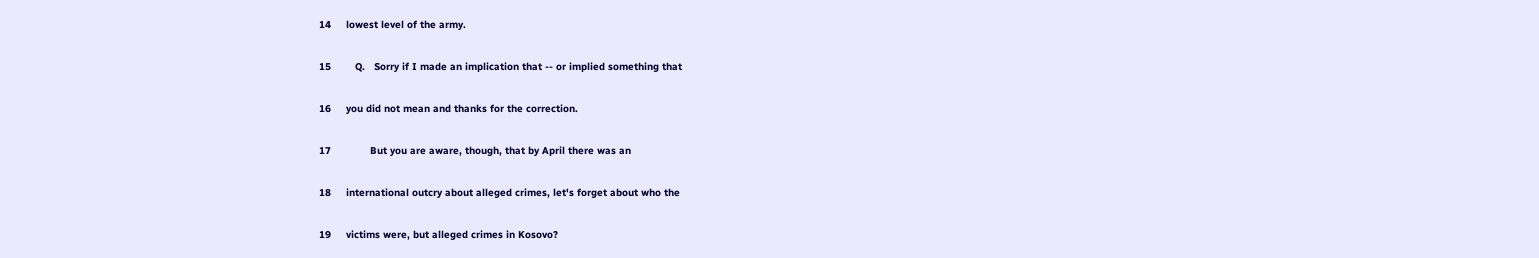14     lowest level of the army.

15        Q.   Sorry if I made an implication that -- or implied something that

16     you did not mean and thanks for the correction.

17             But you are aware, though, that by April there was an

18     international outcry about alleged crimes, let's forget about who the

19     victims were, but alleged crimes in Kosovo?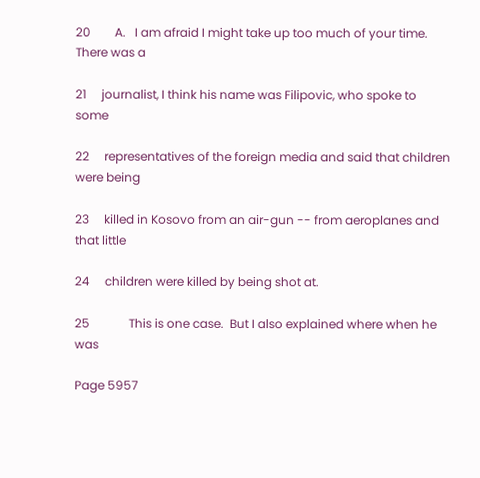20        A.   I am afraid I might take up too much of your time.  There was a

21     journalist, I think his name was Filipovic, who spoke to some

22     representatives of the foreign media and said that children were being

23     killed in Kosovo from an air-gun -- from aeroplanes and that little

24     children were killed by being shot at.

25             This is one case.  But I also explained where when he was

Page 5957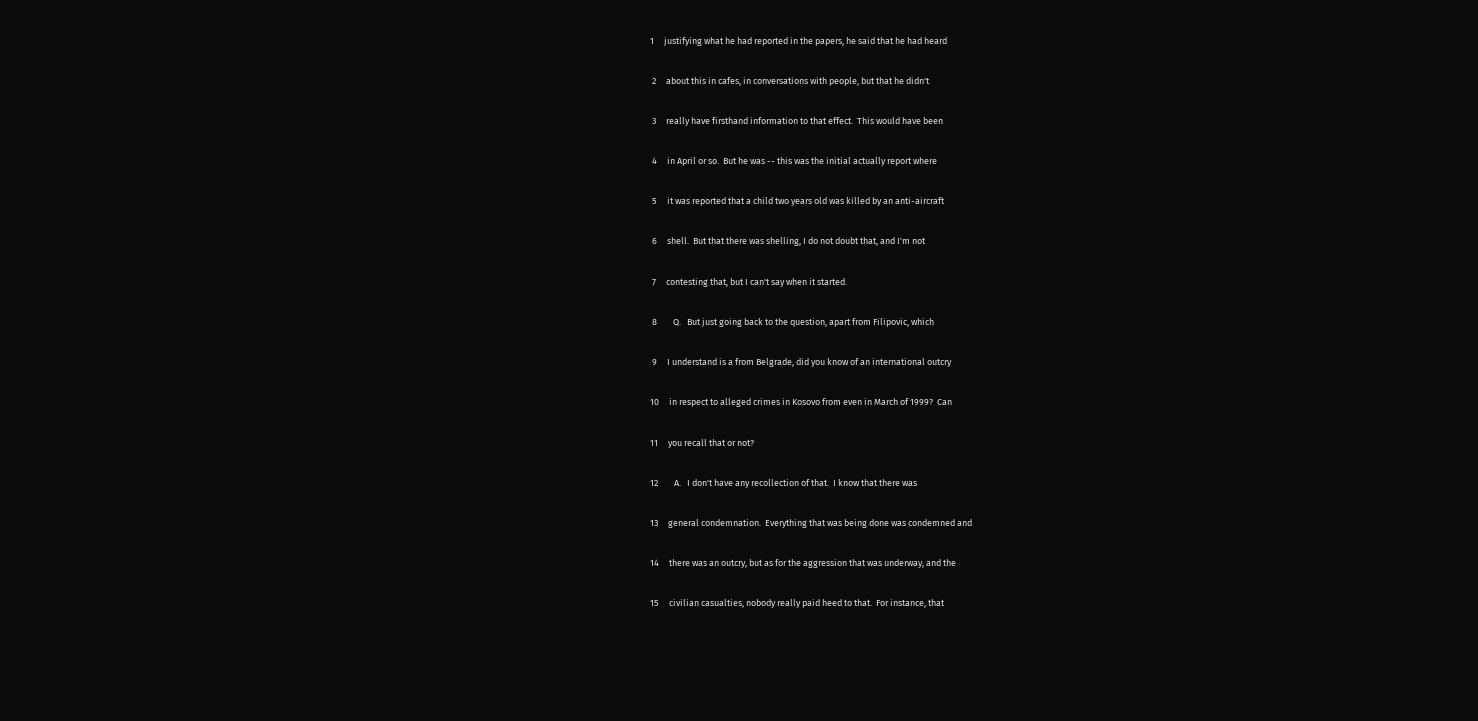1     justifying what he had reported in the papers, he said that he had heard

 2     about this in cafes, in conversations with people, but that he didn't

 3     really have firsthand information to that effect.  This would have been

 4     in April or so.  But he was -- this was the initial actually report where

 5     it was reported that a child two years old was killed by an anti-aircraft

 6     shell.  But that there was shelling, I do not doubt that, and I'm not

 7     contesting that, but I can't say when it started.

 8        Q.   But just going back to the question, apart from Filipovic, which

 9     I understand is a from Belgrade, did you know of an international outcry

10     in respect to alleged crimes in Kosovo from even in March of 1999?  Can

11     you recall that or not?

12        A.   I don't have any recollection of that.  I know that there was

13     general condemnation.  Everything that was being done was condemned and

14     there was an outcry, but as for the aggression that was underway, and the

15     civilian casualties, nobody really paid heed to that.  For instance, that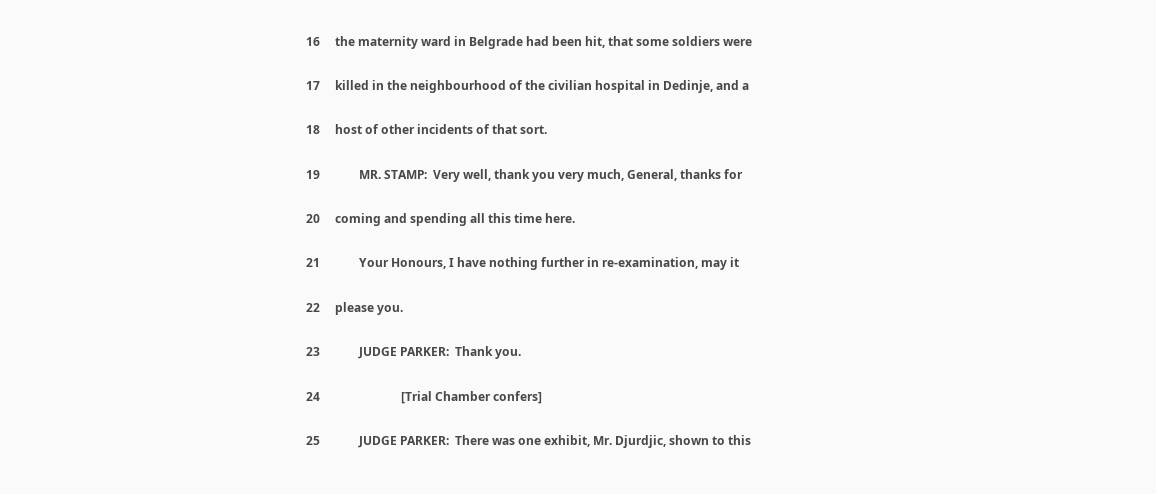16     the maternity ward in Belgrade had been hit, that some soldiers were

17     killed in the neighbourhood of the civilian hospital in Dedinje, and a

18     host of other incidents of that sort.

19             MR. STAMP:  Very well, thank you very much, General, thanks for

20     coming and spending all this time here.

21             Your Honours, I have nothing further in re-examination, may it

22     please you.

23             JUDGE PARKER:  Thank you.

24                           [Trial Chamber confers]

25             JUDGE PARKER:  There was one exhibit, Mr. Djurdjic, shown to this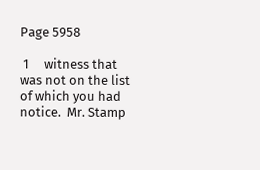Page 5958

 1     witness that was not on the list of which you had notice.  Mr. Stamp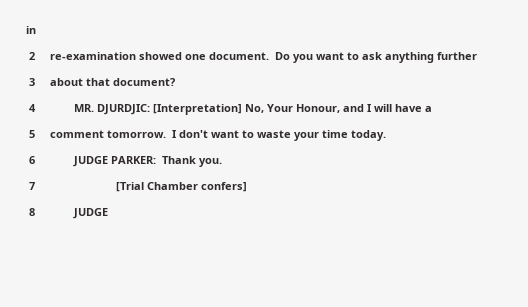in

 2     re-examination showed one document.  Do you want to ask anything further

 3     about that document?

 4             MR. DJURDJIC: [Interpretation] No, Your Honour, and I will have a

 5     comment tomorrow.  I don't want to waste your time today.

 6             JUDGE PARKER:  Thank you.

 7                           [Trial Chamber confers]

 8             JUDGE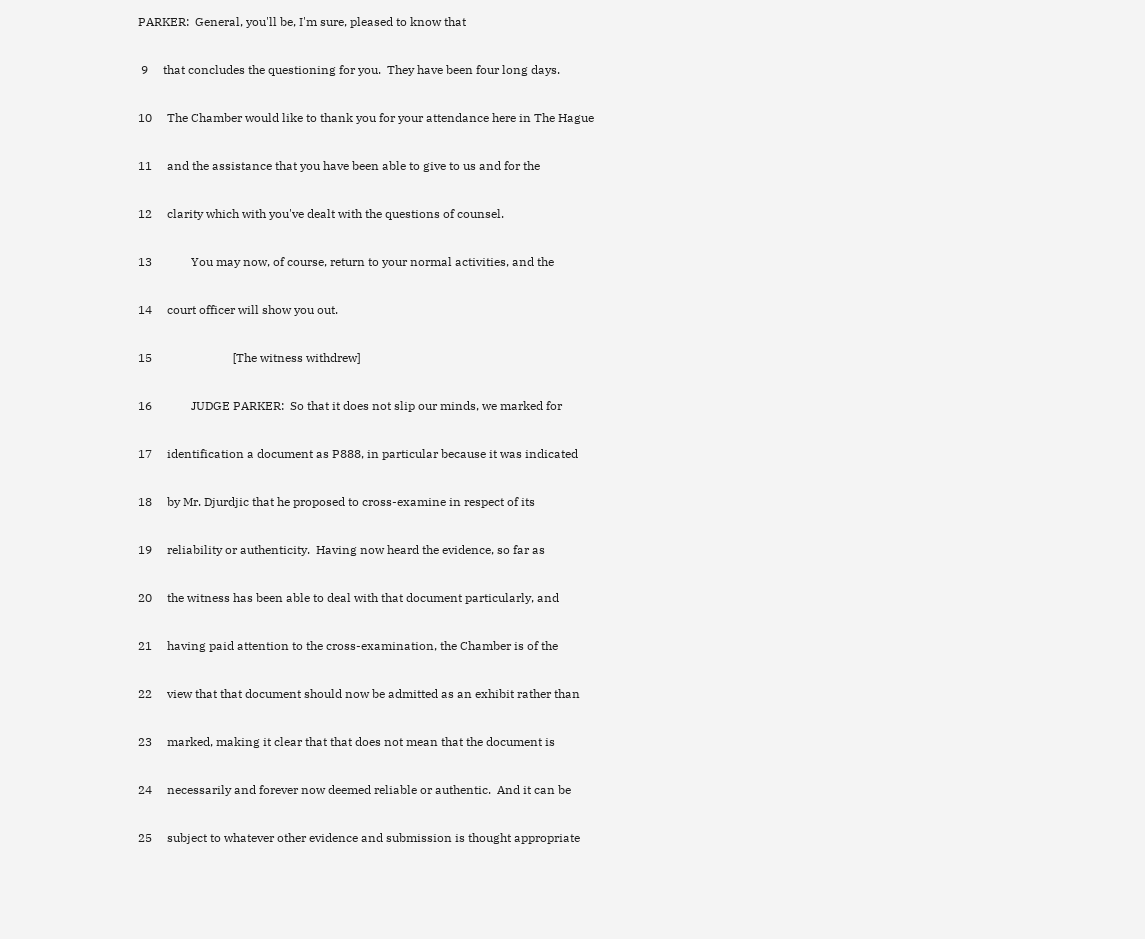PARKER:  General, you'll be, I'm sure, pleased to know that

 9     that concludes the questioning for you.  They have been four long days.

10     The Chamber would like to thank you for your attendance here in The Hague

11     and the assistance that you have been able to give to us and for the

12     clarity which with you've dealt with the questions of counsel.

13             You may now, of course, return to your normal activities, and the

14     court officer will show you out.

15                           [The witness withdrew]

16             JUDGE PARKER:  So that it does not slip our minds, we marked for

17     identification a document as P888, in particular because it was indicated

18     by Mr. Djurdjic that he proposed to cross-examine in respect of its

19     reliability or authenticity.  Having now heard the evidence, so far as

20     the witness has been able to deal with that document particularly, and

21     having paid attention to the cross-examination, the Chamber is of the

22     view that that document should now be admitted as an exhibit rather than

23     marked, making it clear that that does not mean that the document is

24     necessarily and forever now deemed reliable or authentic.  And it can be

25     subject to whatever other evidence and submission is thought appropriate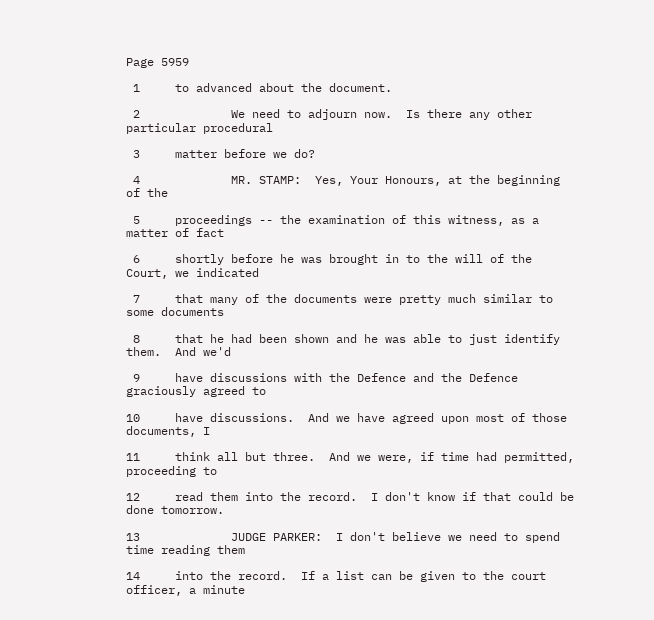Page 5959

 1     to advanced about the document.

 2             We need to adjourn now.  Is there any other particular procedural

 3     matter before we do?

 4             MR. STAMP:  Yes, Your Honours, at the beginning of the

 5     proceedings -- the examination of this witness, as a matter of fact

 6     shortly before he was brought in to the will of the Court, we indicated

 7     that many of the documents were pretty much similar to some documents

 8     that he had been shown and he was able to just identify them.  And we'd

 9     have discussions with the Defence and the Defence graciously agreed to

10     have discussions.  And we have agreed upon most of those documents, I

11     think all but three.  And we were, if time had permitted, proceeding to

12     read them into the record.  I don't know if that could be done tomorrow.

13             JUDGE PARKER:  I don't believe we need to spend time reading them

14     into the record.  If a list can be given to the court officer, a minute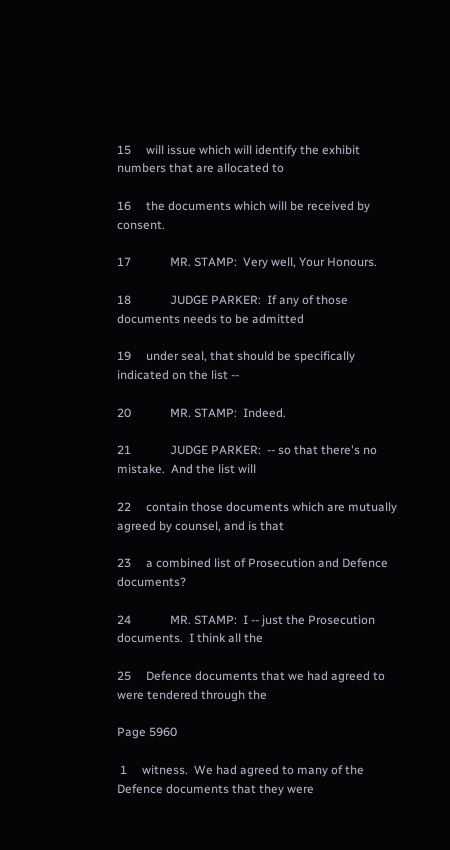15     will issue which will identify the exhibit numbers that are allocated to

16     the documents which will be received by consent.

17             MR. STAMP:  Very well, Your Honours.

18             JUDGE PARKER:  If any of those documents needs to be admitted

19     under seal, that should be specifically indicated on the list --

20             MR. STAMP:  Indeed.

21             JUDGE PARKER:  -- so that there's no mistake.  And the list will

22     contain those documents which are mutually agreed by counsel, and is that

23     a combined list of Prosecution and Defence documents?

24             MR. STAMP:  I -- just the Prosecution documents.  I think all the

25     Defence documents that we had agreed to were tendered through the

Page 5960

 1     witness.  We had agreed to many of the Defence documents that they were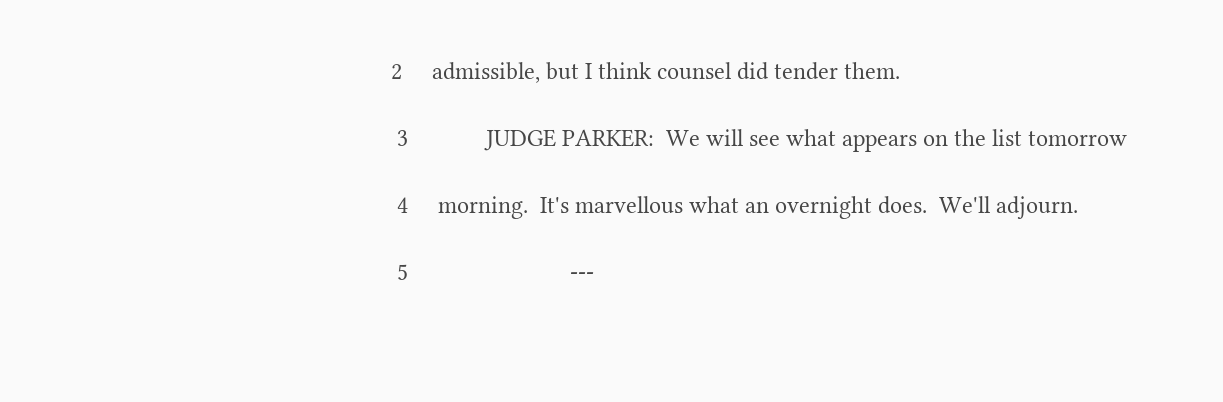2     admissible, but I think counsel did tender them.

 3             JUDGE PARKER:  We will see what appears on the list tomorrow

 4     morning.  It's marvellous what an overnight does.  We'll adjourn.

 5                           ---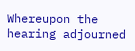Whereupon the hearing adjourned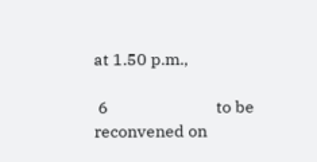at 1.50 p.m.,

 6                           to be reconvened on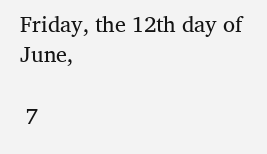Friday, the 12th day of June,

 7